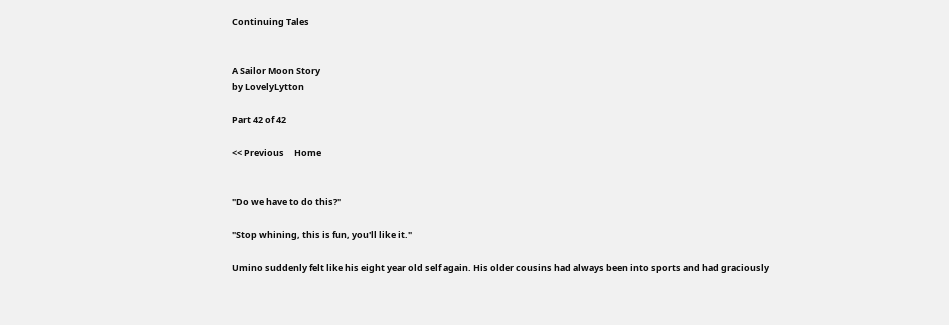Continuing Tales


A Sailor Moon Story
by LovelyLytton

Part 42 of 42

<< Previous     Home


"Do we have to do this?"

"Stop whining, this is fun, you'll like it."

Umino suddenly felt like his eight year old self again. His older cousins had always been into sports and had graciously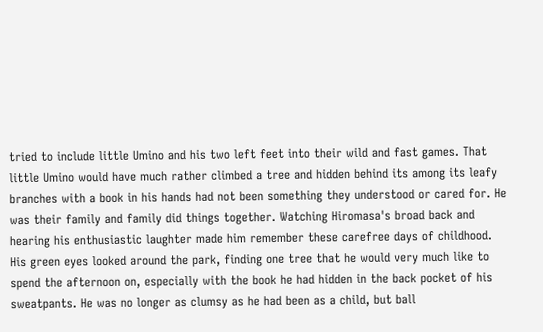tried to include little Umino and his two left feet into their wild and fast games. That little Umino would have much rather climbed a tree and hidden behind its among its leafy branches with a book in his hands had not been something they understood or cared for. He was their family and family did things together. Watching Hiromasa's broad back and hearing his enthusiastic laughter made him remember these carefree days of childhood. His green eyes looked around the park, finding one tree that he would very much like to spend the afternoon on, especially with the book he had hidden in the back pocket of his sweatpants. He was no longer as clumsy as he had been as a child, but ball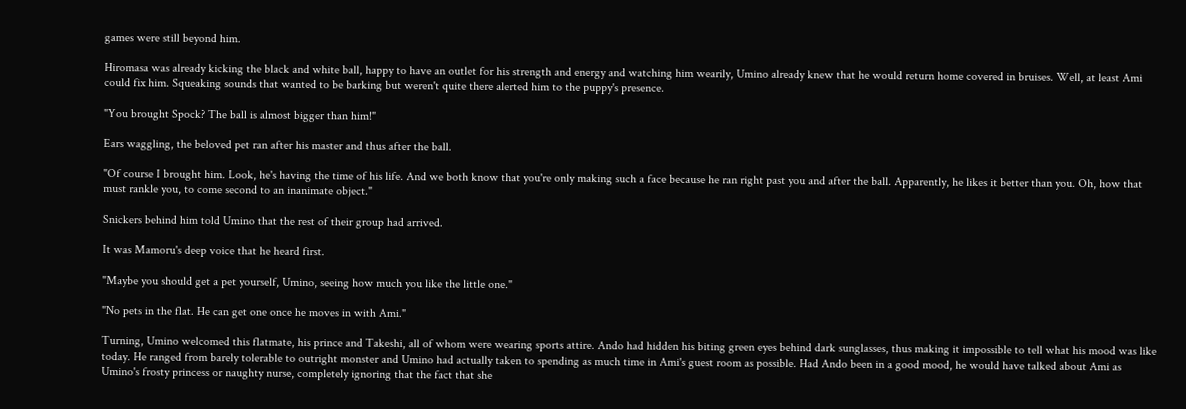games were still beyond him.

Hiromasa was already kicking the black and white ball, happy to have an outlet for his strength and energy and watching him wearily, Umino already knew that he would return home covered in bruises. Well, at least Ami could fix him. Squeaking sounds that wanted to be barking but weren't quite there alerted him to the puppy's presence.

"You brought Spock? The ball is almost bigger than him!"

Ears waggling, the beloved pet ran after his master and thus after the ball.

"Of course I brought him. Look, he's having the time of his life. And we both know that you're only making such a face because he ran right past you and after the ball. Apparently, he likes it better than you. Oh, how that must rankle you, to come second to an inanimate object."

Snickers behind him told Umino that the rest of their group had arrived.

It was Mamoru's deep voice that he heard first.

"Maybe you should get a pet yourself, Umino, seeing how much you like the little one."

"No pets in the flat. He can get one once he moves in with Ami."

Turning, Umino welcomed this flatmate, his prince and Takeshi, all of whom were wearing sports attire. Ando had hidden his biting green eyes behind dark sunglasses, thus making it impossible to tell what his mood was like today. He ranged from barely tolerable to outright monster and Umino had actually taken to spending as much time in Ami's guest room as possible. Had Ando been in a good mood, he would have talked about Ami as Umino's frosty princess or naughty nurse, completely ignoring that the fact that she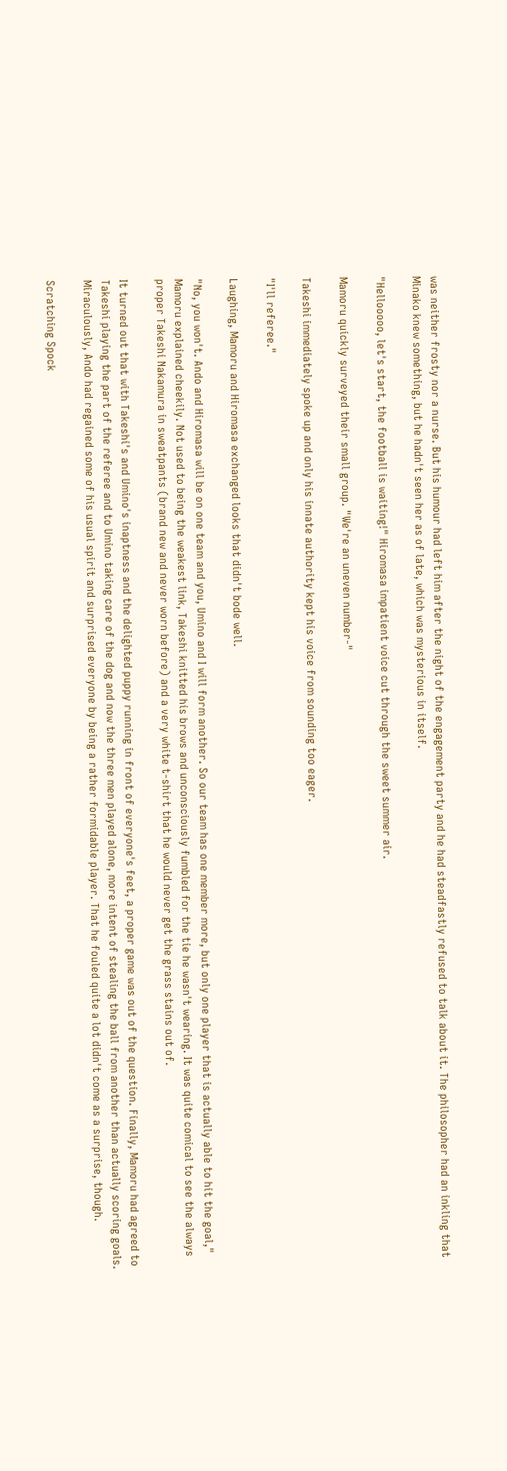was neither frosty nor a nurse. But his humour had left him after the night of the engagement party and he had steadfastly refused to talk about it. The philosopher had an inkling that Minako knew something, but he hadn't seen her as of late, which was mysterious in itself.

"Hellooooo, let's start, the football is waiting!" Hiromasa impatient voice cut through the sweet summer air.

Mamoru quickly surveyed their small group. "We're an uneven number-"

Takeshi immediately spoke up and only his innate authority kept his voice from sounding too eager.

"I'll referee."

Laughing, Mamoru and Hiromasa exchanged looks that didn't bode well.

"No, you won't. Ando and Hiromasa will be on one team and you, Umino and I will form another. So our team has one member more, but only one player that is actually able to hit the goal," Mamoru explained cheekily. Not used to being the weakest link, Takeshi knitted his brows and unconsciously fumbled for the tie he wasn't wearing. It was quite comical to see the always proper Takeshi Nakamura in sweatpants (brand new and never worn before) and a very white t-shirt that he would never get the grass stains out of.

It turned out that with Takeshi's and Umino's inaptness and the delighted puppy running in front of everyone's feet, a proper game was out of the question. Finally, Mamoru had agreed to Takeshi playing the part of the referee and to Umino taking care of the dog and now the three men played alone, more intent of stealing the ball from another than actually scoring goals. Miraculously, Ando had regained some of his usual spirit and surprised everyone by being a rather formidable player. That he fouled quite a lot didn't come as a surprise, though.

Scratching Spock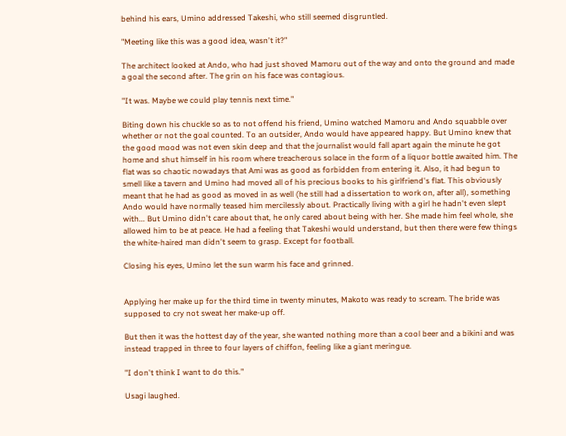behind his ears, Umino addressed Takeshi, who still seemed disgruntled.

"Meeting like this was a good idea, wasn't it?"

The architect looked at Ando, who had just shoved Mamoru out of the way and onto the ground and made a goal the second after. The grin on his face was contagious.

"It was. Maybe we could play tennis next time."

Biting down his chuckle so as to not offend his friend, Umino watched Mamoru and Ando squabble over whether or not the goal counted. To an outsider, Ando would have appeared happy. But Umino knew that the good mood was not even skin deep and that the journalist would fall apart again the minute he got home and shut himself in his room where treacherous solace in the form of a liquor bottle awaited him. The flat was so chaotic nowadays that Ami was as good as forbidden from entering it. Also, it had begun to smell like a tavern and Umino had moved all of his precious books to his girlfriend's flat. This obviously meant that he had as good as moved in as well (he still had a dissertation to work on, after all), something Ando would have normally teased him mercilessly about. Practically living with a girl he hadn't even slept with... But Umino didn't care about that, he only cared about being with her. She made him feel whole, she allowed him to be at peace. He had a feeling that Takeshi would understand, but then there were few things the white-haired man didn't seem to grasp. Except for football.

Closing his eyes, Umino let the sun warm his face and grinned.


Applying her make up for the third time in twenty minutes, Makoto was ready to scream. The bride was supposed to cry not sweat her make-up off.

But then it was the hottest day of the year, she wanted nothing more than a cool beer and a bikini and was instead trapped in three to four layers of chiffon, feeling like a giant meringue.

"I don't think I want to do this."

Usagi laughed.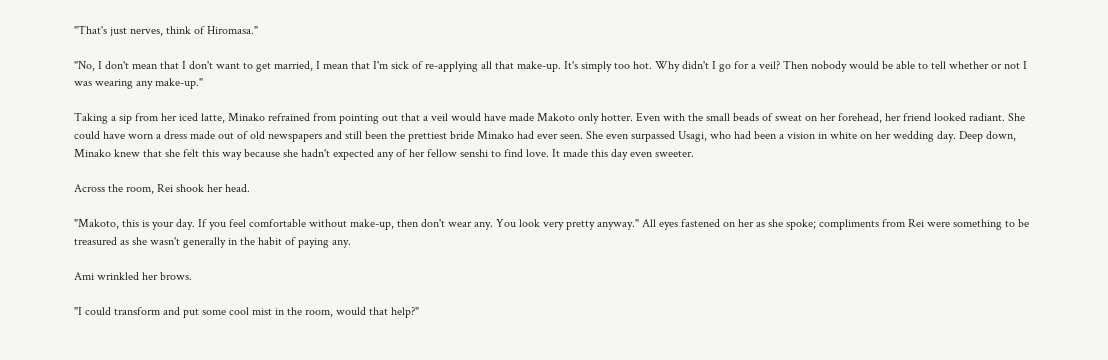"That's just nerves, think of Hiromasa."

"No, I don't mean that I don't want to get married, I mean that I'm sick of re-applying all that make-up. It's simply too hot. Why didn't I go for a veil? Then nobody would be able to tell whether or not I was wearing any make-up."

Taking a sip from her iced latte, Minako refrained from pointing out that a veil would have made Makoto only hotter. Even with the small beads of sweat on her forehead, her friend looked radiant. She could have worn a dress made out of old newspapers and still been the prettiest bride Minako had ever seen. She even surpassed Usagi, who had been a vision in white on her wedding day. Deep down, Minako knew that she felt this way because she hadn't expected any of her fellow senshi to find love. It made this day even sweeter.

Across the room, Rei shook her head.

"Makoto, this is your day. If you feel comfortable without make-up, then don't wear any. You look very pretty anyway." All eyes fastened on her as she spoke; compliments from Rei were something to be treasured as she wasn't generally in the habit of paying any.

Ami wrinkled her brows.

"I could transform and put some cool mist in the room, would that help?"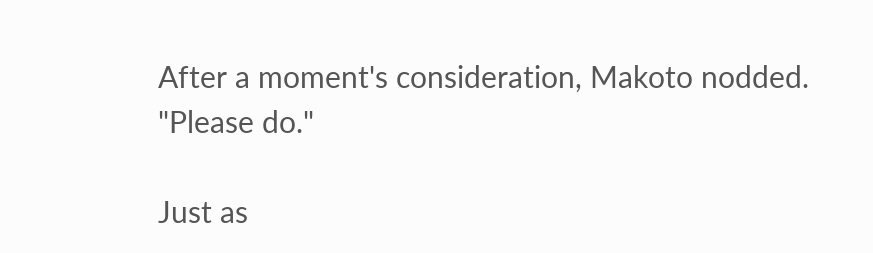After a moment's consideration, Makoto nodded. "Please do."

Just as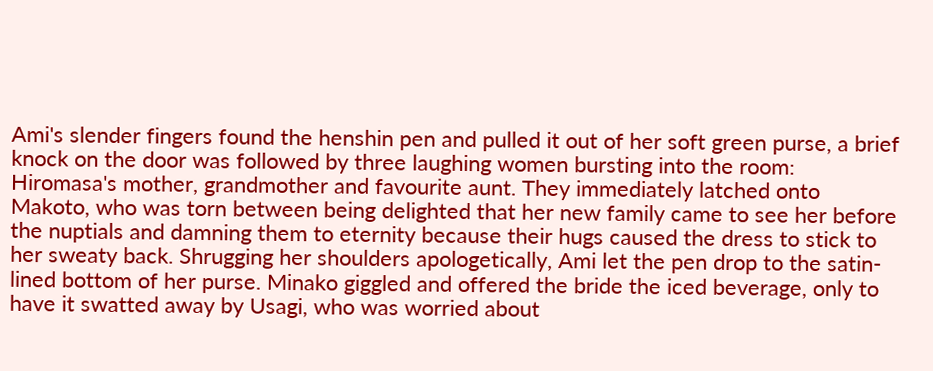Ami's slender fingers found the henshin pen and pulled it out of her soft green purse, a brief knock on the door was followed by three laughing women bursting into the room: Hiromasa's mother, grandmother and favourite aunt. They immediately latched onto Makoto, who was torn between being delighted that her new family came to see her before the nuptials and damning them to eternity because their hugs caused the dress to stick to her sweaty back. Shrugging her shoulders apologetically, Ami let the pen drop to the satin-lined bottom of her purse. Minako giggled and offered the bride the iced beverage, only to have it swatted away by Usagi, who was worried about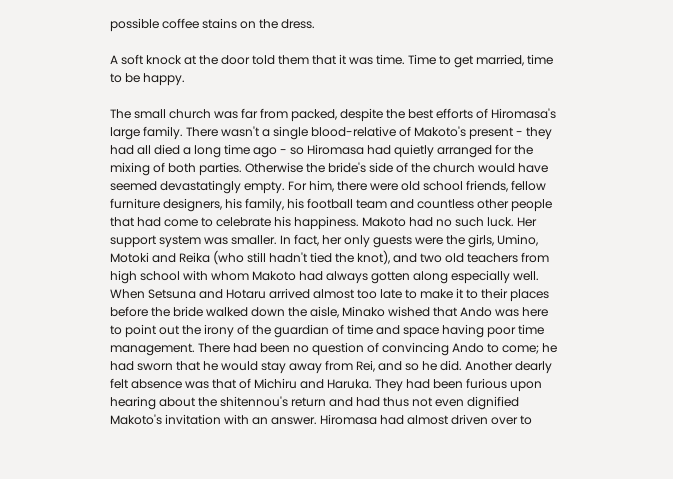possible coffee stains on the dress.

A soft knock at the door told them that it was time. Time to get married, time to be happy.

The small church was far from packed, despite the best efforts of Hiromasa's large family. There wasn't a single blood-relative of Makoto's present - they had all died a long time ago - so Hiromasa had quietly arranged for the mixing of both parties. Otherwise the bride's side of the church would have seemed devastatingly empty. For him, there were old school friends, fellow furniture designers, his family, his football team and countless other people that had come to celebrate his happiness. Makoto had no such luck. Her support system was smaller. In fact, her only guests were the girls, Umino, Motoki and Reika (who still hadn't tied the knot), and two old teachers from high school with whom Makoto had always gotten along especially well. When Setsuna and Hotaru arrived almost too late to make it to their places before the bride walked down the aisle, Minako wished that Ando was here to point out the irony of the guardian of time and space having poor time management. There had been no question of convincing Ando to come; he had sworn that he would stay away from Rei, and so he did. Another dearly felt absence was that of Michiru and Haruka. They had been furious upon hearing about the shitennou's return and had thus not even dignified Makoto's invitation with an answer. Hiromasa had almost driven over to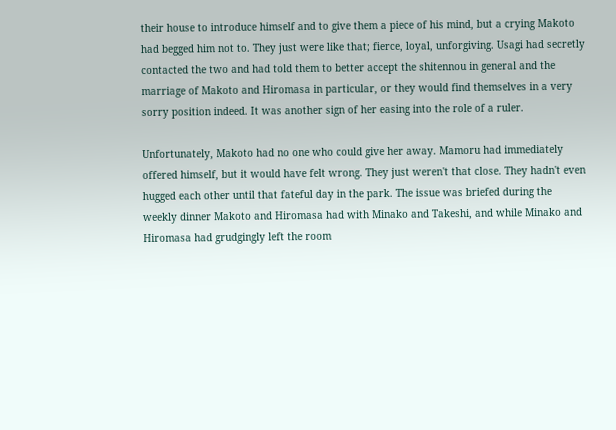their house to introduce himself and to give them a piece of his mind, but a crying Makoto had begged him not to. They just were like that; fierce, loyal, unforgiving. Usagi had secretly contacted the two and had told them to better accept the shitennou in general and the marriage of Makoto and Hiromasa in particular, or they would find themselves in a very sorry position indeed. It was another sign of her easing into the role of a ruler.

Unfortunately, Makoto had no one who could give her away. Mamoru had immediately offered himself, but it would have felt wrong. They just weren't that close. They hadn't even hugged each other until that fateful day in the park. The issue was briefed during the weekly dinner Makoto and Hiromasa had with Minako and Takeshi, and while Minako and Hiromasa had grudgingly left the room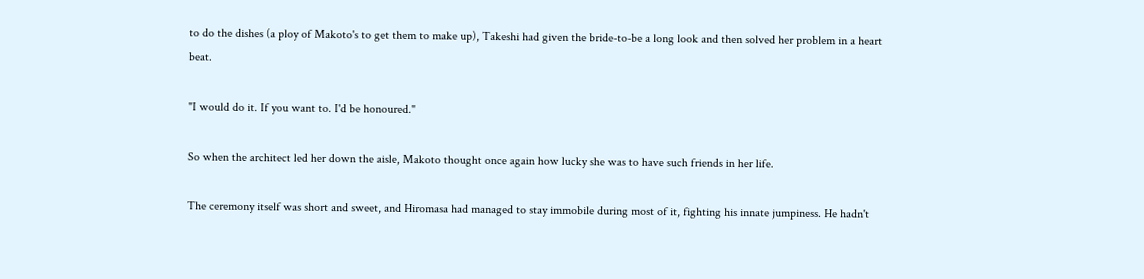to do the dishes (a ploy of Makoto's to get them to make up), Takeshi had given the bride-to-be a long look and then solved her problem in a heart beat.

"I would do it. If you want to. I'd be honoured."

So when the architect led her down the aisle, Makoto thought once again how lucky she was to have such friends in her life.

The ceremony itself was short and sweet, and Hiromasa had managed to stay immobile during most of it, fighting his innate jumpiness. He hadn't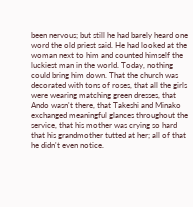been nervous; but still he had barely heard one word the old priest said. He had looked at the woman next to him and counted himself the luckiest man in the world. Today, nothing could bring him down. That the church was decorated with tons of roses, that all the girls were wearing matching green dresses, that Ando wasn't there, that Takeshi and Minako exchanged meaningful glances throughout the service, that his mother was crying so hard that his grandmother tutted at her; all of that he didn't even notice.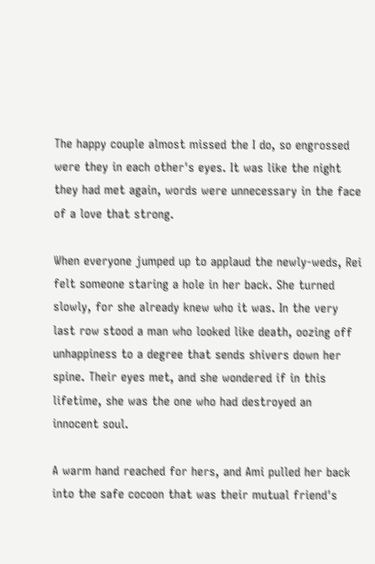The happy couple almost missed the I do, so engrossed were they in each other's eyes. It was like the night they had met again, words were unnecessary in the face of a love that strong.

When everyone jumped up to applaud the newly-weds, Rei felt someone staring a hole in her back. She turned slowly, for she already knew who it was. In the very last row stood a man who looked like death, oozing off unhappiness to a degree that sends shivers down her spine. Their eyes met, and she wondered if in this lifetime, she was the one who had destroyed an innocent soul.

A warm hand reached for hers, and Ami pulled her back into the safe cocoon that was their mutual friend's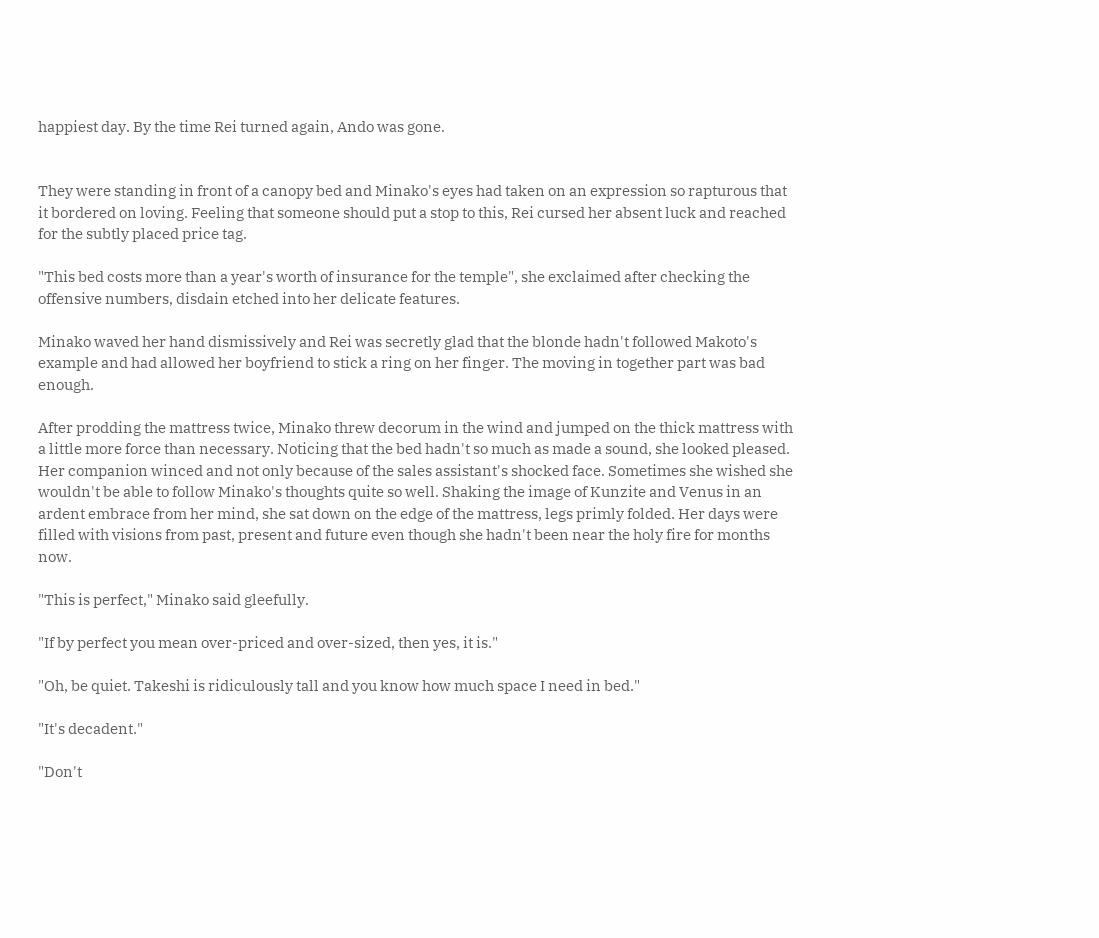happiest day. By the time Rei turned again, Ando was gone.


They were standing in front of a canopy bed and Minako's eyes had taken on an expression so rapturous that it bordered on loving. Feeling that someone should put a stop to this, Rei cursed her absent luck and reached for the subtly placed price tag.

"This bed costs more than a year's worth of insurance for the temple", she exclaimed after checking the offensive numbers, disdain etched into her delicate features.

Minako waved her hand dismissively and Rei was secretly glad that the blonde hadn't followed Makoto's example and had allowed her boyfriend to stick a ring on her finger. The moving in together part was bad enough.

After prodding the mattress twice, Minako threw decorum in the wind and jumped on the thick mattress with a little more force than necessary. Noticing that the bed hadn't so much as made a sound, she looked pleased. Her companion winced and not only because of the sales assistant's shocked face. Sometimes she wished she wouldn't be able to follow Minako's thoughts quite so well. Shaking the image of Kunzite and Venus in an ardent embrace from her mind, she sat down on the edge of the mattress, legs primly folded. Her days were filled with visions from past, present and future even though she hadn't been near the holy fire for months now.

"This is perfect," Minako said gleefully.

"If by perfect you mean over-priced and over-sized, then yes, it is."

"Oh, be quiet. Takeshi is ridiculously tall and you know how much space I need in bed."

"It's decadent."

"Don't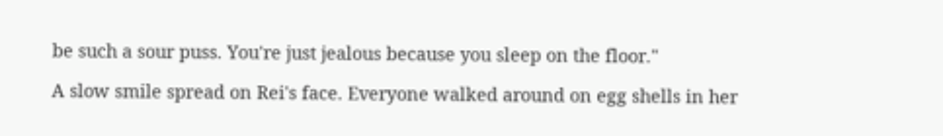be such a sour puss. You're just jealous because you sleep on the floor."

A slow smile spread on Rei's face. Everyone walked around on egg shells in her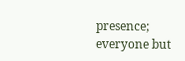presence; everyone but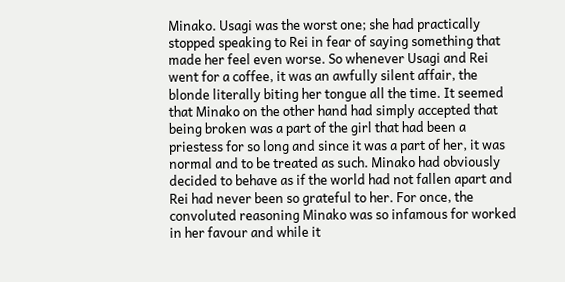Minako. Usagi was the worst one; she had practically stopped speaking to Rei in fear of saying something that made her feel even worse. So whenever Usagi and Rei went for a coffee, it was an awfully silent affair, the blonde literally biting her tongue all the time. It seemed that Minako on the other hand had simply accepted that being broken was a part of the girl that had been a priestess for so long and since it was a part of her, it was normal and to be treated as such. Minako had obviously decided to behave as if the world had not fallen apart and Rei had never been so grateful to her. For once, the convoluted reasoning Minako was so infamous for worked in her favour and while it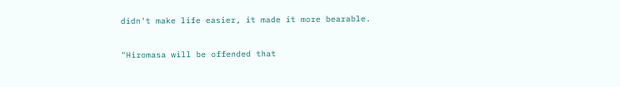didn't make life easier, it made it more bearable.

"Hiromasa will be offended that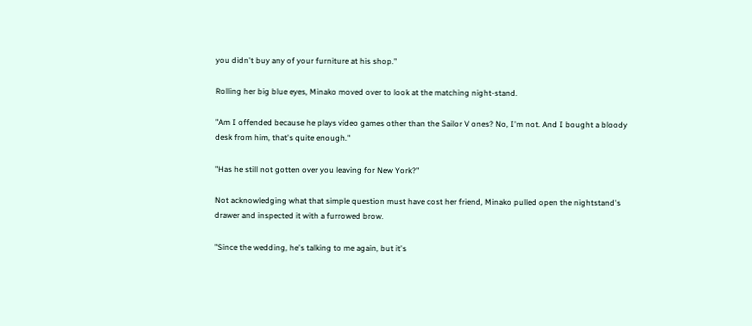you didn't buy any of your furniture at his shop."

Rolling her big blue eyes, Minako moved over to look at the matching night-stand.

"Am I offended because he plays video games other than the Sailor V ones? No, I'm not. And I bought a bloody desk from him, that's quite enough."

"Has he still not gotten over you leaving for New York?"

Not acknowledging what that simple question must have cost her friend, Minako pulled open the nightstand's drawer and inspected it with a furrowed brow.

"Since the wedding, he's talking to me again, but it's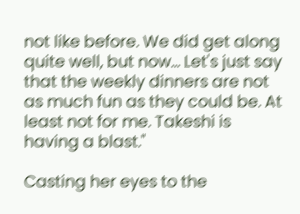not like before. We did get along quite well, but now... Let's just say that the weekly dinners are not as much fun as they could be. At least not for me. Takeshi is having a blast."

Casting her eyes to the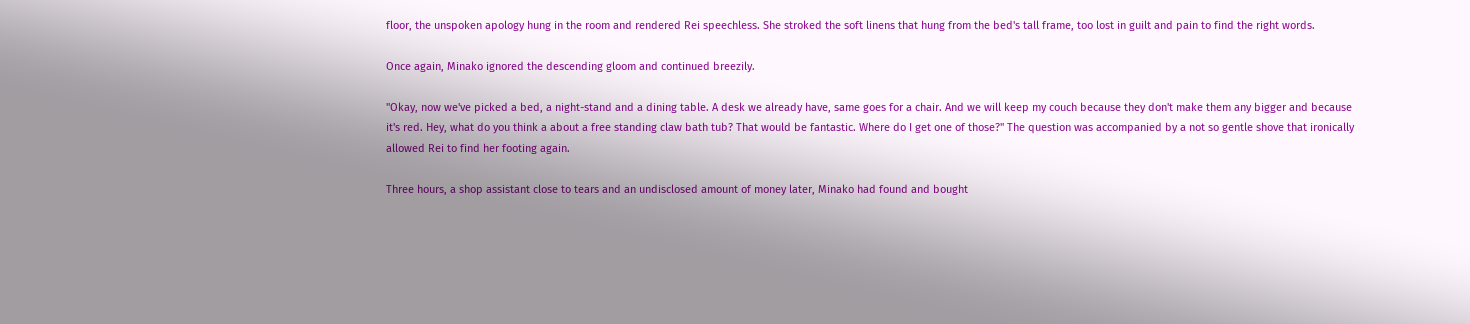floor, the unspoken apology hung in the room and rendered Rei speechless. She stroked the soft linens that hung from the bed's tall frame, too lost in guilt and pain to find the right words.

Once again, Minako ignored the descending gloom and continued breezily.

"Okay, now we've picked a bed, a night-stand and a dining table. A desk we already have, same goes for a chair. And we will keep my couch because they don't make them any bigger and because it's red. Hey, what do you think a about a free standing claw bath tub? That would be fantastic. Where do I get one of those?" The question was accompanied by a not so gentle shove that ironically allowed Rei to find her footing again.

Three hours, a shop assistant close to tears and an undisclosed amount of money later, Minako had found and bought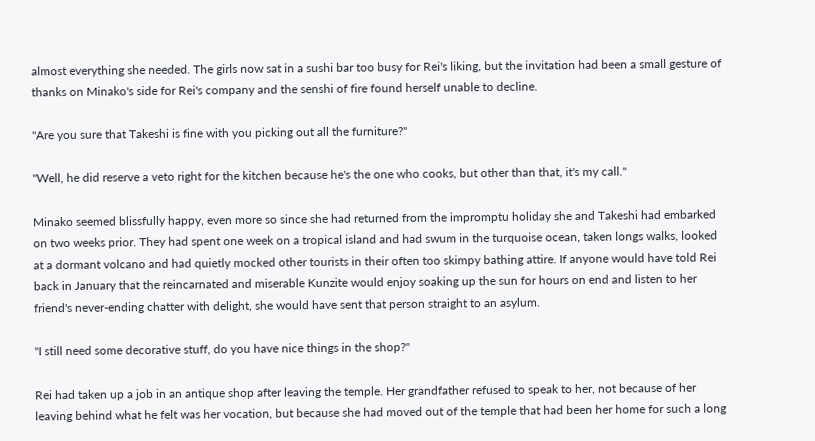almost everything she needed. The girls now sat in a sushi bar too busy for Rei's liking, but the invitation had been a small gesture of thanks on Minako's side for Rei's company and the senshi of fire found herself unable to decline.

"Are you sure that Takeshi is fine with you picking out all the furniture?"

"Well, he did reserve a veto right for the kitchen because he's the one who cooks, but other than that, it's my call."

Minako seemed blissfully happy, even more so since she had returned from the impromptu holiday she and Takeshi had embarked on two weeks prior. They had spent one week on a tropical island and had swum in the turquoise ocean, taken longs walks, looked at a dormant volcano and had quietly mocked other tourists in their often too skimpy bathing attire. If anyone would have told Rei back in January that the reincarnated and miserable Kunzite would enjoy soaking up the sun for hours on end and listen to her friend's never-ending chatter with delight, she would have sent that person straight to an asylum.

"I still need some decorative stuff, do you have nice things in the shop?"

Rei had taken up a job in an antique shop after leaving the temple. Her grandfather refused to speak to her, not because of her leaving behind what he felt was her vocation, but because she had moved out of the temple that had been her home for such a long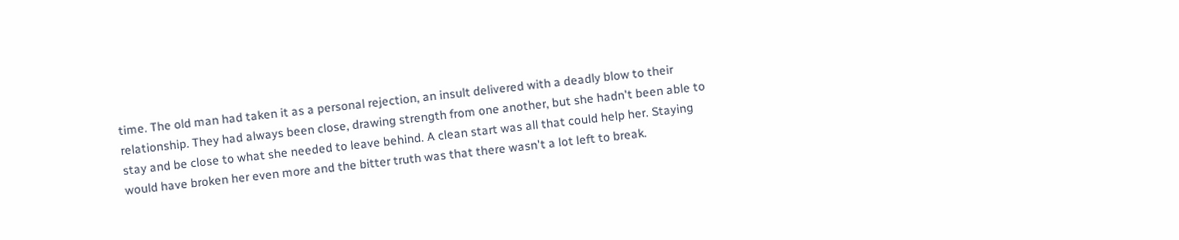time. The old man had taken it as a personal rejection, an insult delivered with a deadly blow to their relationship. They had always been close, drawing strength from one another, but she hadn't been able to stay and be close to what she needed to leave behind. A clean start was all that could help her. Staying would have broken her even more and the bitter truth was that there wasn't a lot left to break.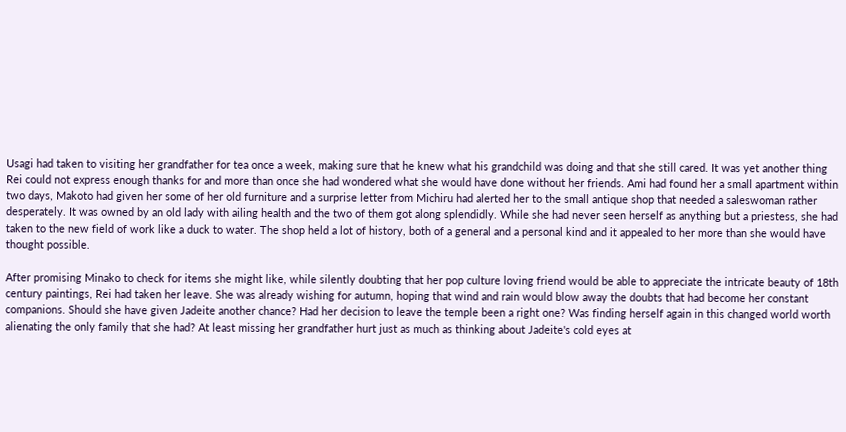Usagi had taken to visiting her grandfather for tea once a week, making sure that he knew what his grandchild was doing and that she still cared. It was yet another thing Rei could not express enough thanks for and more than once she had wondered what she would have done without her friends. Ami had found her a small apartment within two days, Makoto had given her some of her old furniture and a surprise letter from Michiru had alerted her to the small antique shop that needed a saleswoman rather desperately. It was owned by an old lady with ailing health and the two of them got along splendidly. While she had never seen herself as anything but a priestess, she had taken to the new field of work like a duck to water. The shop held a lot of history, both of a general and a personal kind and it appealed to her more than she would have thought possible.

After promising Minako to check for items she might like, while silently doubting that her pop culture loving friend would be able to appreciate the intricate beauty of 18th century paintings, Rei had taken her leave. She was already wishing for autumn, hoping that wind and rain would blow away the doubts that had become her constant companions. Should she have given Jadeite another chance? Had her decision to leave the temple been a right one? Was finding herself again in this changed world worth alienating the only family that she had? At least missing her grandfather hurt just as much as thinking about Jadeite's cold eyes at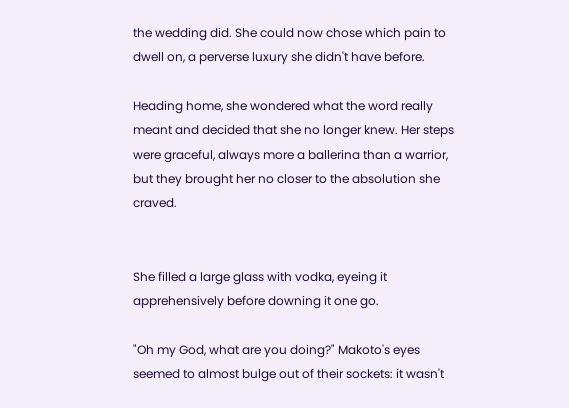the wedding did. She could now chose which pain to dwell on, a perverse luxury she didn't have before.

Heading home, she wondered what the word really meant and decided that she no longer knew. Her steps were graceful, always more a ballerina than a warrior, but they brought her no closer to the absolution she craved.


She filled a large glass with vodka, eyeing it apprehensively before downing it one go.

"Oh my God, what are you doing?" Makoto's eyes seemed to almost bulge out of their sockets: it wasn't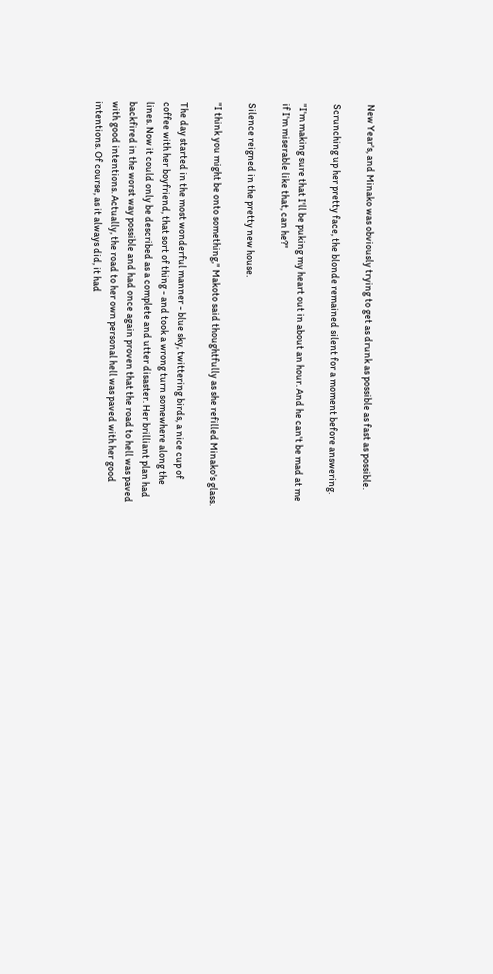New Year's, and Minako was obviously trying to get as drunk as possible as fast as possible.

Scrunching up her pretty face, the blonde remained silent for a moment before answering.

"I'm making sure that I'll be puking my heart out in about an hour. And he can't be mad at me if I'm miserable like that, can he?"

Silence reigned in the pretty new house.

"I think you might be onto something," Makoto said thoughtfully as she refilled Minako's glass.

The day started in the most wonderful manner - blue sky, twittering birds, a nice cup of coffee with her boyfriend, that sort of thing - and took a wrong turn somewhere along the lines. Now it could only be described as a complete and utter disaster. Her brilliant plan had backfired in the worst way possible and had once again proven that the road to hell was paved with good intentions. Actually, the road to her own personal hell was paved with her good intentions. Of course, as it always did, it had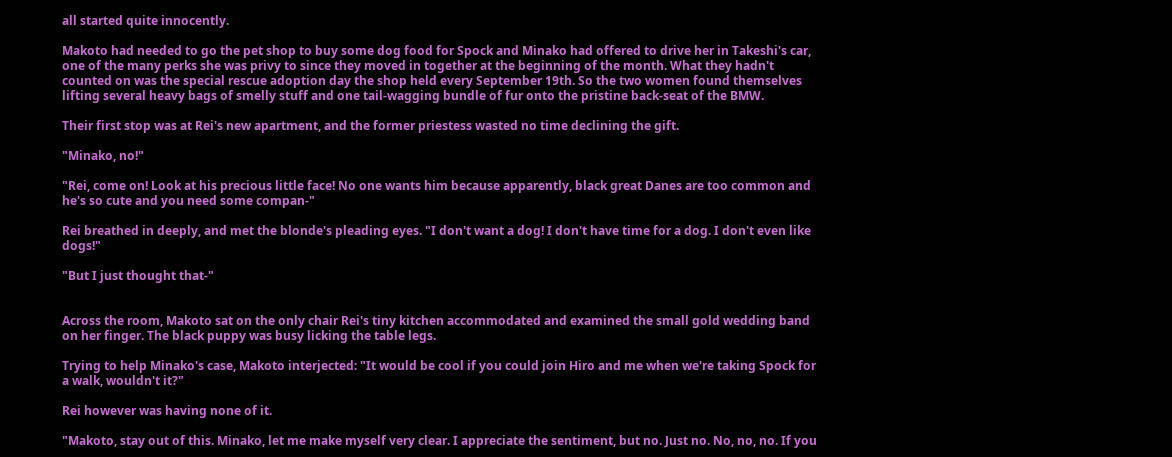all started quite innocently.

Makoto had needed to go the pet shop to buy some dog food for Spock and Minako had offered to drive her in Takeshi's car, one of the many perks she was privy to since they moved in together at the beginning of the month. What they hadn't counted on was the special rescue adoption day the shop held every September 19th. So the two women found themselves lifting several heavy bags of smelly stuff and one tail-wagging bundle of fur onto the pristine back-seat of the BMW.

Their first stop was at Rei's new apartment, and the former priestess wasted no time declining the gift.

"Minako, no!"

"Rei, come on! Look at his precious little face! No one wants him because apparently, black great Danes are too common and he's so cute and you need some compan-"

Rei breathed in deeply, and met the blonde's pleading eyes. "I don't want a dog! I don't have time for a dog. I don't even like dogs!"

"But I just thought that-"


Across the room, Makoto sat on the only chair Rei's tiny kitchen accommodated and examined the small gold wedding band on her finger. The black puppy was busy licking the table legs.

Trying to help Minako's case, Makoto interjected: "It would be cool if you could join Hiro and me when we're taking Spock for a walk, wouldn't it?"

Rei however was having none of it.

"Makoto, stay out of this. Minako, let me make myself very clear. I appreciate the sentiment, but no. Just no. No, no, no. If you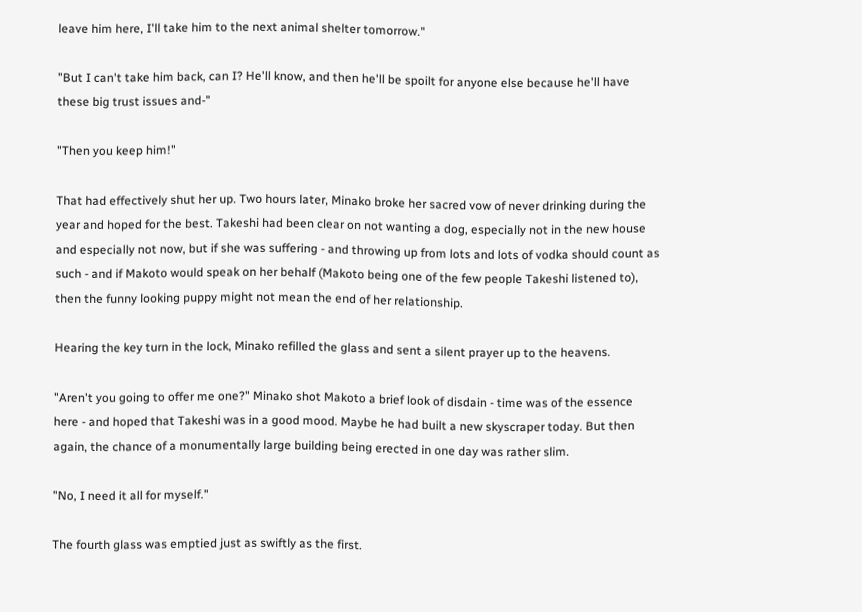leave him here, I'll take him to the next animal shelter tomorrow."

"But I can't take him back, can I? He'll know, and then he'll be spoilt for anyone else because he'll have these big trust issues and-"

"Then you keep him!"

That had effectively shut her up. Two hours later, Minako broke her sacred vow of never drinking during the year and hoped for the best. Takeshi had been clear on not wanting a dog, especially not in the new house and especially not now, but if she was suffering - and throwing up from lots and lots of vodka should count as such - and if Makoto would speak on her behalf (Makoto being one of the few people Takeshi listened to), then the funny looking puppy might not mean the end of her relationship.

Hearing the key turn in the lock, Minako refilled the glass and sent a silent prayer up to the heavens.

"Aren't you going to offer me one?" Minako shot Makoto a brief look of disdain - time was of the essence here - and hoped that Takeshi was in a good mood. Maybe he had built a new skyscraper today. But then again, the chance of a monumentally large building being erected in one day was rather slim.

"No, I need it all for myself."

The fourth glass was emptied just as swiftly as the first.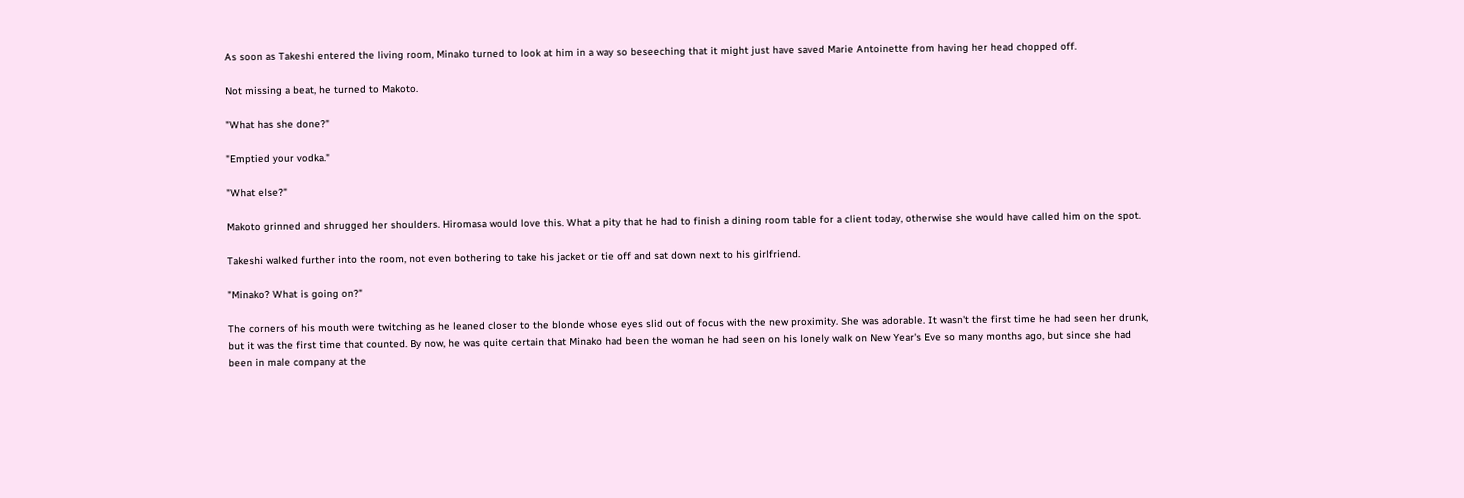As soon as Takeshi entered the living room, Minako turned to look at him in a way so beseeching that it might just have saved Marie Antoinette from having her head chopped off.

Not missing a beat, he turned to Makoto.

"What has she done?"

"Emptied your vodka."

"What else?"

Makoto grinned and shrugged her shoulders. Hiromasa would love this. What a pity that he had to finish a dining room table for a client today, otherwise she would have called him on the spot.

Takeshi walked further into the room, not even bothering to take his jacket or tie off and sat down next to his girlfriend.

"Minako? What is going on?"

The corners of his mouth were twitching as he leaned closer to the blonde whose eyes slid out of focus with the new proximity. She was adorable. It wasn't the first time he had seen her drunk, but it was the first time that counted. By now, he was quite certain that Minako had been the woman he had seen on his lonely walk on New Year's Eve so many months ago, but since she had been in male company at the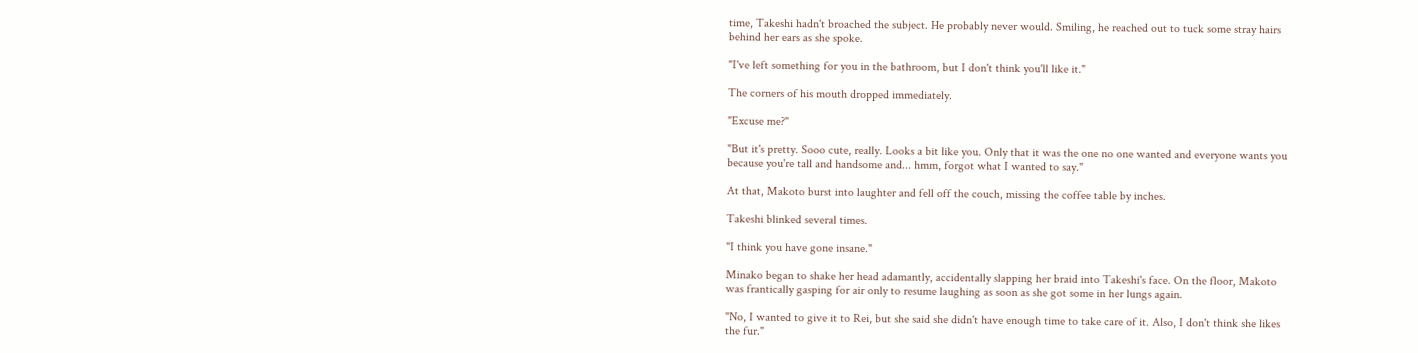time, Takeshi hadn't broached the subject. He probably never would. Smiling, he reached out to tuck some stray hairs behind her ears as she spoke.

"I've left something for you in the bathroom, but I don't think you'll like it."

The corners of his mouth dropped immediately.

"Excuse me?"

"But it's pretty. Sooo cute, really. Looks a bit like you. Only that it was the one no one wanted and everyone wants you because you're tall and handsome and... hmm, forgot what I wanted to say."

At that, Makoto burst into laughter and fell off the couch, missing the coffee table by inches.

Takeshi blinked several times.

"I think you have gone insane."

Minako began to shake her head adamantly, accidentally slapping her braid into Takeshi's face. On the floor, Makoto was frantically gasping for air only to resume laughing as soon as she got some in her lungs again.

"No, I wanted to give it to Rei, but she said she didn't have enough time to take care of it. Also, I don't think she likes the fur."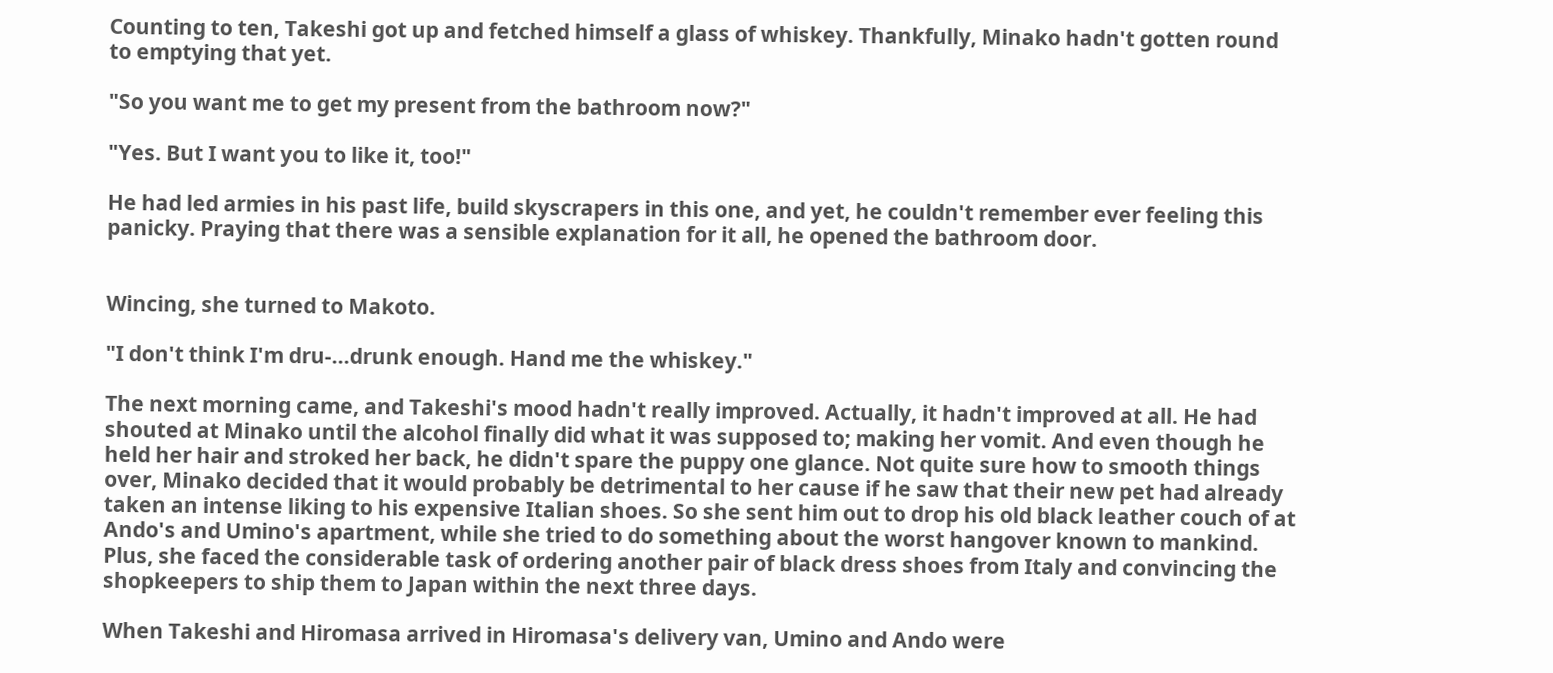Counting to ten, Takeshi got up and fetched himself a glass of whiskey. Thankfully, Minako hadn't gotten round to emptying that yet.

"So you want me to get my present from the bathroom now?"

"Yes. But I want you to like it, too!"

He had led armies in his past life, build skyscrapers in this one, and yet, he couldn't remember ever feeling this panicky. Praying that there was a sensible explanation for it all, he opened the bathroom door.


Wincing, she turned to Makoto.

"I don't think I'm dru-...drunk enough. Hand me the whiskey."

The next morning came, and Takeshi's mood hadn't really improved. Actually, it hadn't improved at all. He had shouted at Minako until the alcohol finally did what it was supposed to; making her vomit. And even though he held her hair and stroked her back, he didn't spare the puppy one glance. Not quite sure how to smooth things over, Minako decided that it would probably be detrimental to her cause if he saw that their new pet had already taken an intense liking to his expensive Italian shoes. So she sent him out to drop his old black leather couch of at Ando's and Umino's apartment, while she tried to do something about the worst hangover known to mankind. Plus, she faced the considerable task of ordering another pair of black dress shoes from Italy and convincing the shopkeepers to ship them to Japan within the next three days.

When Takeshi and Hiromasa arrived in Hiromasa's delivery van, Umino and Ando were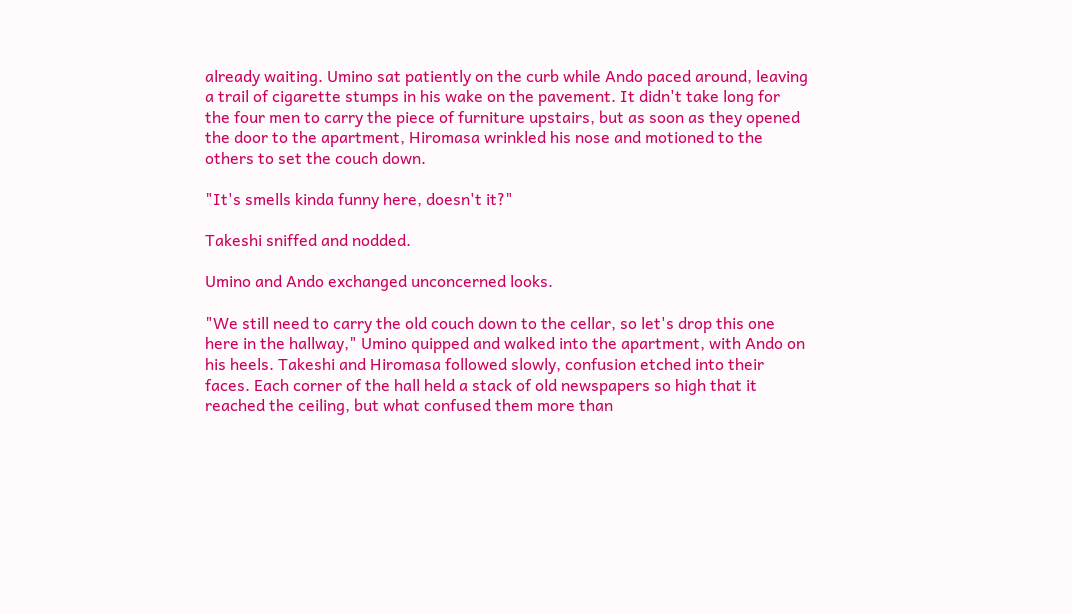already waiting. Umino sat patiently on the curb while Ando paced around, leaving a trail of cigarette stumps in his wake on the pavement. It didn't take long for the four men to carry the piece of furniture upstairs, but as soon as they opened the door to the apartment, Hiromasa wrinkled his nose and motioned to the others to set the couch down.

"It's smells kinda funny here, doesn't it?"

Takeshi sniffed and nodded.

Umino and Ando exchanged unconcerned looks.

"We still need to carry the old couch down to the cellar, so let's drop this one here in the hallway," Umino quipped and walked into the apartment, with Ando on his heels. Takeshi and Hiromasa followed slowly, confusion etched into their faces. Each corner of the hall held a stack of old newspapers so high that it reached the ceiling, but what confused them more than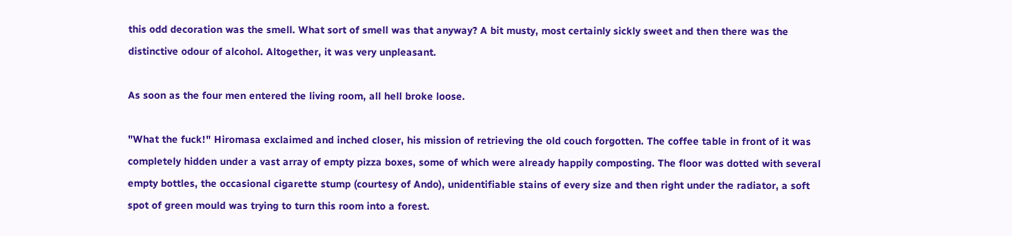this odd decoration was the smell. What sort of smell was that anyway? A bit musty, most certainly sickly sweet and then there was the distinctive odour of alcohol. Altogether, it was very unpleasant.

As soon as the four men entered the living room, all hell broke loose.

"What the fuck!" Hiromasa exclaimed and inched closer, his mission of retrieving the old couch forgotten. The coffee table in front of it was completely hidden under a vast array of empty pizza boxes, some of which were already happily composting. The floor was dotted with several empty bottles, the occasional cigarette stump (courtesy of Ando), unidentifiable stains of every size and then right under the radiator, a soft spot of green mould was trying to turn this room into a forest.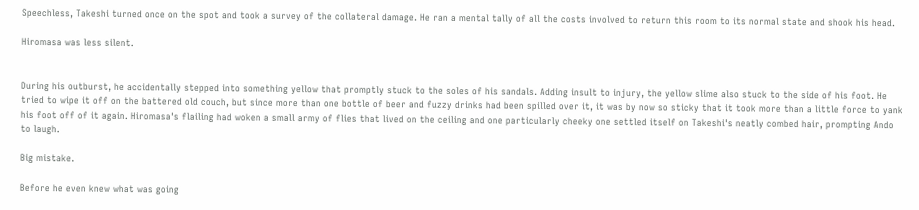Speechless, Takeshi turned once on the spot and took a survey of the collateral damage. He ran a mental tally of all the costs involved to return this room to its normal state and shook his head.

Hiromasa was less silent.


During his outburst, he accidentally stepped into something yellow that promptly stuck to the soles of his sandals. Adding insult to injury, the yellow slime also stuck to the side of his foot. He tried to wipe it off on the battered old couch, but since more than one bottle of beer and fuzzy drinks had been spilled over it, it was by now so sticky that it took more than a little force to yank his foot off of it again. Hiromasa's flailing had woken a small army of flies that lived on the ceiling and one particularly cheeky one settled itself on Takeshi's neatly combed hair, prompting Ando to laugh.

Big mistake.

Before he even knew what was going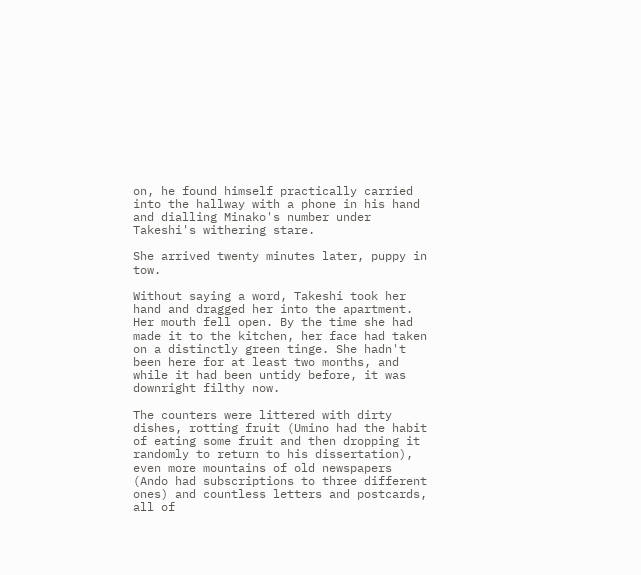on, he found himself practically carried into the hallway with a phone in his hand and dialling Minako's number under Takeshi's withering stare.

She arrived twenty minutes later, puppy in tow.

Without saying a word, Takeshi took her hand and dragged her into the apartment. Her mouth fell open. By the time she had made it to the kitchen, her face had taken on a distinctly green tinge. She hadn't been here for at least two months, and while it had been untidy before, it was downright filthy now.

The counters were littered with dirty dishes, rotting fruit (Umino had the habit of eating some fruit and then dropping it randomly to return to his dissertation), even more mountains of old newspapers (Ando had subscriptions to three different ones) and countless letters and postcards, all of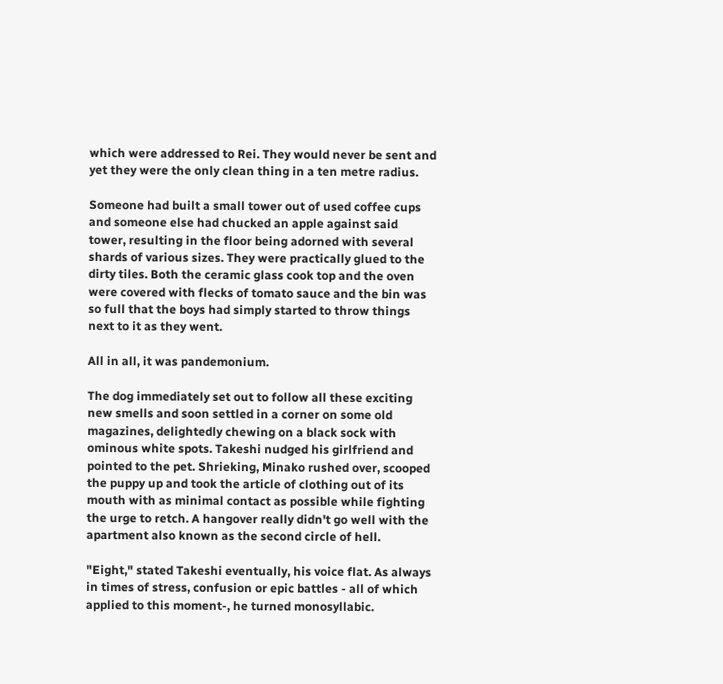which were addressed to Rei. They would never be sent and yet they were the only clean thing in a ten metre radius.

Someone had built a small tower out of used coffee cups and someone else had chucked an apple against said tower, resulting in the floor being adorned with several shards of various sizes. They were practically glued to the dirty tiles. Both the ceramic glass cook top and the oven were covered with flecks of tomato sauce and the bin was so full that the boys had simply started to throw things next to it as they went.

All in all, it was pandemonium.

The dog immediately set out to follow all these exciting new smells and soon settled in a corner on some old magazines, delightedly chewing on a black sock with ominous white spots. Takeshi nudged his girlfriend and pointed to the pet. Shrieking, Minako rushed over, scooped the puppy up and took the article of clothing out of its mouth with as minimal contact as possible while fighting the urge to retch. A hangover really didn't go well with the apartment also known as the second circle of hell.

"Eight," stated Takeshi eventually, his voice flat. As always in times of stress, confusion or epic battles - all of which applied to this moment-, he turned monosyllabic.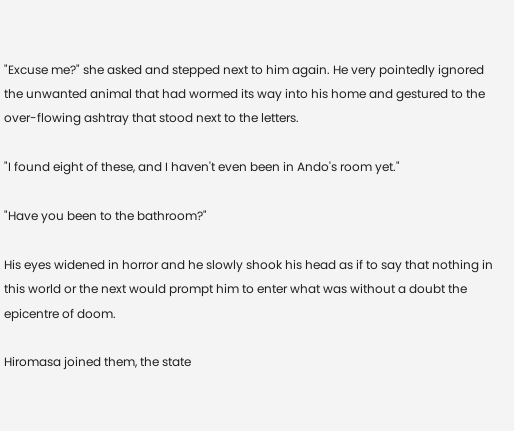"Excuse me?" she asked and stepped next to him again. He very pointedly ignored the unwanted animal that had wormed its way into his home and gestured to the over-flowing ashtray that stood next to the letters.

"I found eight of these, and I haven't even been in Ando's room yet."

"Have you been to the bathroom?"

His eyes widened in horror and he slowly shook his head as if to say that nothing in this world or the next would prompt him to enter what was without a doubt the epicentre of doom.

Hiromasa joined them, the state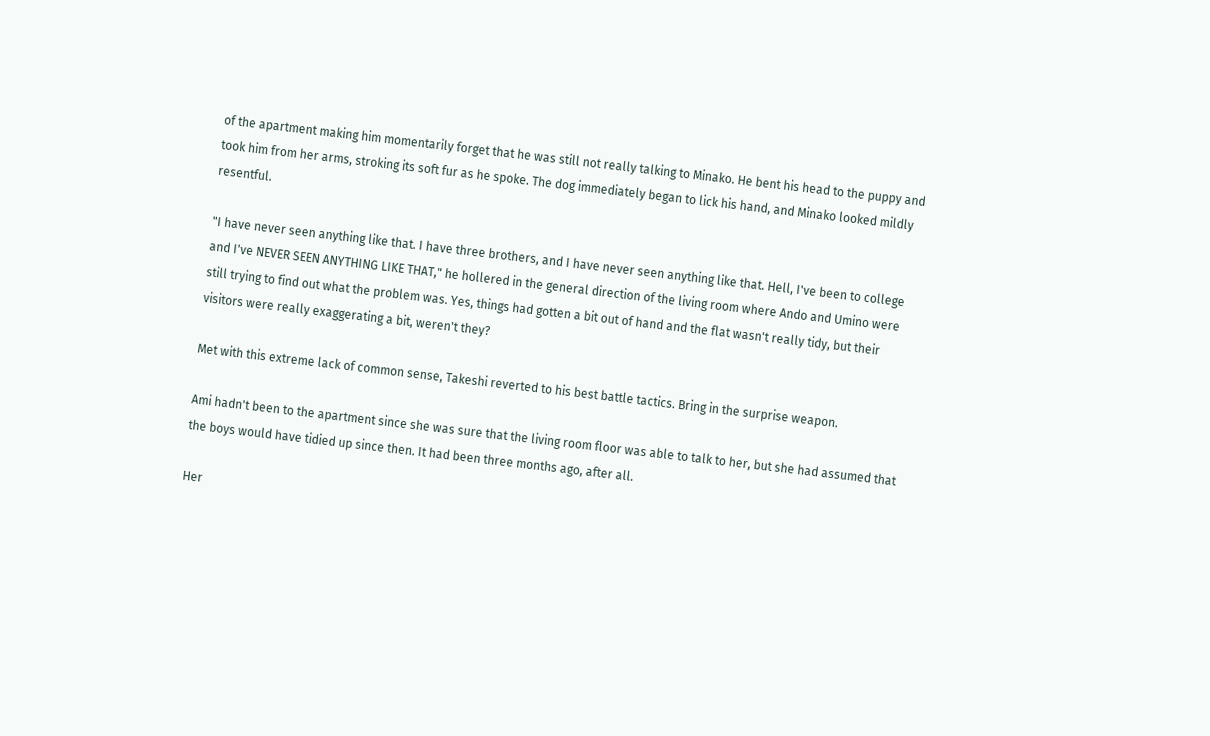of the apartment making him momentarily forget that he was still not really talking to Minako. He bent his head to the puppy and took him from her arms, stroking its soft fur as he spoke. The dog immediately began to lick his hand, and Minako looked mildly resentful.

"I have never seen anything like that. I have three brothers, and I have never seen anything like that. Hell, I've been to college and I've NEVER SEEN ANYTHING LIKE THAT," he hollered in the general direction of the living room where Ando and Umino were still trying to find out what the problem was. Yes, things had gotten a bit out of hand and the flat wasn't really tidy, but their visitors were really exaggerating a bit, weren't they?

Met with this extreme lack of common sense, Takeshi reverted to his best battle tactics. Bring in the surprise weapon.

Ami hadn't been to the apartment since she was sure that the living room floor was able to talk to her, but she had assumed that the boys would have tidied up since then. It had been three months ago, after all.

Her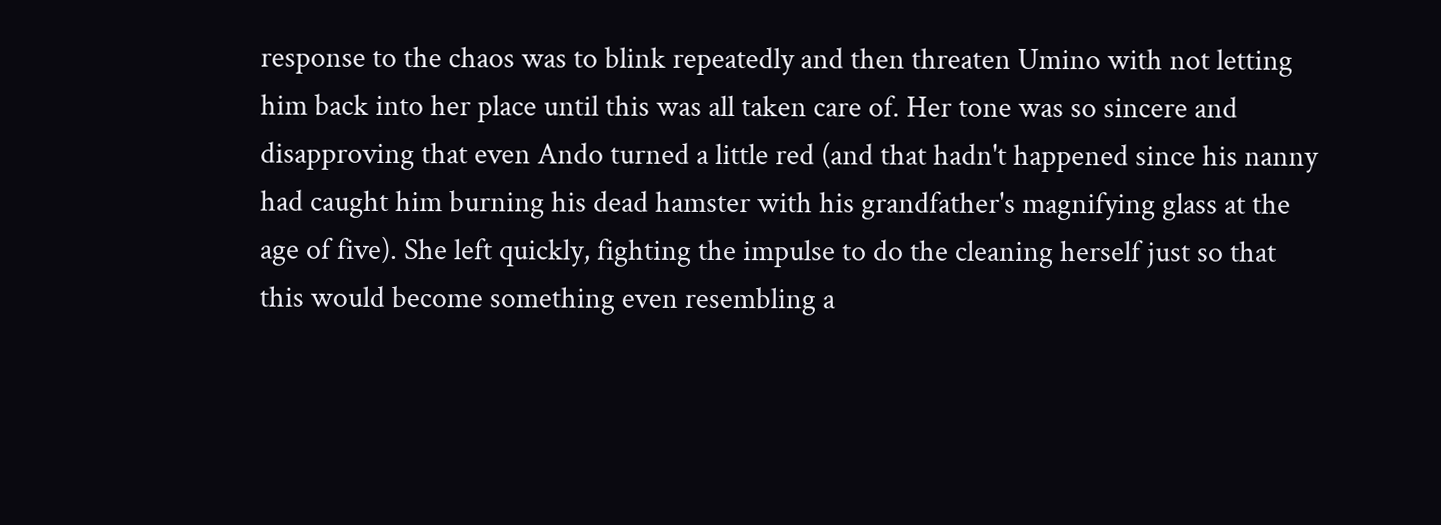response to the chaos was to blink repeatedly and then threaten Umino with not letting him back into her place until this was all taken care of. Her tone was so sincere and disapproving that even Ando turned a little red (and that hadn't happened since his nanny had caught him burning his dead hamster with his grandfather's magnifying glass at the age of five). She left quickly, fighting the impulse to do the cleaning herself just so that this would become something even resembling a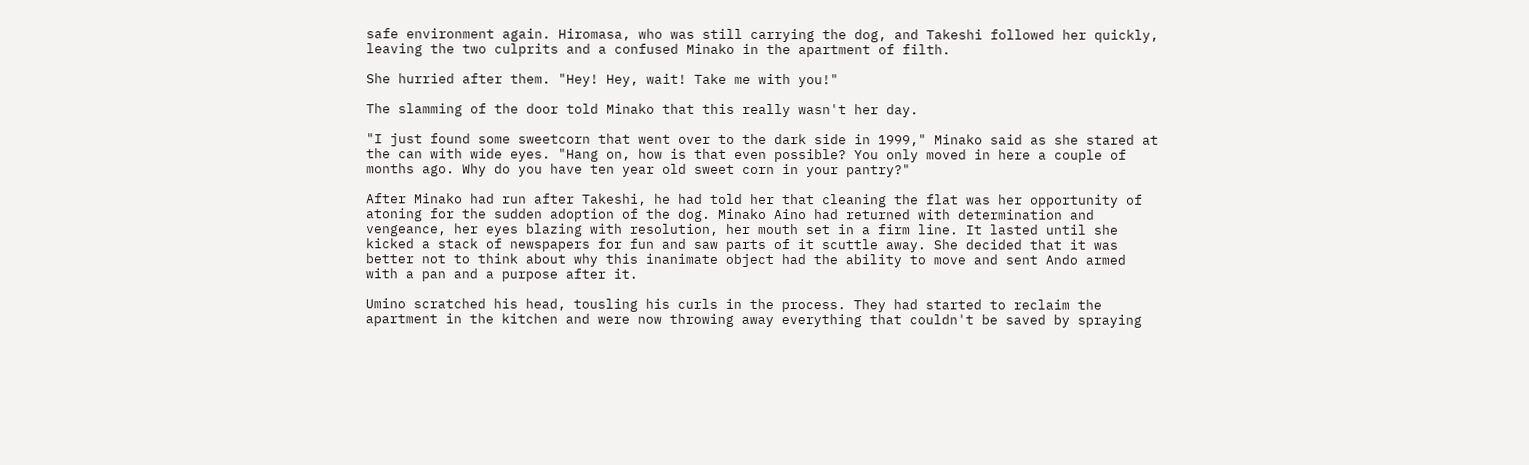safe environment again. Hiromasa, who was still carrying the dog, and Takeshi followed her quickly, leaving the two culprits and a confused Minako in the apartment of filth.

She hurried after them. "Hey! Hey, wait! Take me with you!"

The slamming of the door told Minako that this really wasn't her day.

"I just found some sweetcorn that went over to the dark side in 1999," Minako said as she stared at the can with wide eyes. "Hang on, how is that even possible? You only moved in here a couple of months ago. Why do you have ten year old sweet corn in your pantry?"

After Minako had run after Takeshi, he had told her that cleaning the flat was her opportunity of atoning for the sudden adoption of the dog. Minako Aino had returned with determination and vengeance, her eyes blazing with resolution, her mouth set in a firm line. It lasted until she kicked a stack of newspapers for fun and saw parts of it scuttle away. She decided that it was better not to think about why this inanimate object had the ability to move and sent Ando armed with a pan and a purpose after it.

Umino scratched his head, tousling his curls in the process. They had started to reclaim the apartment in the kitchen and were now throwing away everything that couldn't be saved by spraying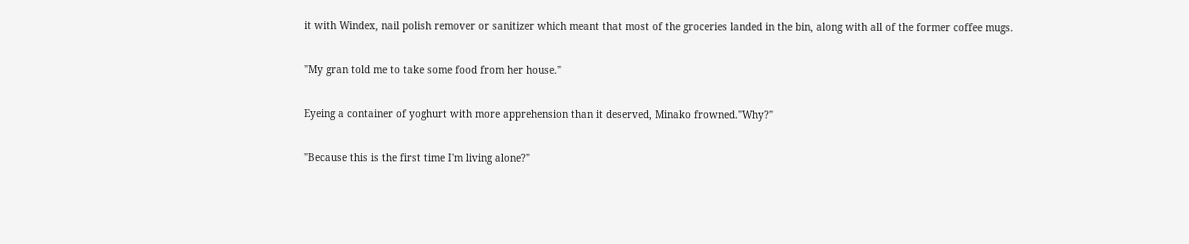it with Windex, nail polish remover or sanitizer which meant that most of the groceries landed in the bin, along with all of the former coffee mugs.

"My gran told me to take some food from her house."

Eyeing a container of yoghurt with more apprehension than it deserved, Minako frowned."Why?"

"Because this is the first time I'm living alone?"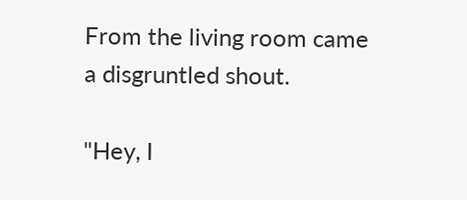From the living room came a disgruntled shout.

"Hey, I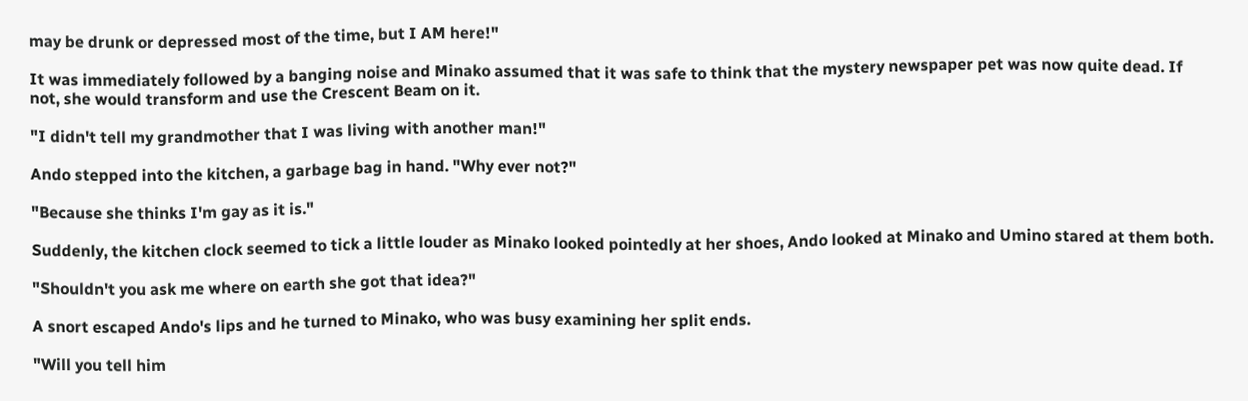may be drunk or depressed most of the time, but I AM here!"

It was immediately followed by a banging noise and Minako assumed that it was safe to think that the mystery newspaper pet was now quite dead. If not, she would transform and use the Crescent Beam on it.

"I didn't tell my grandmother that I was living with another man!"

Ando stepped into the kitchen, a garbage bag in hand. "Why ever not?"

"Because she thinks I'm gay as it is."

Suddenly, the kitchen clock seemed to tick a little louder as Minako looked pointedly at her shoes, Ando looked at Minako and Umino stared at them both.

"Shouldn't you ask me where on earth she got that idea?"

A snort escaped Ando's lips and he turned to Minako, who was busy examining her split ends.

"Will you tell him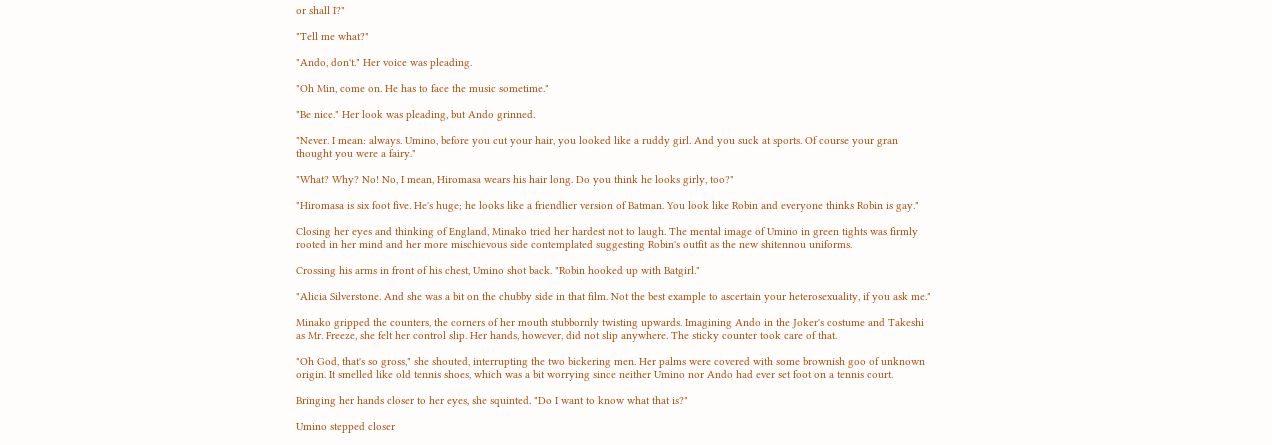or shall I?"

"Tell me what?"

"Ando, don't." Her voice was pleading.

"Oh Min, come on. He has to face the music sometime."

"Be nice." Her look was pleading, but Ando grinned.

"Never. I mean: always. Umino, before you cut your hair, you looked like a ruddy girl. And you suck at sports. Of course your gran thought you were a fairy."

"What? Why? No! No, I mean, Hiromasa wears his hair long. Do you think he looks girly, too?"

"Hiromasa is six foot five. He's huge; he looks like a friendlier version of Batman. You look like Robin and everyone thinks Robin is gay."

Closing her eyes and thinking of England, Minako tried her hardest not to laugh. The mental image of Umino in green tights was firmly rooted in her mind and her more mischievous side contemplated suggesting Robin's outfit as the new shitennou uniforms.

Crossing his arms in front of his chest, Umino shot back. "Robin hooked up with Batgirl."

"Alicia Silverstone. And she was a bit on the chubby side in that film. Not the best example to ascertain your heterosexuality, if you ask me."

Minako gripped the counters, the corners of her mouth stubbornly twisting upwards. Imagining Ando in the Joker's costume and Takeshi as Mr. Freeze, she felt her control slip. Her hands, however, did not slip anywhere. The sticky counter took care of that.

"Oh God, that's so gross," she shouted, interrupting the two bickering men. Her palms were covered with some brownish goo of unknown origin. It smelled like old tennis shoes, which was a bit worrying since neither Umino nor Ando had ever set foot on a tennis court.

Bringing her hands closer to her eyes, she squinted. "Do I want to know what that is?"

Umino stepped closer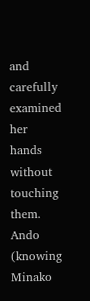and carefully examined her hands without touching them. Ando (knowing Minako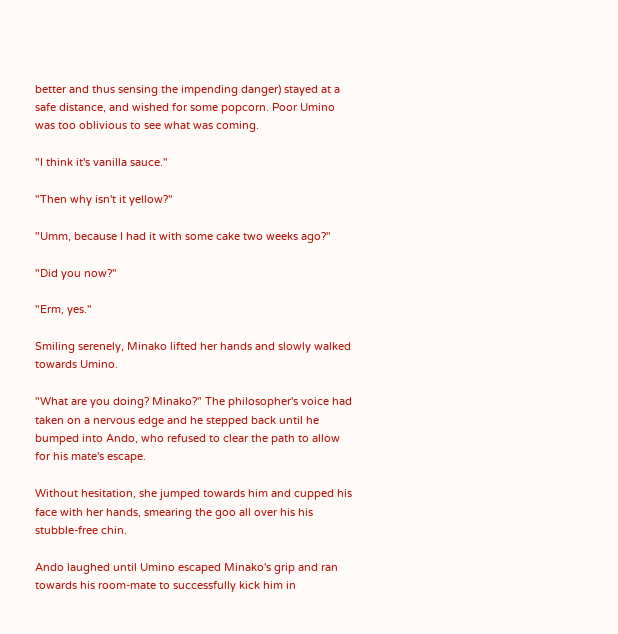better and thus sensing the impending danger) stayed at a safe distance, and wished for some popcorn. Poor Umino was too oblivious to see what was coming.

"I think it's vanilla sauce."

"Then why isn't it yellow?"

"Umm, because I had it with some cake two weeks ago?"

"Did you now?"

"Erm, yes."

Smiling serenely, Minako lifted her hands and slowly walked towards Umino.

"What are you doing? Minako?" The philosopher's voice had taken on a nervous edge and he stepped back until he bumped into Ando, who refused to clear the path to allow for his mate's escape.

Without hesitation, she jumped towards him and cupped his face with her hands, smearing the goo all over his his stubble-free chin.

Ando laughed until Umino escaped Minako's grip and ran towards his room-mate to successfully kick him in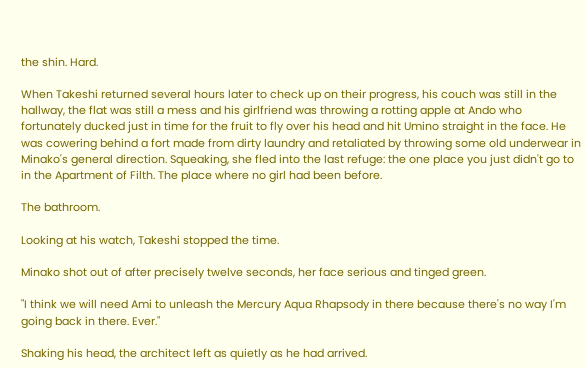the shin. Hard.

When Takeshi returned several hours later to check up on their progress, his couch was still in the hallway, the flat was still a mess and his girlfriend was throwing a rotting apple at Ando who fortunately ducked just in time for the fruit to fly over his head and hit Umino straight in the face. He was cowering behind a fort made from dirty laundry and retaliated by throwing some old underwear in Minako's general direction. Squeaking, she fled into the last refuge: the one place you just didn't go to in the Apartment of Filth. The place where no girl had been before.

The bathroom.

Looking at his watch, Takeshi stopped the time.

Minako shot out of after precisely twelve seconds, her face serious and tinged green.

"I think we will need Ami to unleash the Mercury Aqua Rhapsody in there because there's no way I'm going back in there. Ever."

Shaking his head, the architect left as quietly as he had arrived.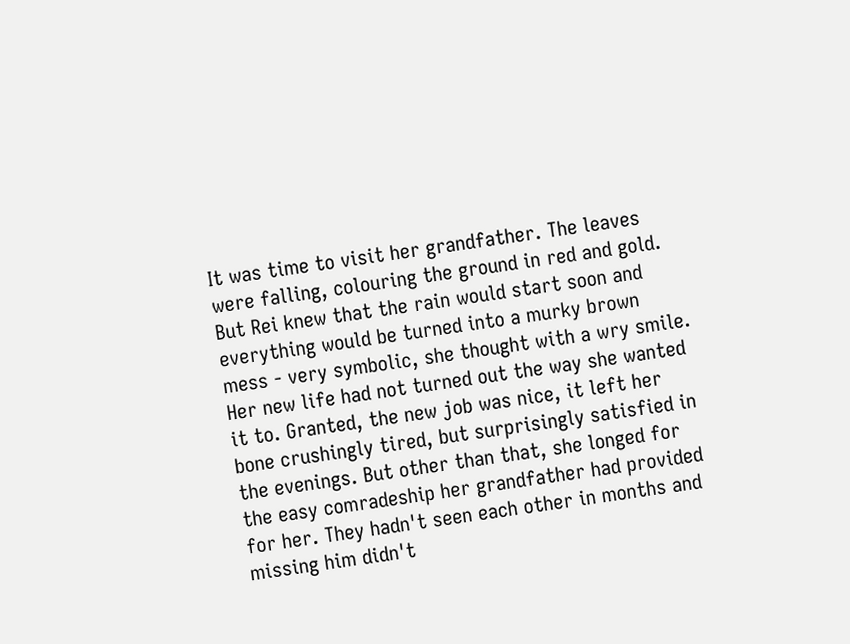It was time to visit her grandfather. The leaves were falling, colouring the ground in red and gold. But Rei knew that the rain would start soon and everything would be turned into a murky brown mess - very symbolic, she thought with a wry smile. Her new life had not turned out the way she wanted it to. Granted, the new job was nice, it left her bone crushingly tired, but surprisingly satisfied in the evenings. But other than that, she longed for the easy comradeship her grandfather had provided for her. They hadn't seen each other in months and missing him didn't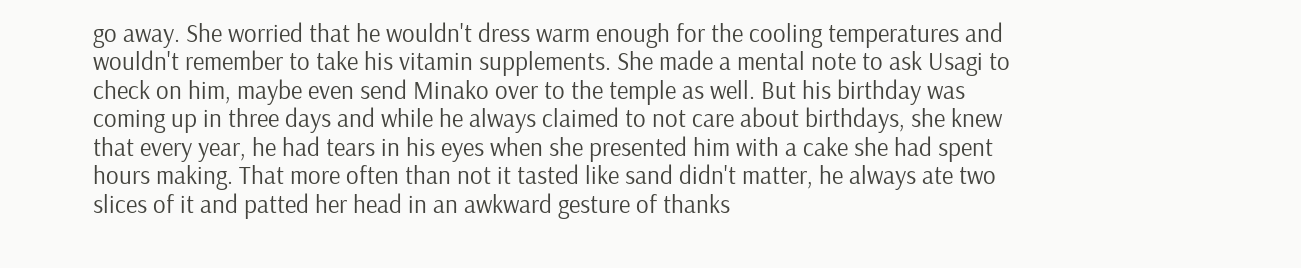go away. She worried that he wouldn't dress warm enough for the cooling temperatures and wouldn't remember to take his vitamin supplements. She made a mental note to ask Usagi to check on him, maybe even send Minako over to the temple as well. But his birthday was coming up in three days and while he always claimed to not care about birthdays, she knew that every year, he had tears in his eyes when she presented him with a cake she had spent hours making. That more often than not it tasted like sand didn't matter, he always ate two slices of it and patted her head in an awkward gesture of thanks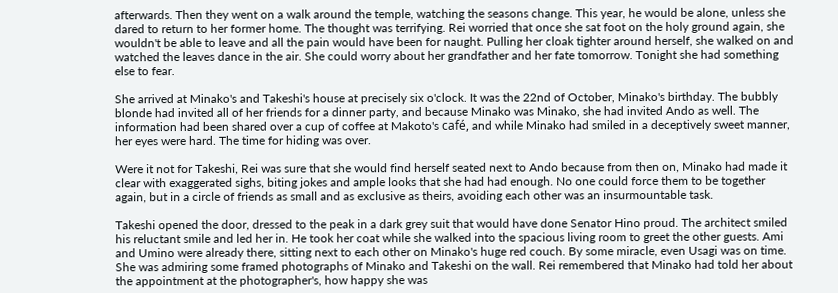afterwards. Then they went on a walk around the temple, watching the seasons change. This year, he would be alone, unless she dared to return to her former home. The thought was terrifying. Rei worried that once she sat foot on the holy ground again, she wouldn't be able to leave and all the pain would have been for naught. Pulling her cloak tighter around herself, she walked on and watched the leaves dance in the air. She could worry about her grandfather and her fate tomorrow. Tonight she had something else to fear.

She arrived at Minako's and Takeshi's house at precisely six o'clock. It was the 22nd of October, Minako's birthday. The bubbly blonde had invited all of her friends for a dinner party, and because Minako was Minako, she had invited Ando as well. The information had been shared over a cup of coffee at Makoto's café, and while Minako had smiled in a deceptively sweet manner, her eyes were hard. The time for hiding was over.

Were it not for Takeshi, Rei was sure that she would find herself seated next to Ando because from then on, Minako had made it clear with exaggerated sighs, biting jokes and ample looks that she had had enough. No one could force them to be together again, but in a circle of friends as small and as exclusive as theirs, avoiding each other was an insurmountable task.

Takeshi opened the door, dressed to the peak in a dark grey suit that would have done Senator Hino proud. The architect smiled his reluctant smile and led her in. He took her coat while she walked into the spacious living room to greet the other guests. Ami and Umino were already there, sitting next to each other on Minako's huge red couch. By some miracle, even Usagi was on time. She was admiring some framed photographs of Minako and Takeshi on the wall. Rei remembered that Minako had told her about the appointment at the photographer's, how happy she was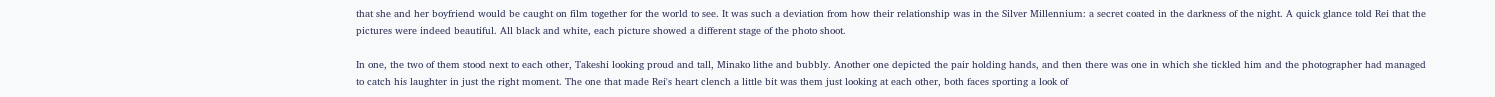that she and her boyfriend would be caught on film together for the world to see. It was such a deviation from how their relationship was in the Silver Millennium: a secret coated in the darkness of the night. A quick glance told Rei that the pictures were indeed beautiful. All black and white, each picture showed a different stage of the photo shoot.

In one, the two of them stood next to each other, Takeshi looking proud and tall, Minako lithe and bubbly. Another one depicted the pair holding hands, and then there was one in which she tickled him and the photographer had managed to catch his laughter in just the right moment. The one that made Rei's heart clench a little bit was them just looking at each other, both faces sporting a look of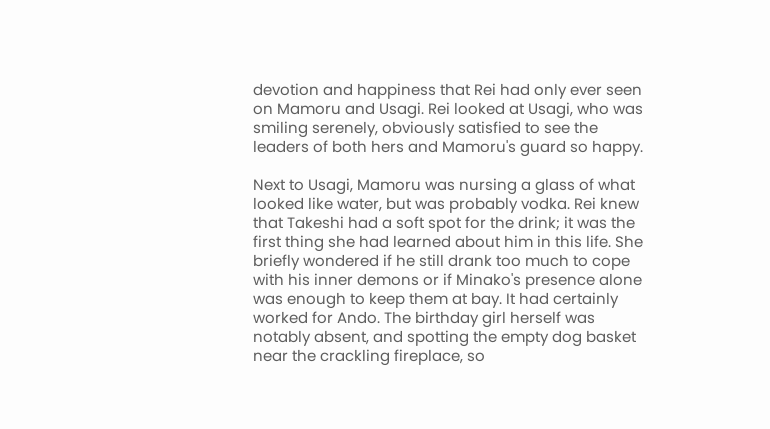devotion and happiness that Rei had only ever seen on Mamoru and Usagi. Rei looked at Usagi, who was smiling serenely, obviously satisfied to see the leaders of both hers and Mamoru's guard so happy.

Next to Usagi, Mamoru was nursing a glass of what looked like water, but was probably vodka. Rei knew that Takeshi had a soft spot for the drink; it was the first thing she had learned about him in this life. She briefly wondered if he still drank too much to cope with his inner demons or if Minako's presence alone was enough to keep them at bay. It had certainly worked for Ando. The birthday girl herself was notably absent, and spotting the empty dog basket near the crackling fireplace, so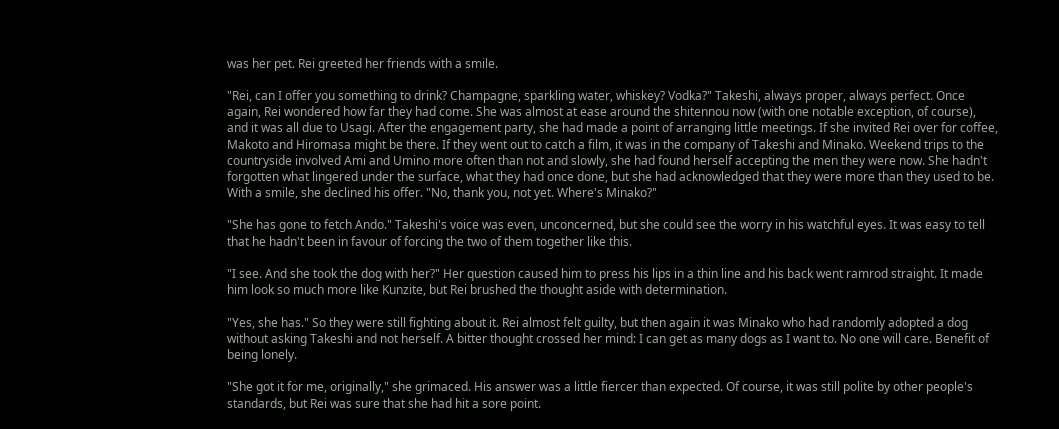was her pet. Rei greeted her friends with a smile.

"Rei, can I offer you something to drink? Champagne, sparkling water, whiskey? Vodka?" Takeshi, always proper, always perfect. Once again, Rei wondered how far they had come. She was almost at ease around the shitennou now (with one notable exception, of course), and it was all due to Usagi. After the engagement party, she had made a point of arranging little meetings. If she invited Rei over for coffee, Makoto and Hiromasa might be there. If they went out to catch a film, it was in the company of Takeshi and Minako. Weekend trips to the countryside involved Ami and Umino more often than not and slowly, she had found herself accepting the men they were now. She hadn't forgotten what lingered under the surface, what they had once done, but she had acknowledged that they were more than they used to be. With a smile, she declined his offer. "No, thank you, not yet. Where's Minako?"

"She has gone to fetch Ando." Takeshi's voice was even, unconcerned, but she could see the worry in his watchful eyes. It was easy to tell that he hadn't been in favour of forcing the two of them together like this.

"I see. And she took the dog with her?" Her question caused him to press his lips in a thin line and his back went ramrod straight. It made him look so much more like Kunzite, but Rei brushed the thought aside with determination.

"Yes, she has." So they were still fighting about it. Rei almost felt guilty, but then again it was Minako who had randomly adopted a dog without asking Takeshi and not herself. A bitter thought crossed her mind: I can get as many dogs as I want to. No one will care. Benefit of being lonely.

"She got it for me, originally," she grimaced. His answer was a little fiercer than expected. Of course, it was still polite by other people's standards, but Rei was sure that she had hit a sore point.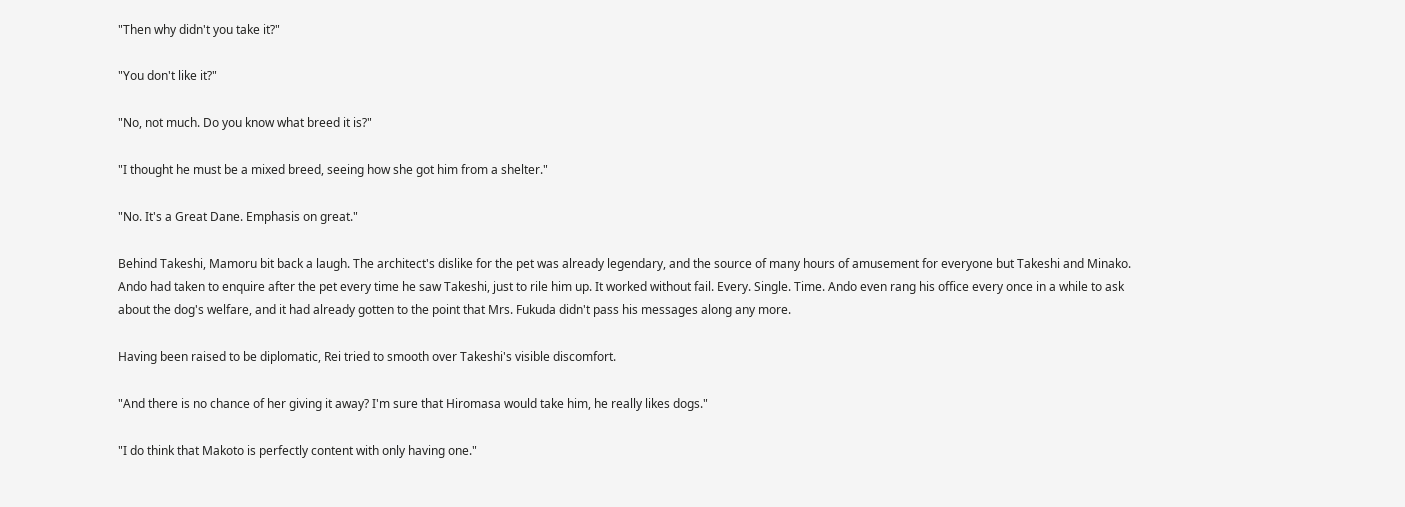"Then why didn't you take it?"

"You don't like it?"

"No, not much. Do you know what breed it is?"

"I thought he must be a mixed breed, seeing how she got him from a shelter."

"No. It's a Great Dane. Emphasis on great."

Behind Takeshi, Mamoru bit back a laugh. The architect's dislike for the pet was already legendary, and the source of many hours of amusement for everyone but Takeshi and Minako. Ando had taken to enquire after the pet every time he saw Takeshi, just to rile him up. It worked without fail. Every. Single. Time. Ando even rang his office every once in a while to ask about the dog's welfare, and it had already gotten to the point that Mrs. Fukuda didn't pass his messages along any more.

Having been raised to be diplomatic, Rei tried to smooth over Takeshi's visible discomfort.

"And there is no chance of her giving it away? I'm sure that Hiromasa would take him, he really likes dogs."

"I do think that Makoto is perfectly content with only having one."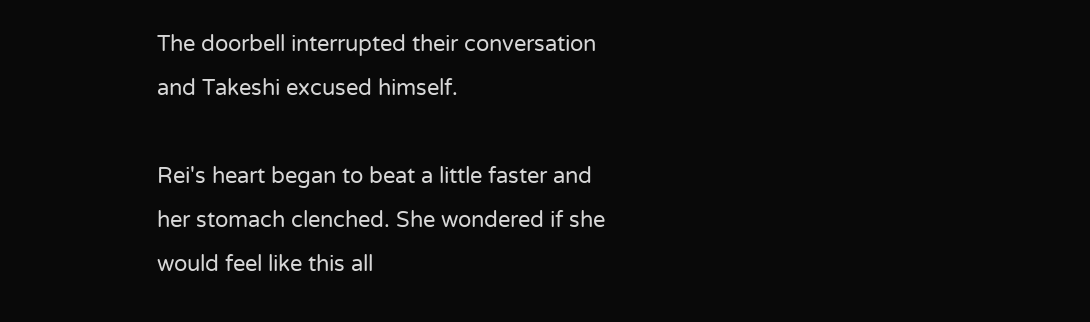The doorbell interrupted their conversation and Takeshi excused himself.

Rei's heart began to beat a little faster and her stomach clenched. She wondered if she would feel like this all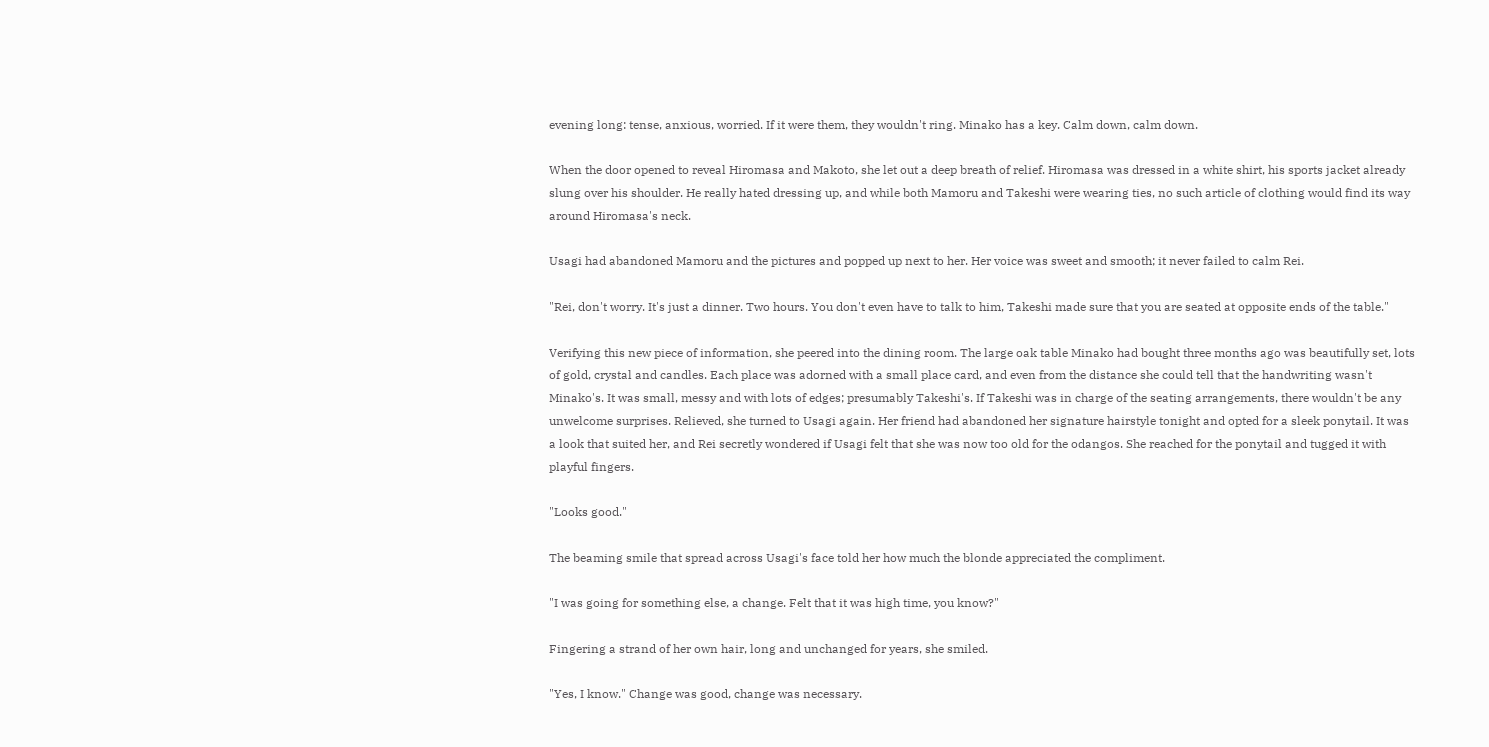evening long: tense, anxious, worried. If it were them, they wouldn't ring. Minako has a key. Calm down, calm down.

When the door opened to reveal Hiromasa and Makoto, she let out a deep breath of relief. Hiromasa was dressed in a white shirt, his sports jacket already slung over his shoulder. He really hated dressing up, and while both Mamoru and Takeshi were wearing ties, no such article of clothing would find its way around Hiromasa's neck.

Usagi had abandoned Mamoru and the pictures and popped up next to her. Her voice was sweet and smooth; it never failed to calm Rei.

"Rei, don't worry. It's just a dinner. Two hours. You don't even have to talk to him, Takeshi made sure that you are seated at opposite ends of the table."

Verifying this new piece of information, she peered into the dining room. The large oak table Minako had bought three months ago was beautifully set, lots of gold, crystal and candles. Each place was adorned with a small place card, and even from the distance she could tell that the handwriting wasn't Minako's. It was small, messy and with lots of edges; presumably Takeshi's. If Takeshi was in charge of the seating arrangements, there wouldn't be any unwelcome surprises. Relieved, she turned to Usagi again. Her friend had abandoned her signature hairstyle tonight and opted for a sleek ponytail. It was a look that suited her, and Rei secretly wondered if Usagi felt that she was now too old for the odangos. She reached for the ponytail and tugged it with playful fingers.

"Looks good."

The beaming smile that spread across Usagi's face told her how much the blonde appreciated the compliment.

"I was going for something else, a change. Felt that it was high time, you know?"

Fingering a strand of her own hair, long and unchanged for years, she smiled.

"Yes, I know." Change was good, change was necessary.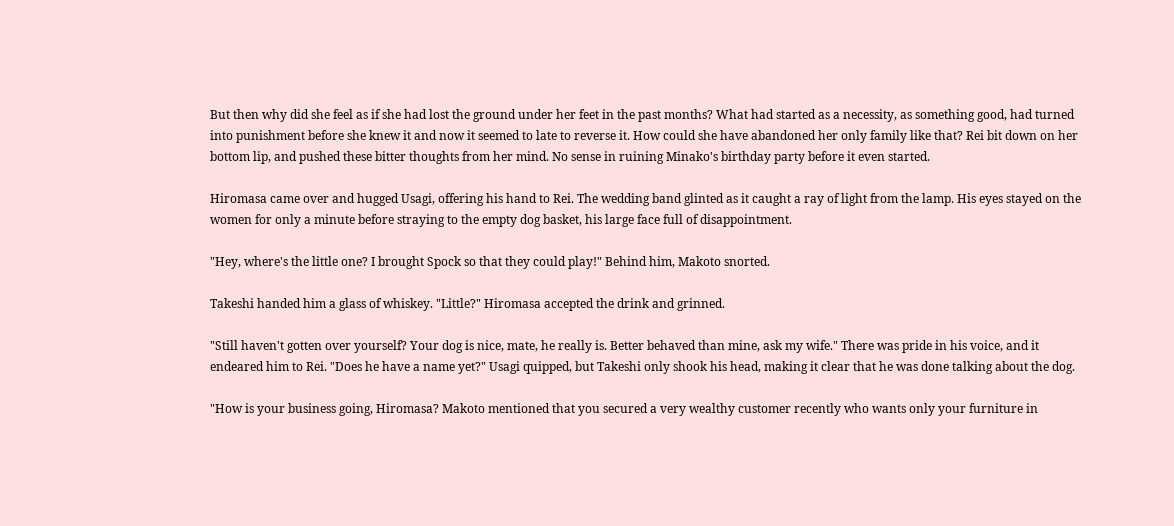But then why did she feel as if she had lost the ground under her feet in the past months? What had started as a necessity, as something good, had turned into punishment before she knew it and now it seemed to late to reverse it. How could she have abandoned her only family like that? Rei bit down on her bottom lip, and pushed these bitter thoughts from her mind. No sense in ruining Minako's birthday party before it even started.

Hiromasa came over and hugged Usagi, offering his hand to Rei. The wedding band glinted as it caught a ray of light from the lamp. His eyes stayed on the women for only a minute before straying to the empty dog basket, his large face full of disappointment.

"Hey, where's the little one? I brought Spock so that they could play!" Behind him, Makoto snorted.

Takeshi handed him a glass of whiskey. "Little?" Hiromasa accepted the drink and grinned.

"Still haven't gotten over yourself? Your dog is nice, mate, he really is. Better behaved than mine, ask my wife." There was pride in his voice, and it endeared him to Rei. "Does he have a name yet?" Usagi quipped, but Takeshi only shook his head, making it clear that he was done talking about the dog.

"How is your business going, Hiromasa? Makoto mentioned that you secured a very wealthy customer recently who wants only your furniture in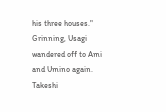his three houses." Grinning, Usagi wandered off to Ami and Umino again. Takeshi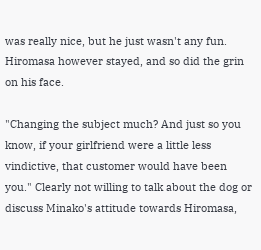was really nice, but he just wasn't any fun. Hiromasa however stayed, and so did the grin on his face.

"Changing the subject much? And just so you know, if your girlfriend were a little less vindictive, that customer would have been you." Clearly not willing to talk about the dog or discuss Minako's attitude towards Hiromasa,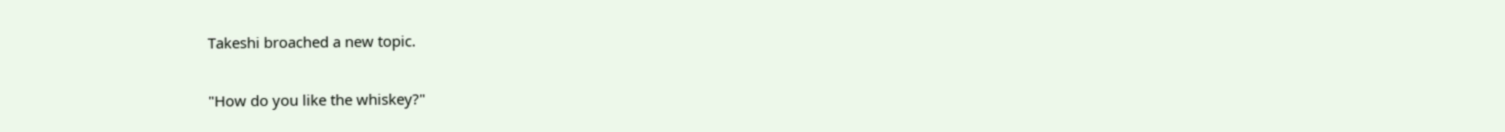Takeshi broached a new topic.

"How do you like the whiskey?"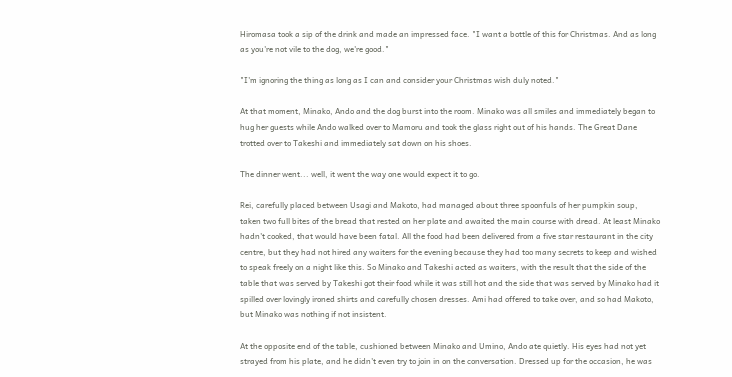Hiromasa took a sip of the drink and made an impressed face. "I want a bottle of this for Christmas. And as long as you're not vile to the dog, we're good."

"I'm ignoring the thing as long as I can and consider your Christmas wish duly noted."

At that moment, Minako, Ando and the dog burst into the room. Minako was all smiles and immediately began to hug her guests while Ando walked over to Mamoru and took the glass right out of his hands. The Great Dane trotted over to Takeshi and immediately sat down on his shoes.

The dinner went... well, it went the way one would expect it to go.

Rei, carefully placed between Usagi and Makoto, had managed about three spoonfuls of her pumpkin soup, taken two full bites of the bread that rested on her plate and awaited the main course with dread. At least Minako hadn't cooked, that would have been fatal. All the food had been delivered from a five star restaurant in the city centre, but they had not hired any waiters for the evening because they had too many secrets to keep and wished to speak freely on a night like this. So Minako and Takeshi acted as waiters, with the result that the side of the table that was served by Takeshi got their food while it was still hot and the side that was served by Minako had it spilled over lovingly ironed shirts and carefully chosen dresses. Ami had offered to take over, and so had Makoto, but Minako was nothing if not insistent.

At the opposite end of the table, cushioned between Minako and Umino, Ando ate quietly. His eyes had not yet strayed from his plate, and he didn't even try to join in on the conversation. Dressed up for the occasion, he was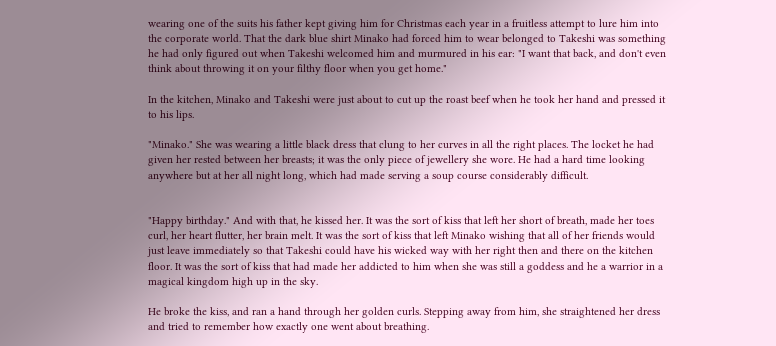wearing one of the suits his father kept giving him for Christmas each year in a fruitless attempt to lure him into the corporate world. That the dark blue shirt Minako had forced him to wear belonged to Takeshi was something he had only figured out when Takeshi welcomed him and murmured in his ear: "I want that back, and don't even think about throwing it on your filthy floor when you get home."

In the kitchen, Minako and Takeshi were just about to cut up the roast beef when he took her hand and pressed it to his lips.

"Minako." She was wearing a little black dress that clung to her curves in all the right places. The locket he had given her rested between her breasts; it was the only piece of jewellery she wore. He had a hard time looking anywhere but at her all night long, which had made serving a soup course considerably difficult.


"Happy birthday." And with that, he kissed her. It was the sort of kiss that left her short of breath, made her toes curl, her heart flutter, her brain melt. It was the sort of kiss that left Minako wishing that all of her friends would just leave immediately so that Takeshi could have his wicked way with her right then and there on the kitchen floor. It was the sort of kiss that had made her addicted to him when she was still a goddess and he a warrior in a magical kingdom high up in the sky.

He broke the kiss, and ran a hand through her golden curls. Stepping away from him, she straightened her dress and tried to remember how exactly one went about breathing.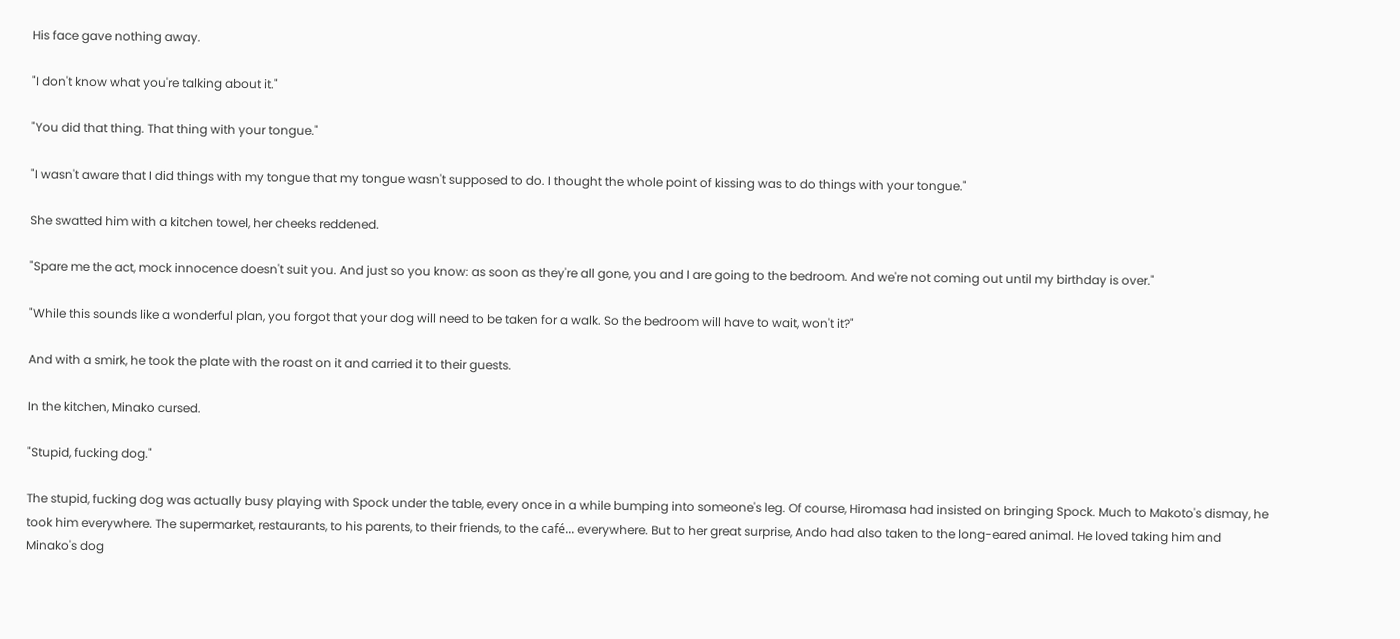His face gave nothing away.

"I don't know what you're talking about it."

"You did that thing. That thing with your tongue."

"I wasn't aware that I did things with my tongue that my tongue wasn't supposed to do. I thought the whole point of kissing was to do things with your tongue."

She swatted him with a kitchen towel, her cheeks reddened.

"Spare me the act, mock innocence doesn't suit you. And just so you know: as soon as they're all gone, you and I are going to the bedroom. And we're not coming out until my birthday is over."

"While this sounds like a wonderful plan, you forgot that your dog will need to be taken for a walk. So the bedroom will have to wait, won't it?"

And with a smirk, he took the plate with the roast on it and carried it to their guests.

In the kitchen, Minako cursed.

"Stupid, fucking dog."

The stupid, fucking dog was actually busy playing with Spock under the table, every once in a while bumping into someone's leg. Of course, Hiromasa had insisted on bringing Spock. Much to Makoto's dismay, he took him everywhere. The supermarket, restaurants, to his parents, to their friends, to the café... everywhere. But to her great surprise, Ando had also taken to the long-eared animal. He loved taking him and Minako's dog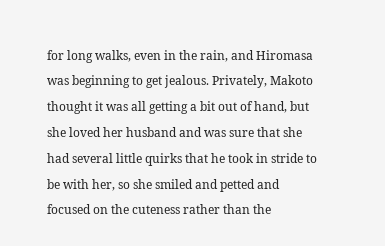for long walks, even in the rain, and Hiromasa was beginning to get jealous. Privately, Makoto thought it was all getting a bit out of hand, but she loved her husband and was sure that she had several little quirks that he took in stride to be with her, so she smiled and petted and focused on the cuteness rather than the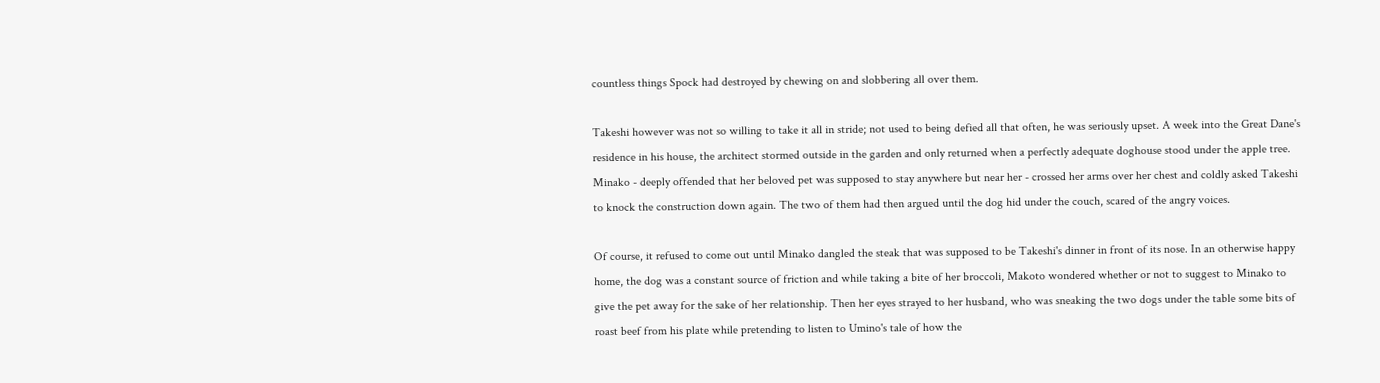countless things Spock had destroyed by chewing on and slobbering all over them.

Takeshi however was not so willing to take it all in stride; not used to being defied all that often, he was seriously upset. A week into the Great Dane's residence in his house, the architect stormed outside in the garden and only returned when a perfectly adequate doghouse stood under the apple tree. Minako - deeply offended that her beloved pet was supposed to stay anywhere but near her - crossed her arms over her chest and coldly asked Takeshi to knock the construction down again. The two of them had then argued until the dog hid under the couch, scared of the angry voices.

Of course, it refused to come out until Minako dangled the steak that was supposed to be Takeshi's dinner in front of its nose. In an otherwise happy home, the dog was a constant source of friction and while taking a bite of her broccoli, Makoto wondered whether or not to suggest to Minako to give the pet away for the sake of her relationship. Then her eyes strayed to her husband, who was sneaking the two dogs under the table some bits of roast beef from his plate while pretending to listen to Umino's tale of how the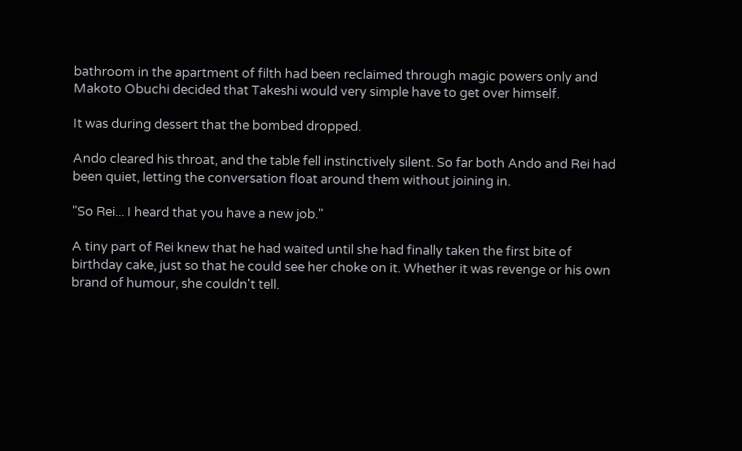bathroom in the apartment of filth had been reclaimed through magic powers only and Makoto Obuchi decided that Takeshi would very simple have to get over himself.

It was during dessert that the bombed dropped.

Ando cleared his throat, and the table fell instinctively silent. So far both Ando and Rei had been quiet, letting the conversation float around them without joining in.

"So Rei... I heard that you have a new job."

A tiny part of Rei knew that he had waited until she had finally taken the first bite of birthday cake, just so that he could see her choke on it. Whether it was revenge or his own brand of humour, she couldn't tell.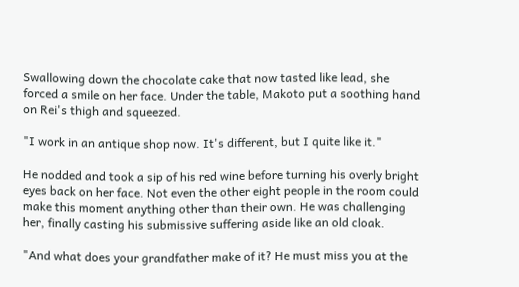Swallowing down the chocolate cake that now tasted like lead, she forced a smile on her face. Under the table, Makoto put a soothing hand on Rei's thigh and squeezed.

"I work in an antique shop now. It's different, but I quite like it."

He nodded and took a sip of his red wine before turning his overly bright eyes back on her face. Not even the other eight people in the room could make this moment anything other than their own. He was challenging her, finally casting his submissive suffering aside like an old cloak.

"And what does your grandfather make of it? He must miss you at the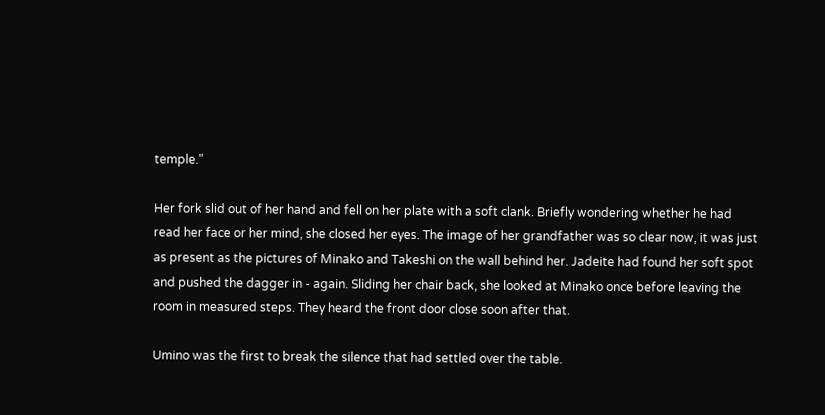temple."

Her fork slid out of her hand and fell on her plate with a soft clank. Briefly wondering whether he had read her face or her mind, she closed her eyes. The image of her grandfather was so clear now, it was just as present as the pictures of Minako and Takeshi on the wall behind her. Jadeite had found her soft spot and pushed the dagger in - again. Sliding her chair back, she looked at Minako once before leaving the room in measured steps. They heard the front door close soon after that.

Umino was the first to break the silence that had settled over the table.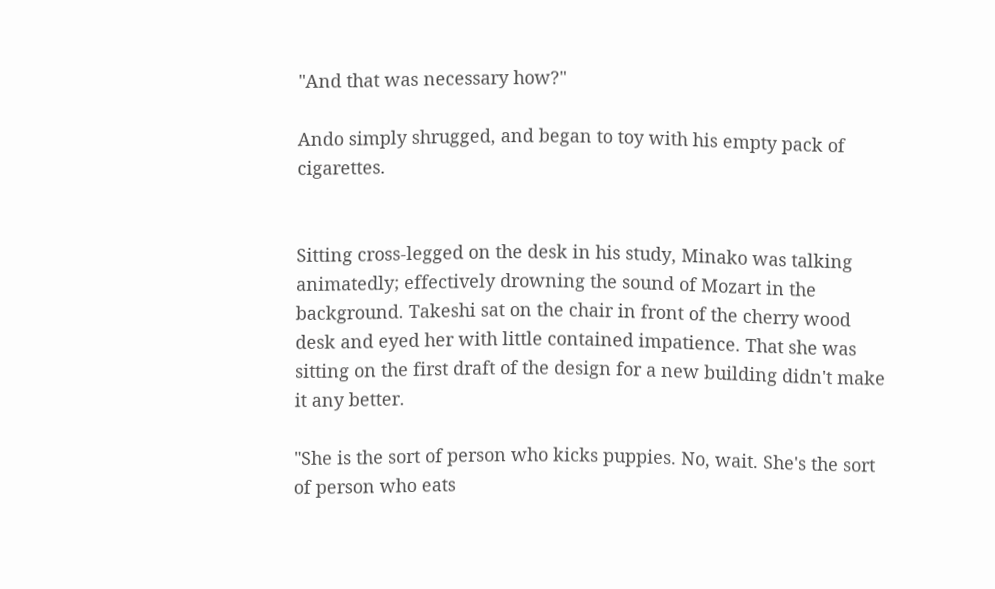"And that was necessary how?"

Ando simply shrugged, and began to toy with his empty pack of cigarettes.


Sitting cross-legged on the desk in his study, Minako was talking animatedly; effectively drowning the sound of Mozart in the background. Takeshi sat on the chair in front of the cherry wood desk and eyed her with little contained impatience. That she was sitting on the first draft of the design for a new building didn't make it any better.

"She is the sort of person who kicks puppies. No, wait. She's the sort of person who eats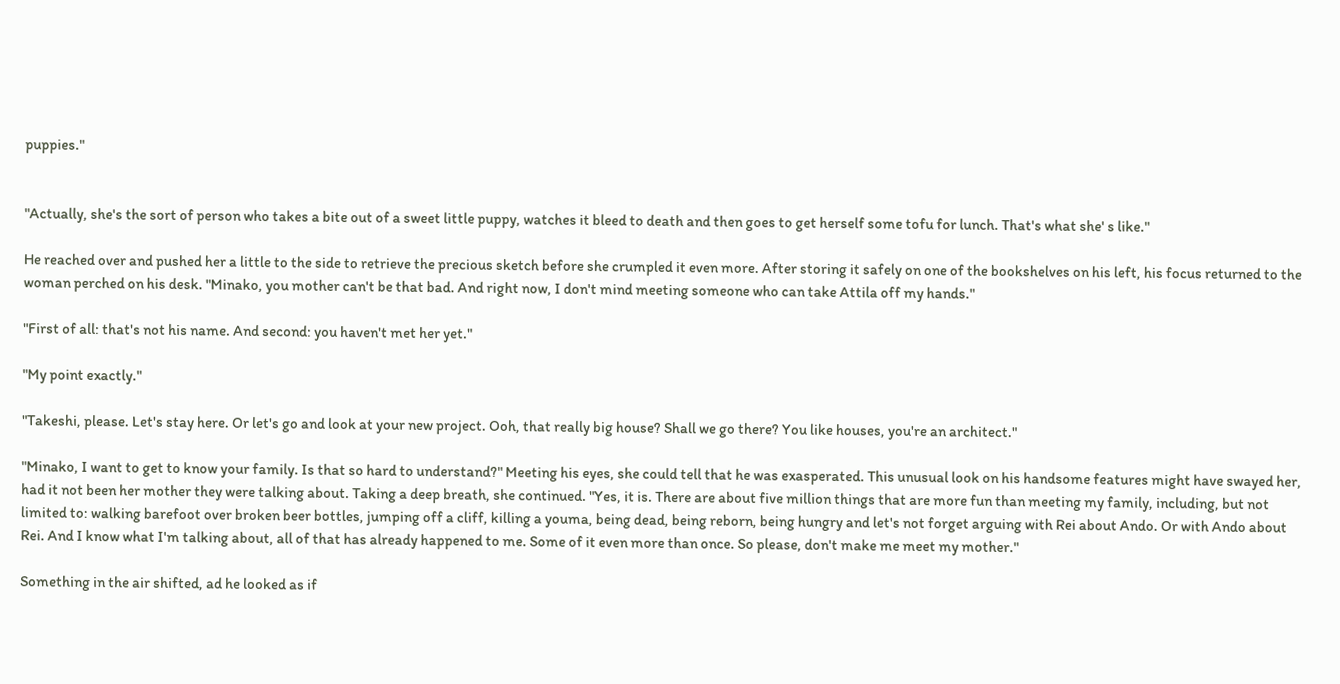puppies."


"Actually, she's the sort of person who takes a bite out of a sweet little puppy, watches it bleed to death and then goes to get herself some tofu for lunch. That's what she' s like."

He reached over and pushed her a little to the side to retrieve the precious sketch before she crumpled it even more. After storing it safely on one of the bookshelves on his left, his focus returned to the woman perched on his desk. "Minako, you mother can't be that bad. And right now, I don't mind meeting someone who can take Attila off my hands."

"First of all: that's not his name. And second: you haven't met her yet."

"My point exactly."

"Takeshi, please. Let's stay here. Or let's go and look at your new project. Ooh, that really big house? Shall we go there? You like houses, you're an architect."

"Minako, I want to get to know your family. Is that so hard to understand?" Meeting his eyes, she could tell that he was exasperated. This unusual look on his handsome features might have swayed her, had it not been her mother they were talking about. Taking a deep breath, she continued. "Yes, it is. There are about five million things that are more fun than meeting my family, including, but not limited to: walking barefoot over broken beer bottles, jumping off a cliff, killing a youma, being dead, being reborn, being hungry and let's not forget arguing with Rei about Ando. Or with Ando about Rei. And I know what I'm talking about, all of that has already happened to me. Some of it even more than once. So please, don't make me meet my mother."

Something in the air shifted, ad he looked as if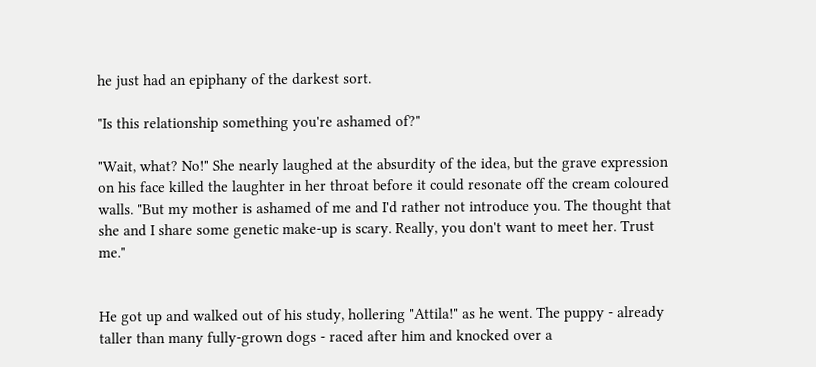he just had an epiphany of the darkest sort.

"Is this relationship something you're ashamed of?"

"Wait, what? No!" She nearly laughed at the absurdity of the idea, but the grave expression on his face killed the laughter in her throat before it could resonate off the cream coloured walls. "But my mother is ashamed of me and I'd rather not introduce you. The thought that she and I share some genetic make-up is scary. Really, you don't want to meet her. Trust me."


He got up and walked out of his study, hollering "Attila!" as he went. The puppy - already taller than many fully-grown dogs - raced after him and knocked over a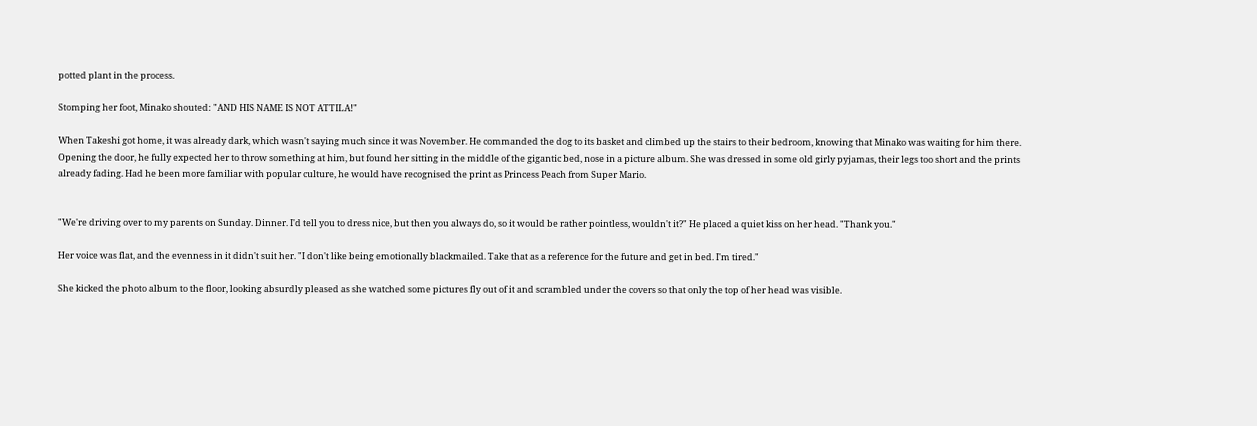potted plant in the process.

Stomping her foot, Minako shouted: "AND HIS NAME IS NOT ATTILA!"

When Takeshi got home, it was already dark, which wasn't saying much since it was November. He commanded the dog to its basket and climbed up the stairs to their bedroom, knowing that Minako was waiting for him there. Opening the door, he fully expected her to throw something at him, but found her sitting in the middle of the gigantic bed, nose in a picture album. She was dressed in some old girly pyjamas, their legs too short and the prints already fading. Had he been more familiar with popular culture, he would have recognised the print as Princess Peach from Super Mario.


"We're driving over to my parents on Sunday. Dinner. I'd tell you to dress nice, but then you always do, so it would be rather pointless, wouldn't it?" He placed a quiet kiss on her head. "Thank you."

Her voice was flat, and the evenness in it didn't suit her. "I don't like being emotionally blackmailed. Take that as a reference for the future and get in bed. I'm tired."

She kicked the photo album to the floor, looking absurdly pleased as she watched some pictures fly out of it and scrambled under the covers so that only the top of her head was visible.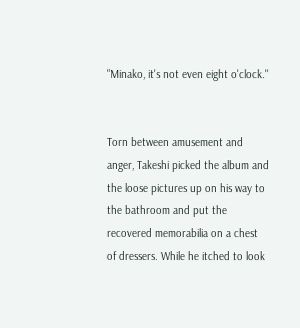"Minako, it's not even eight o'clock."


Torn between amusement and anger, Takeshi picked the album and the loose pictures up on his way to the bathroom and put the recovered memorabilia on a chest of dressers. While he itched to look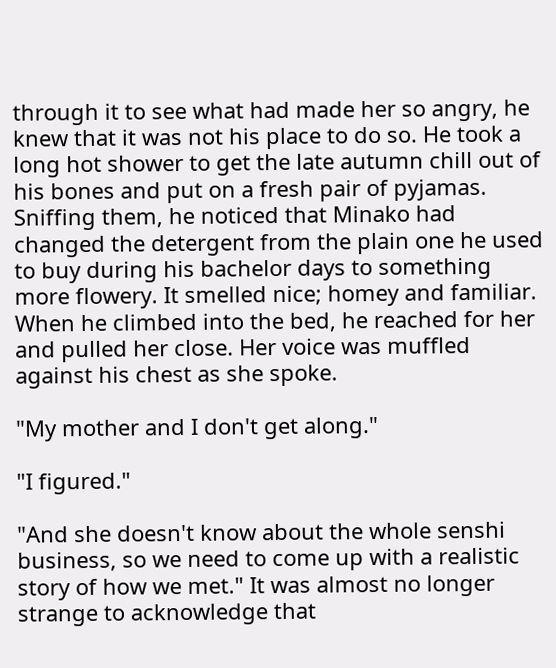through it to see what had made her so angry, he knew that it was not his place to do so. He took a long hot shower to get the late autumn chill out of his bones and put on a fresh pair of pyjamas. Sniffing them, he noticed that Minako had changed the detergent from the plain one he used to buy during his bachelor days to something more flowery. It smelled nice; homey and familiar. When he climbed into the bed, he reached for her and pulled her close. Her voice was muffled against his chest as she spoke.

"My mother and I don't get along."

"I figured."

"And she doesn't know about the whole senshi business, so we need to come up with a realistic story of how we met." It was almost no longer strange to acknowledge that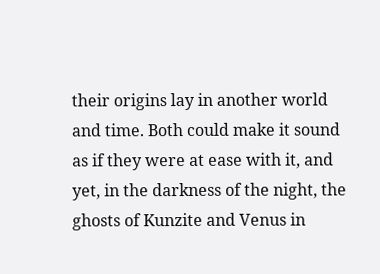their origins lay in another world and time. Both could make it sound as if they were at ease with it, and yet, in the darkness of the night, the ghosts of Kunzite and Venus in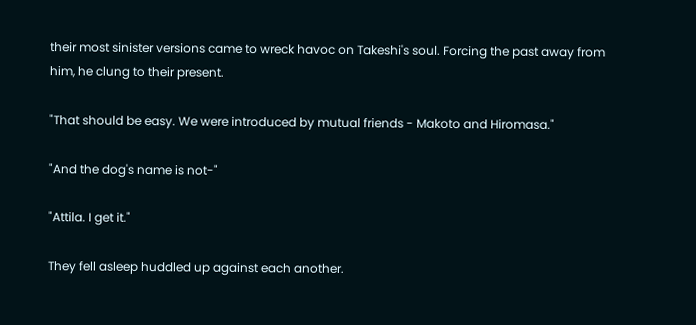their most sinister versions came to wreck havoc on Takeshi's soul. Forcing the past away from him, he clung to their present.

"That should be easy. We were introduced by mutual friends - Makoto and Hiromasa."

"And the dog's name is not-"

"Attila. I get it."

They fell asleep huddled up against each another.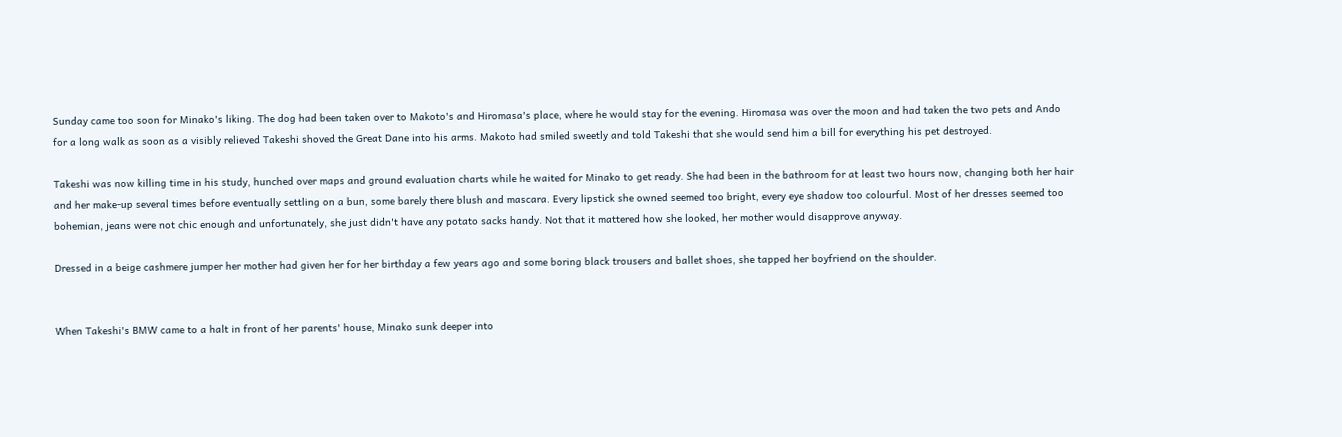Sunday came too soon for Minako's liking. The dog had been taken over to Makoto's and Hiromasa's place, where he would stay for the evening. Hiromasa was over the moon and had taken the two pets and Ando for a long walk as soon as a visibly relieved Takeshi shoved the Great Dane into his arms. Makoto had smiled sweetly and told Takeshi that she would send him a bill for everything his pet destroyed.

Takeshi was now killing time in his study, hunched over maps and ground evaluation charts while he waited for Minako to get ready. She had been in the bathroom for at least two hours now, changing both her hair and her make-up several times before eventually settling on a bun, some barely there blush and mascara. Every lipstick she owned seemed too bright, every eye shadow too colourful. Most of her dresses seemed too bohemian, jeans were not chic enough and unfortunately, she just didn't have any potato sacks handy. Not that it mattered how she looked, her mother would disapprove anyway.

Dressed in a beige cashmere jumper her mother had given her for her birthday a few years ago and some boring black trousers and ballet shoes, she tapped her boyfriend on the shoulder.


When Takeshi's BMW came to a halt in front of her parents' house, Minako sunk deeper into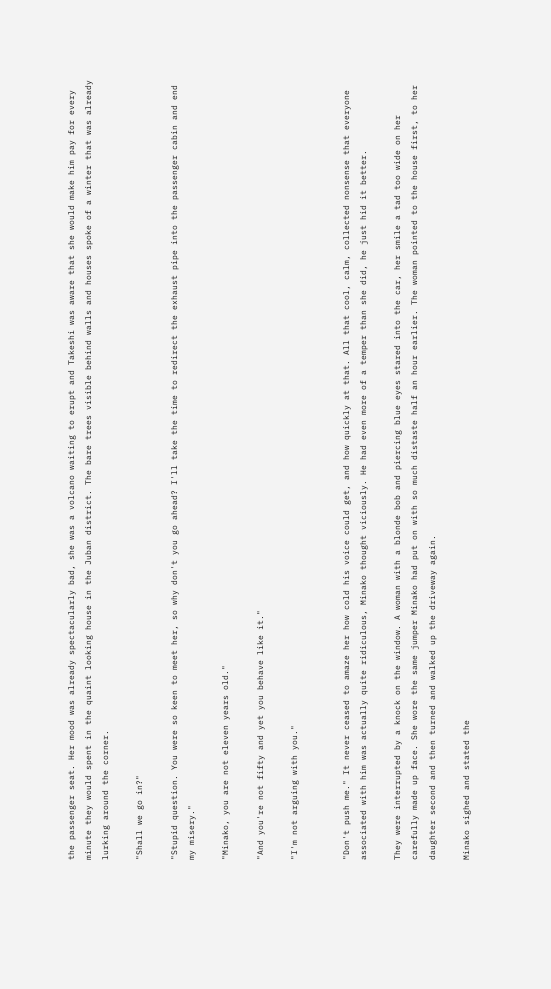the passenger seat. Her mood was already spectacularly bad, she was a volcano waiting to erupt and Takeshi was aware that she would make him pay for every minute they would spent in the quaint looking house in the Juban district. The bare trees visible behind walls and houses spoke of a winter that was already lurking around the corner.

"Shall we go in?"

"Stupid question. You were so keen to meet her, so why don't you go ahead? I'll take the time to redirect the exhaust pipe into the passenger cabin and end my misery."

"Minako, you are not eleven years old."

"And you're not fifty and yet you behave like it."

"I'm not arguing with you."


"Don't push me." It never ceased to amaze her how cold his voice could get, and how quickly at that. All that cool, calm, collected nonsense that everyone associated with him was actually quite ridiculous, Minako thought viciously. He had even more of a temper than she did, he just hid it better.

They were interrupted by a knock on the window. A woman with a blonde bob and piercing blue eyes stared into the car, her smile a tad too wide on her carefully made up face. She wore the same jumper Minako had put on with so much distaste half an hour earlier. The woman pointed to the house first, to her daughter second and then turned and walked up the driveway again.

Minako sighed and stated the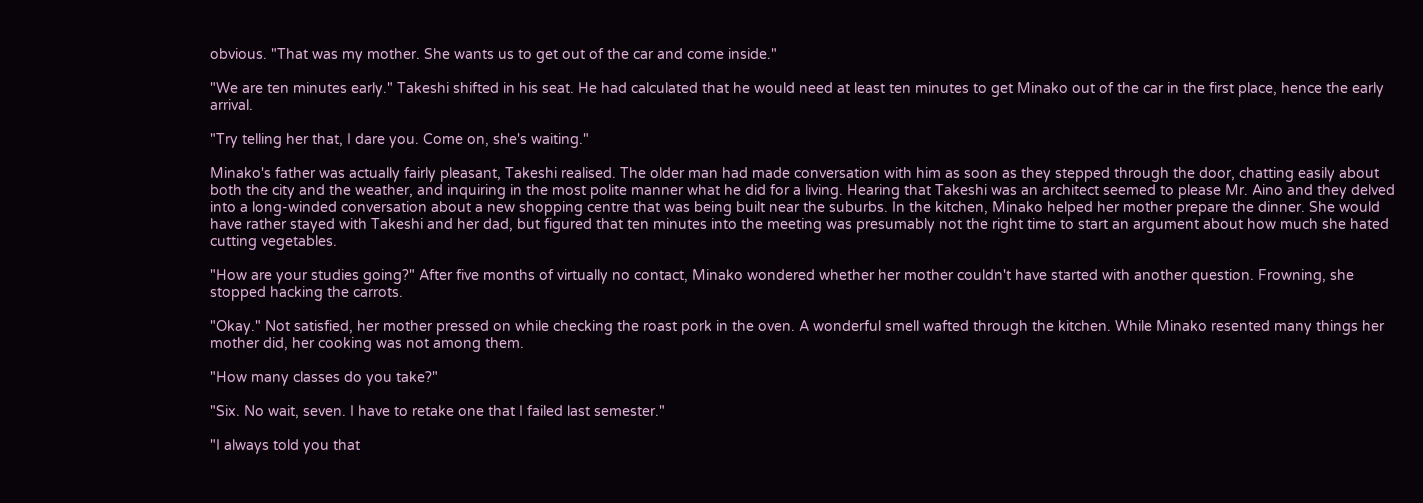obvious. "That was my mother. She wants us to get out of the car and come inside."

"We are ten minutes early." Takeshi shifted in his seat. He had calculated that he would need at least ten minutes to get Minako out of the car in the first place, hence the early arrival.

"Try telling her that, I dare you. Come on, she's waiting."

Minako's father was actually fairly pleasant, Takeshi realised. The older man had made conversation with him as soon as they stepped through the door, chatting easily about both the city and the weather, and inquiring in the most polite manner what he did for a living. Hearing that Takeshi was an architect seemed to please Mr. Aino and they delved into a long-winded conversation about a new shopping centre that was being built near the suburbs. In the kitchen, Minako helped her mother prepare the dinner. She would have rather stayed with Takeshi and her dad, but figured that ten minutes into the meeting was presumably not the right time to start an argument about how much she hated cutting vegetables.

"How are your studies going?" After five months of virtually no contact, Minako wondered whether her mother couldn't have started with another question. Frowning, she stopped hacking the carrots.

"Okay." Not satisfied, her mother pressed on while checking the roast pork in the oven. A wonderful smell wafted through the kitchen. While Minako resented many things her mother did, her cooking was not among them.

"How many classes do you take?"

"Six. No wait, seven. I have to retake one that I failed last semester."

"I always told you that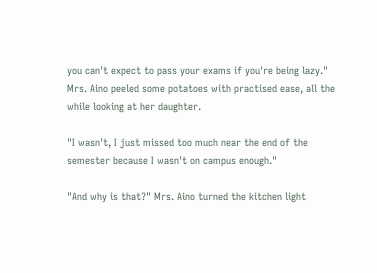you can't expect to pass your exams if you're being lazy." Mrs. Aino peeled some potatoes with practised ease, all the while looking at her daughter.

"I wasn't, I just missed too much near the end of the semester because I wasn't on campus enough."

"And why is that?" Mrs. Aino turned the kitchen light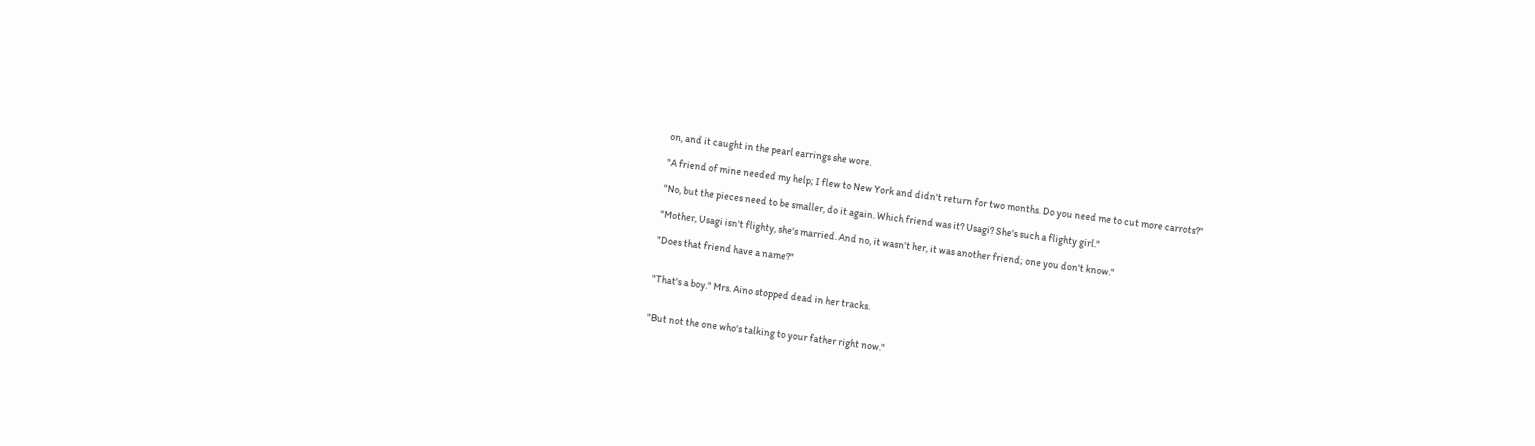on, and it caught in the pearl earrings she wore.

"A friend of mine needed my help; I flew to New York and didn't return for two months. Do you need me to cut more carrots?"

"No, but the pieces need to be smaller, do it again. Which friend was it? Usagi? She's such a flighty girl."

"Mother, Usagi isn't flighty, she's married. And no, it wasn't her, it was another friend; one you don't know."

"Does that friend have a name?"


"That's a boy." Mrs. Aino stopped dead in her tracks.


"But not the one who's talking to your father right now."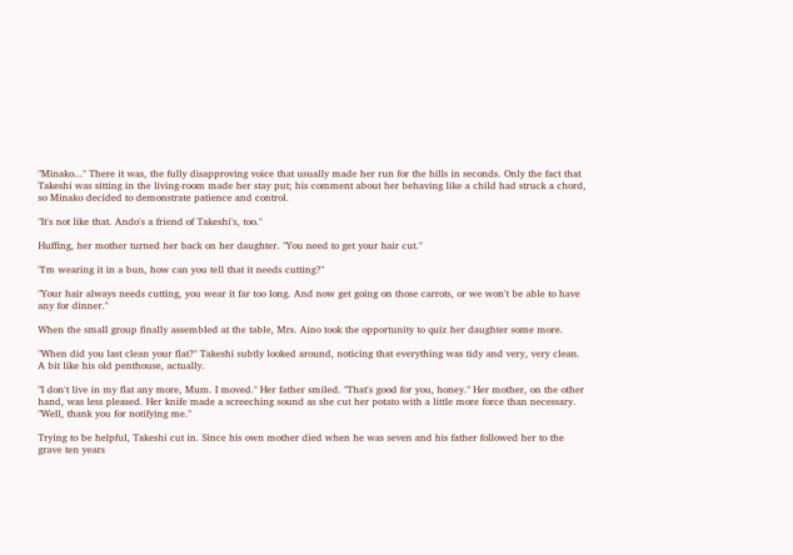"Minako..." There it was, the fully disapproving voice that usually made her run for the hills in seconds. Only the fact that Takeshi was sitting in the living-room made her stay put; his comment about her behaving like a child had struck a chord, so Minako decided to demonstrate patience and control.

"It's not like that. Ando's a friend of Takeshi's, too."

Huffing, her mother turned her back on her daughter. "You need to get your hair cut."

"I'm wearing it in a bun, how can you tell that it needs cutting?"

"Your hair always needs cutting, you wear it far too long. And now get going on those carrots, or we won't be able to have any for dinner."

When the small group finally assembled at the table, Mrs. Aino took the opportunity to quiz her daughter some more.

"When did you last clean your flat?" Takeshi subtly looked around, noticing that everything was tidy and very, very clean. A bit like his old penthouse, actually.

"I don't live in my flat any more, Mum. I moved." Her father smiled. "That's good for you, honey." Her mother, on the other hand, was less pleased. Her knife made a screeching sound as she cut her potato with a little more force than necessary. "Well, thank you for notifying me."

Trying to be helpful, Takeshi cut in. Since his own mother died when he was seven and his father followed her to the grave ten years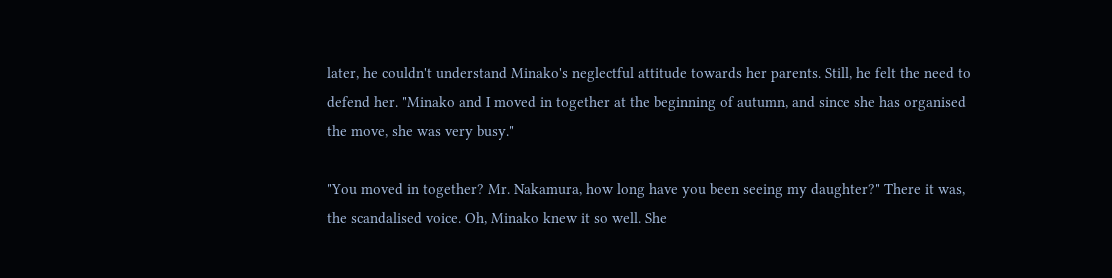later, he couldn't understand Minako's neglectful attitude towards her parents. Still, he felt the need to defend her. "Minako and I moved in together at the beginning of autumn, and since she has organised the move, she was very busy."

"You moved in together? Mr. Nakamura, how long have you been seeing my daughter?" There it was, the scandalised voice. Oh, Minako knew it so well. She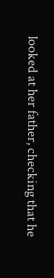looked at her father, checking that he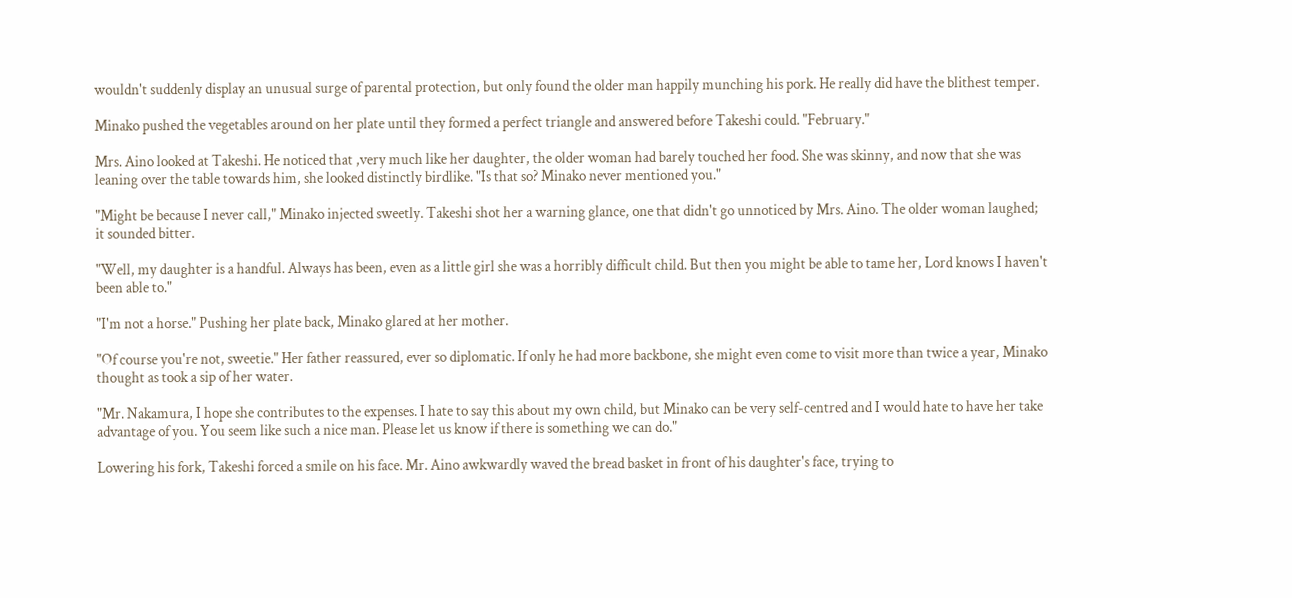wouldn't suddenly display an unusual surge of parental protection, but only found the older man happily munching his pork. He really did have the blithest temper.

Minako pushed the vegetables around on her plate until they formed a perfect triangle and answered before Takeshi could. "February."

Mrs. Aino looked at Takeshi. He noticed that ,very much like her daughter, the older woman had barely touched her food. She was skinny, and now that she was leaning over the table towards him, she looked distinctly birdlike. "Is that so? Minako never mentioned you."

"Might be because I never call," Minako injected sweetly. Takeshi shot her a warning glance, one that didn't go unnoticed by Mrs. Aino. The older woman laughed; it sounded bitter.

"Well, my daughter is a handful. Always has been, even as a little girl she was a horribly difficult child. But then you might be able to tame her, Lord knows I haven't been able to."

"I'm not a horse." Pushing her plate back, Minako glared at her mother.

"Of course you're not, sweetie." Her father reassured, ever so diplomatic. If only he had more backbone, she might even come to visit more than twice a year, Minako thought as took a sip of her water.

"Mr. Nakamura, I hope she contributes to the expenses. I hate to say this about my own child, but Minako can be very self-centred and I would hate to have her take advantage of you. You seem like such a nice man. Please let us know if there is something we can do."

Lowering his fork, Takeshi forced a smile on his face. Mr. Aino awkwardly waved the bread basket in front of his daughter's face, trying to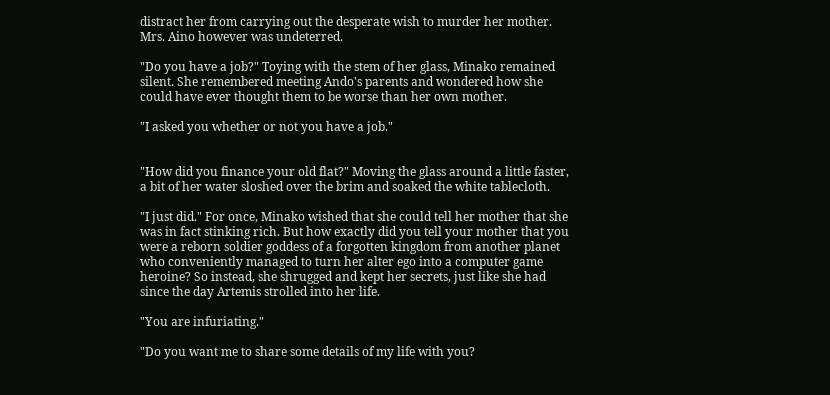distract her from carrying out the desperate wish to murder her mother. Mrs. Aino however was undeterred.

"Do you have a job?" Toying with the stem of her glass, Minako remained silent. She remembered meeting Ando's parents and wondered how she could have ever thought them to be worse than her own mother.

"I asked you whether or not you have a job."


"How did you finance your old flat?" Moving the glass around a little faster, a bit of her water sloshed over the brim and soaked the white tablecloth.

"I just did." For once, Minako wished that she could tell her mother that she was in fact stinking rich. But how exactly did you tell your mother that you were a reborn soldier goddess of a forgotten kingdom from another planet who conveniently managed to turn her alter ego into a computer game heroine? So instead, she shrugged and kept her secrets, just like she had since the day Artemis strolled into her life.

"You are infuriating."

"Do you want me to share some details of my life with you?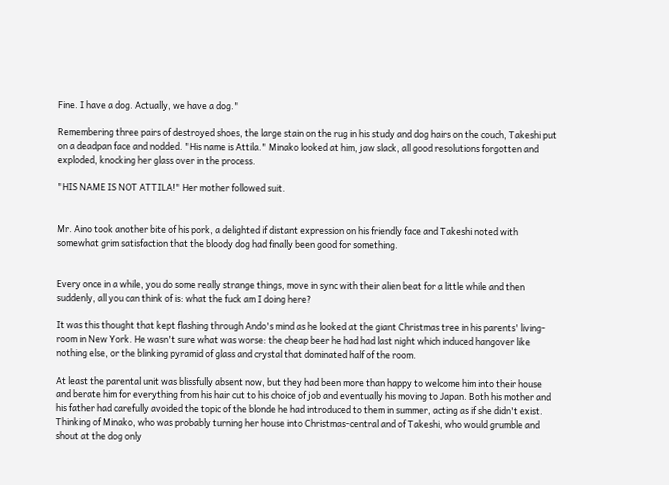Fine. I have a dog. Actually, we have a dog."

Remembering three pairs of destroyed shoes, the large stain on the rug in his study and dog hairs on the couch, Takeshi put on a deadpan face and nodded. "His name is Attila." Minako looked at him, jaw slack, all good resolutions forgotten and exploded, knocking her glass over in the process.

"HIS NAME IS NOT ATTILA!" Her mother followed suit.


Mr. Aino took another bite of his pork, a delighted if distant expression on his friendly face and Takeshi noted with somewhat grim satisfaction that the bloody dog had finally been good for something.


Every once in a while, you do some really strange things, move in sync with their alien beat for a little while and then suddenly, all you can think of is: what the fuck am I doing here?

It was this thought that kept flashing through Ando's mind as he looked at the giant Christmas tree in his parents' living-room in New York. He wasn't sure what was worse: the cheap beer he had had last night which induced hangover like nothing else, or the blinking pyramid of glass and crystal that dominated half of the room.

At least the parental unit was blissfully absent now, but they had been more than happy to welcome him into their house and berate him for everything from his hair cut to his choice of job and eventually his moving to Japan. Both his mother and his father had carefully avoided the topic of the blonde he had introduced to them in summer, acting as if she didn't exist. Thinking of Minako, who was probably turning her house into Christmas-central and of Takeshi, who would grumble and shout at the dog only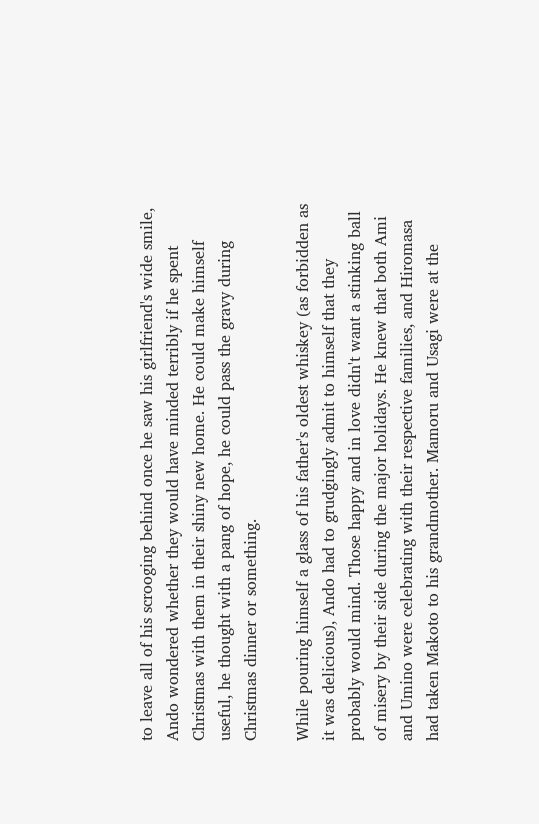to leave all of his scrooging behind once he saw his girlfriend's wide smile, Ando wondered whether they would have minded terribly if he spent Christmas with them in their shiny new home. He could make himself useful, he thought with a pang of hope, he could pass the gravy during Christmas dinner or something.

While pouring himself a glass of his father's oldest whiskey (as forbidden as it was delicious), Ando had to grudgingly admit to himself that they probably would mind. Those happy and in love didn't want a stinking ball of misery by their side during the major holidays. He knew that both Ami and Umino were celebrating with their respective families, and Hiromasa had taken Makoto to his grandmother. Mamoru and Usagi were at the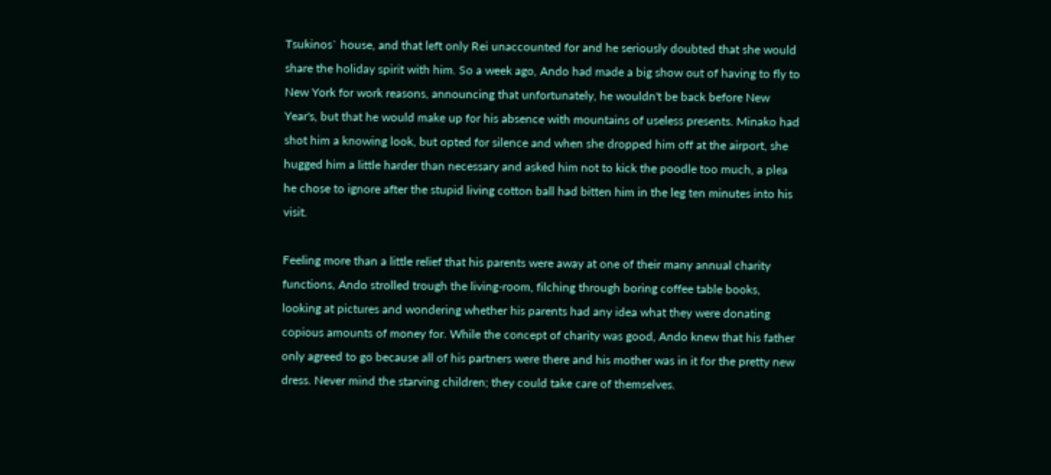Tsukinos` house, and that left only Rei unaccounted for and he seriously doubted that she would share the holiday spirit with him. So a week ago, Ando had made a big show out of having to fly to New York for work reasons, announcing that unfortunately, he wouldn't be back before New Year's, but that he would make up for his absence with mountains of useless presents. Minako had shot him a knowing look, but opted for silence and when she dropped him off at the airport, she hugged him a little harder than necessary and asked him not to kick the poodle too much, a plea he chose to ignore after the stupid living cotton ball had bitten him in the leg ten minutes into his visit.

Feeling more than a little relief that his parents were away at one of their many annual charity functions, Ando strolled trough the living-room, filching through boring coffee table books, looking at pictures and wondering whether his parents had any idea what they were donating copious amounts of money for. While the concept of charity was good, Ando knew that his father only agreed to go because all of his partners were there and his mother was in it for the pretty new dress. Never mind the starving children; they could take care of themselves.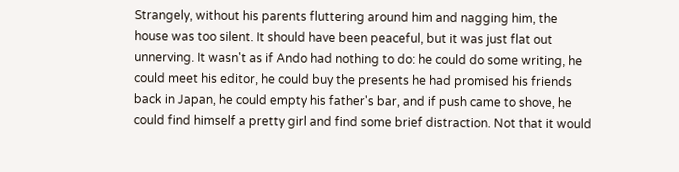Strangely, without his parents fluttering around him and nagging him, the house was too silent. It should have been peaceful, but it was just flat out unnerving. It wasn't as if Ando had nothing to do: he could do some writing, he could meet his editor, he could buy the presents he had promised his friends back in Japan, he could empty his father's bar, and if push came to shove, he could find himself a pretty girl and find some brief distraction. Not that it would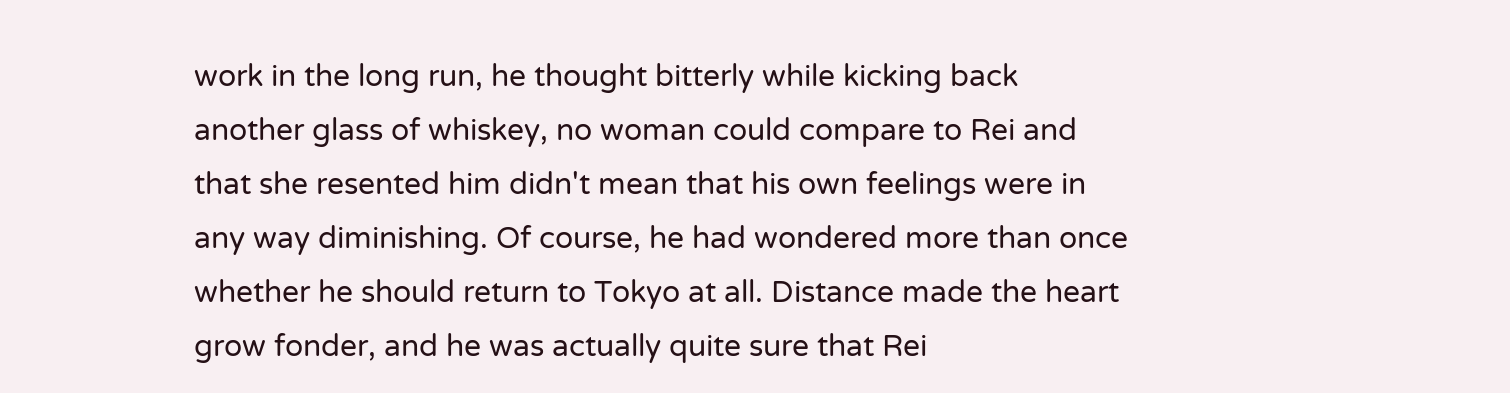work in the long run, he thought bitterly while kicking back another glass of whiskey, no woman could compare to Rei and that she resented him didn't mean that his own feelings were in any way diminishing. Of course, he had wondered more than once whether he should return to Tokyo at all. Distance made the heart grow fonder, and he was actually quite sure that Rei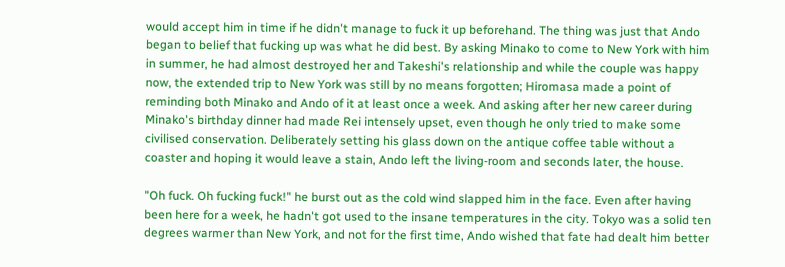would accept him in time if he didn't manage to fuck it up beforehand. The thing was just that Ando began to belief that fucking up was what he did best. By asking Minako to come to New York with him in summer, he had almost destroyed her and Takeshi's relationship and while the couple was happy now, the extended trip to New York was still by no means forgotten; Hiromasa made a point of reminding both Minako and Ando of it at least once a week. And asking after her new career during Minako's birthday dinner had made Rei intensely upset, even though he only tried to make some civilised conservation. Deliberately setting his glass down on the antique coffee table without a coaster and hoping it would leave a stain, Ando left the living-room and seconds later, the house.

"Oh fuck. Oh fucking fuck!" he burst out as the cold wind slapped him in the face. Even after having been here for a week, he hadn't got used to the insane temperatures in the city. Tokyo was a solid ten degrees warmer than New York, and not for the first time, Ando wished that fate had dealt him better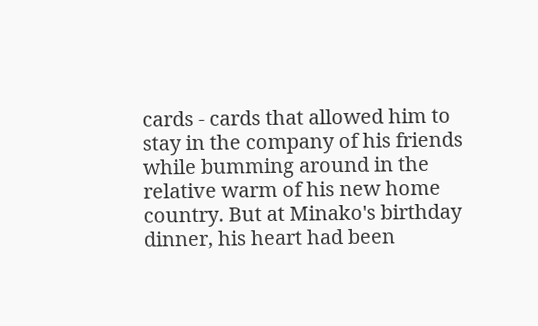cards - cards that allowed him to stay in the company of his friends while bumming around in the relative warm of his new home country. But at Minako's birthday dinner, his heart had been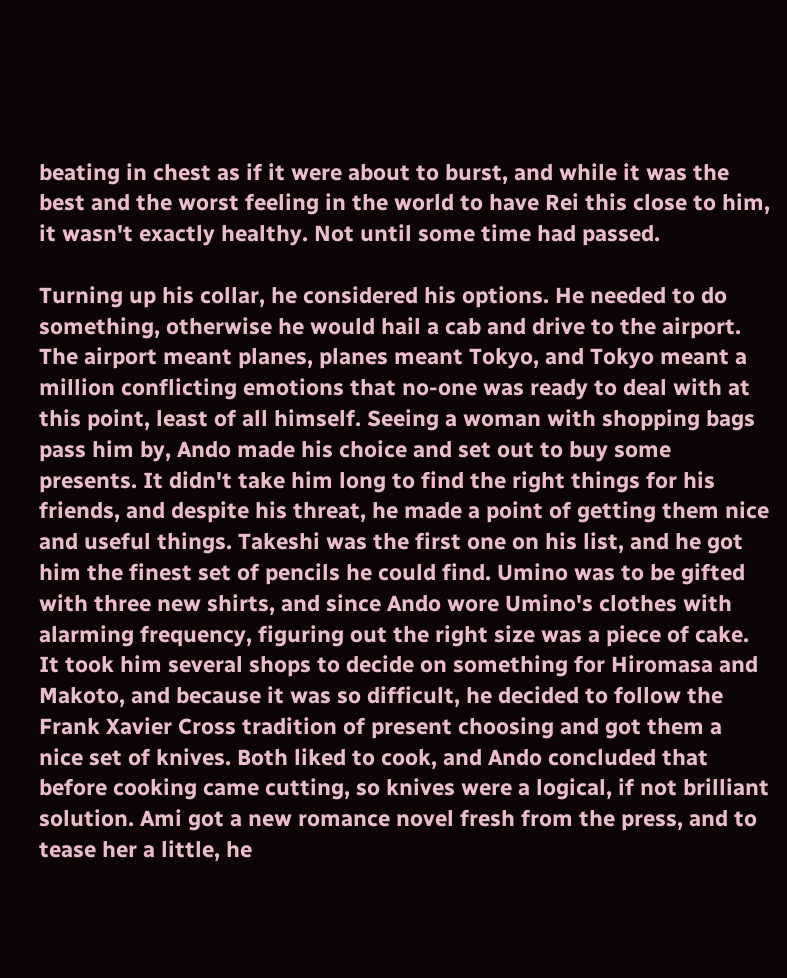beating in chest as if it were about to burst, and while it was the best and the worst feeling in the world to have Rei this close to him, it wasn't exactly healthy. Not until some time had passed.

Turning up his collar, he considered his options. He needed to do something, otherwise he would hail a cab and drive to the airport. The airport meant planes, planes meant Tokyo, and Tokyo meant a million conflicting emotions that no-one was ready to deal with at this point, least of all himself. Seeing a woman with shopping bags pass him by, Ando made his choice and set out to buy some presents. It didn't take him long to find the right things for his friends, and despite his threat, he made a point of getting them nice and useful things. Takeshi was the first one on his list, and he got him the finest set of pencils he could find. Umino was to be gifted with three new shirts, and since Ando wore Umino's clothes with alarming frequency, figuring out the right size was a piece of cake. It took him several shops to decide on something for Hiromasa and Makoto, and because it was so difficult, he decided to follow the Frank Xavier Cross tradition of present choosing and got them a nice set of knives. Both liked to cook, and Ando concluded that before cooking came cutting, so knives were a logical, if not brilliant solution. Ami got a new romance novel fresh from the press, and to tease her a little, he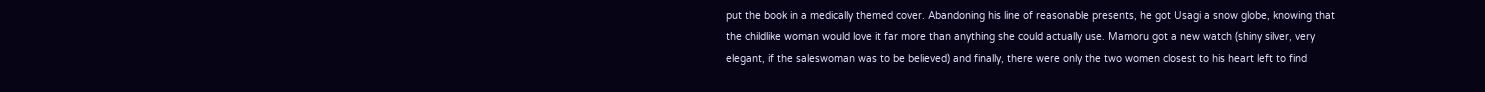put the book in a medically themed cover. Abandoning his line of reasonable presents, he got Usagi a snow globe, knowing that the childlike woman would love it far more than anything she could actually use. Mamoru got a new watch (shiny silver, very elegant, if the saleswoman was to be believed) and finally, there were only the two women closest to his heart left to find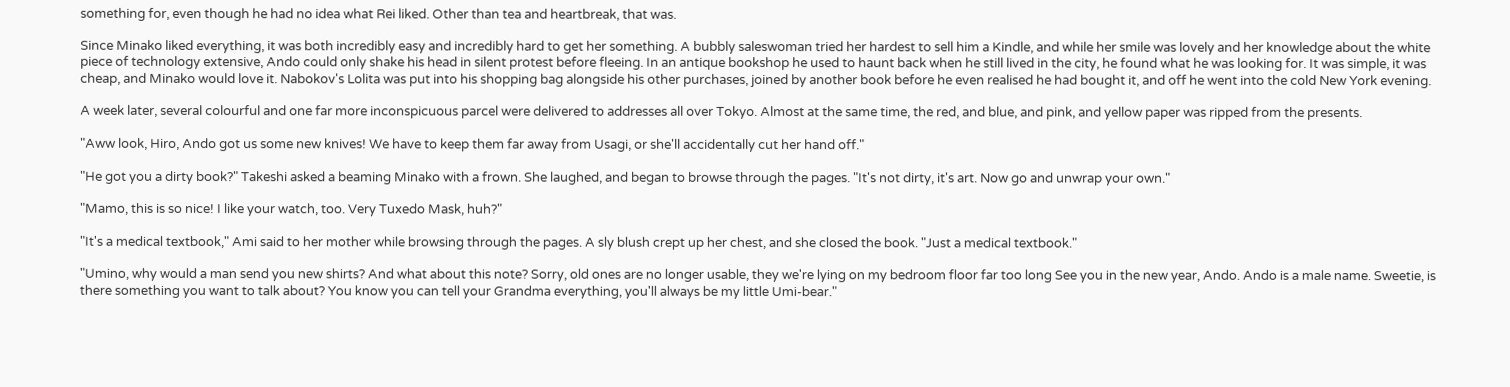something for, even though he had no idea what Rei liked. Other than tea and heartbreak, that was.

Since Minako liked everything, it was both incredibly easy and incredibly hard to get her something. A bubbly saleswoman tried her hardest to sell him a Kindle, and while her smile was lovely and her knowledge about the white piece of technology extensive, Ando could only shake his head in silent protest before fleeing. In an antique bookshop he used to haunt back when he still lived in the city, he found what he was looking for. It was simple, it was cheap, and Minako would love it. Nabokov's Lolita was put into his shopping bag alongside his other purchases, joined by another book before he even realised he had bought it, and off he went into the cold New York evening.

A week later, several colourful and one far more inconspicuous parcel were delivered to addresses all over Tokyo. Almost at the same time, the red, and blue, and pink, and yellow paper was ripped from the presents.

"Aww look, Hiro, Ando got us some new knives! We have to keep them far away from Usagi, or she'll accidentally cut her hand off."

"He got you a dirty book?" Takeshi asked a beaming Minako with a frown. She laughed, and began to browse through the pages. "It's not dirty, it's art. Now go and unwrap your own."

"Mamo, this is so nice! I like your watch, too. Very Tuxedo Mask, huh?"

"It's a medical textbook," Ami said to her mother while browsing through the pages. A sly blush crept up her chest, and she closed the book. "Just a medical textbook."

"Umino, why would a man send you new shirts? And what about this note? Sorry, old ones are no longer usable, they we're lying on my bedroom floor far too long See you in the new year, Ando. Ando is a male name. Sweetie, is there something you want to talk about? You know you can tell your Grandma everything, you'll always be my little Umi-bear."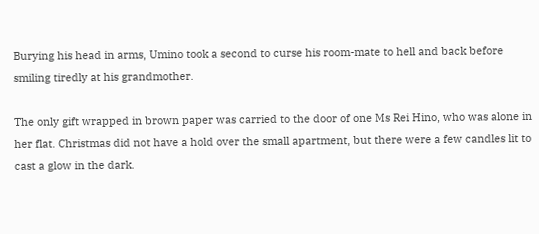Burying his head in arms, Umino took a second to curse his room-mate to hell and back before smiling tiredly at his grandmother.

The only gift wrapped in brown paper was carried to the door of one Ms Rei Hino, who was alone in her flat. Christmas did not have a hold over the small apartment, but there were a few candles lit to cast a glow in the dark.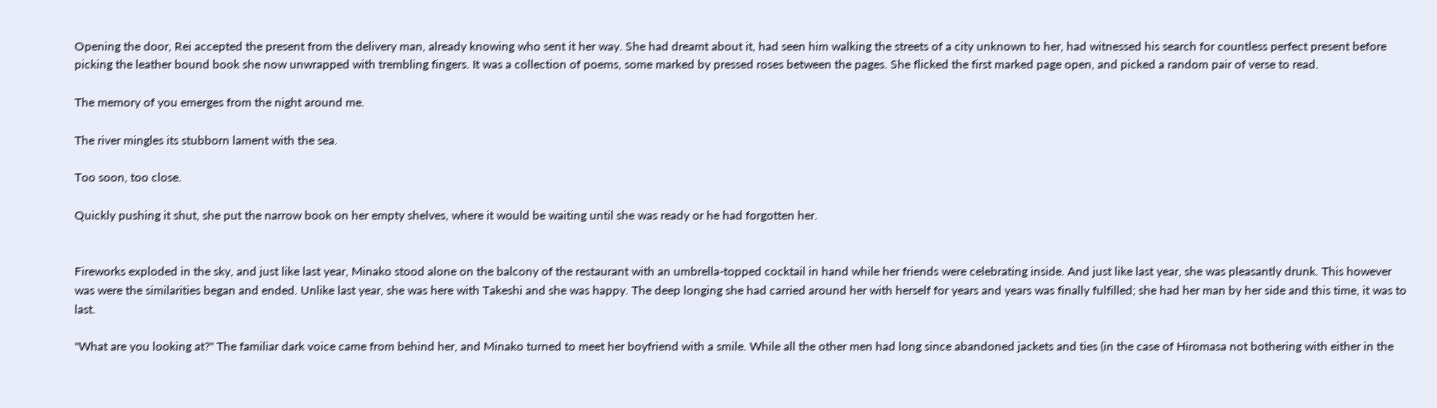Opening the door, Rei accepted the present from the delivery man, already knowing who sent it her way. She had dreamt about it, had seen him walking the streets of a city unknown to her, had witnessed his search for countless perfect present before picking the leather bound book she now unwrapped with trembling fingers. It was a collection of poems, some marked by pressed roses between the pages. She flicked the first marked page open, and picked a random pair of verse to read.

The memory of you emerges from the night around me.

The river mingles its stubborn lament with the sea.

Too soon, too close.

Quickly pushing it shut, she put the narrow book on her empty shelves, where it would be waiting until she was ready or he had forgotten her.


Fireworks exploded in the sky, and just like last year, Minako stood alone on the balcony of the restaurant with an umbrella-topped cocktail in hand while her friends were celebrating inside. And just like last year, she was pleasantly drunk. This however was were the similarities began and ended. Unlike last year, she was here with Takeshi and she was happy. The deep longing she had carried around her with herself for years and years was finally fulfilled; she had her man by her side and this time, it was to last.

"What are you looking at?" The familiar dark voice came from behind her, and Minako turned to meet her boyfriend with a smile. While all the other men had long since abandoned jackets and ties (in the case of Hiromasa not bothering with either in the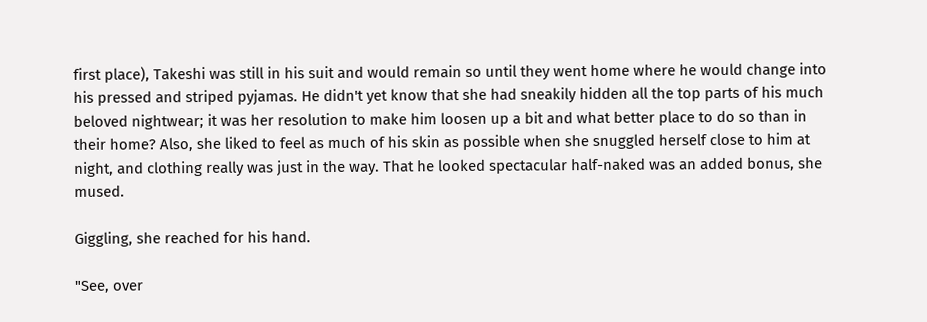first place), Takeshi was still in his suit and would remain so until they went home where he would change into his pressed and striped pyjamas. He didn't yet know that she had sneakily hidden all the top parts of his much beloved nightwear; it was her resolution to make him loosen up a bit and what better place to do so than in their home? Also, she liked to feel as much of his skin as possible when she snuggled herself close to him at night, and clothing really was just in the way. That he looked spectacular half-naked was an added bonus, she mused.

Giggling, she reached for his hand.

"See, over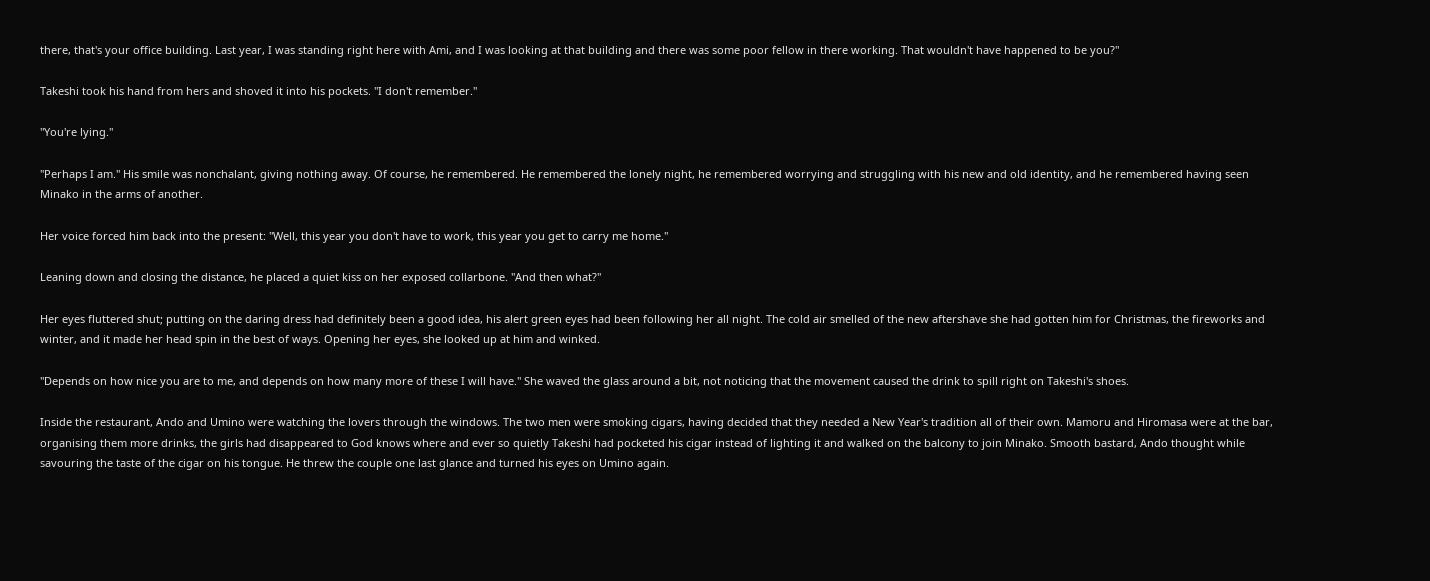there, that's your office building. Last year, I was standing right here with Ami, and I was looking at that building and there was some poor fellow in there working. That wouldn't have happened to be you?"

Takeshi took his hand from hers and shoved it into his pockets. "I don't remember."

"You're lying."

"Perhaps I am." His smile was nonchalant, giving nothing away. Of course, he remembered. He remembered the lonely night, he remembered worrying and struggling with his new and old identity, and he remembered having seen Minako in the arms of another.

Her voice forced him back into the present: "Well, this year you don't have to work, this year you get to carry me home."

Leaning down and closing the distance, he placed a quiet kiss on her exposed collarbone. "And then what?"

Her eyes fluttered shut; putting on the daring dress had definitely been a good idea, his alert green eyes had been following her all night. The cold air smelled of the new aftershave she had gotten him for Christmas, the fireworks and winter, and it made her head spin in the best of ways. Opening her eyes, she looked up at him and winked.

"Depends on how nice you are to me, and depends on how many more of these I will have." She waved the glass around a bit, not noticing that the movement caused the drink to spill right on Takeshi's shoes.

Inside the restaurant, Ando and Umino were watching the lovers through the windows. The two men were smoking cigars, having decided that they needed a New Year's tradition all of their own. Mamoru and Hiromasa were at the bar, organising them more drinks, the girls had disappeared to God knows where and ever so quietly Takeshi had pocketed his cigar instead of lighting it and walked on the balcony to join Minako. Smooth bastard, Ando thought while savouring the taste of the cigar on his tongue. He threw the couple one last glance and turned his eyes on Umino again.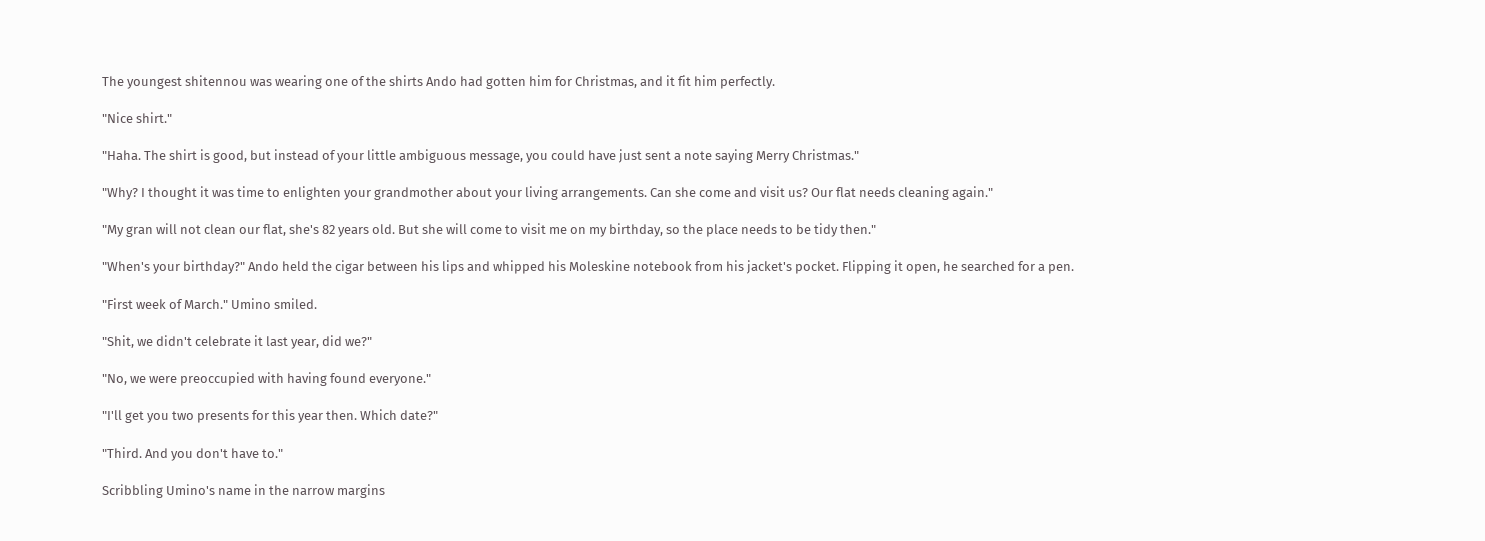The youngest shitennou was wearing one of the shirts Ando had gotten him for Christmas, and it fit him perfectly.

"Nice shirt."

"Haha. The shirt is good, but instead of your little ambiguous message, you could have just sent a note saying Merry Christmas."

"Why? I thought it was time to enlighten your grandmother about your living arrangements. Can she come and visit us? Our flat needs cleaning again."

"My gran will not clean our flat, she's 82 years old. But she will come to visit me on my birthday, so the place needs to be tidy then."

"When's your birthday?" Ando held the cigar between his lips and whipped his Moleskine notebook from his jacket's pocket. Flipping it open, he searched for a pen.

"First week of March." Umino smiled.

"Shit, we didn't celebrate it last year, did we?"

"No, we were preoccupied with having found everyone."

"I'll get you two presents for this year then. Which date?"

"Third. And you don't have to."

Scribbling Umino's name in the narrow margins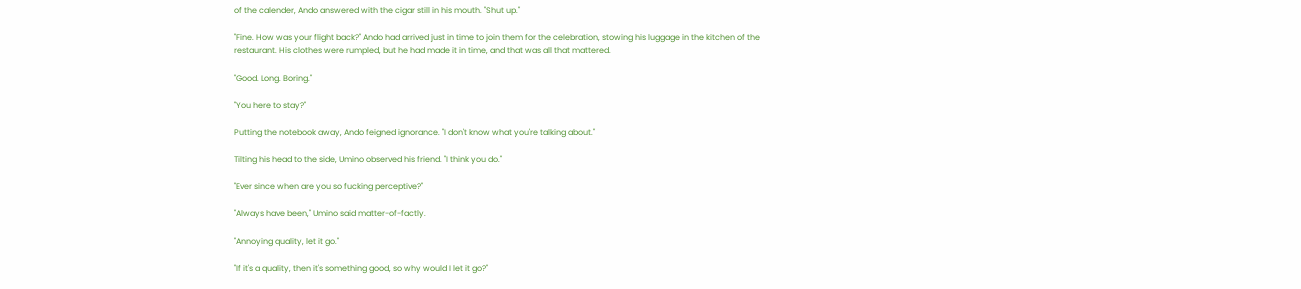of the calender, Ando answered with the cigar still in his mouth. "Shut up."

"Fine. How was your flight back?" Ando had arrived just in time to join them for the celebration, stowing his luggage in the kitchen of the restaurant. His clothes were rumpled, but he had made it in time, and that was all that mattered.

"Good. Long. Boring."

"You here to stay?"

Putting the notebook away, Ando feigned ignorance. "I don't know what you're talking about."

Tilting his head to the side, Umino observed his friend. "I think you do."

"Ever since when are you so fucking perceptive?"

"Always have been," Umino said matter-of-factly.

"Annoying quality, let it go."

"If it's a quality, then it's something good, so why would I let it go?"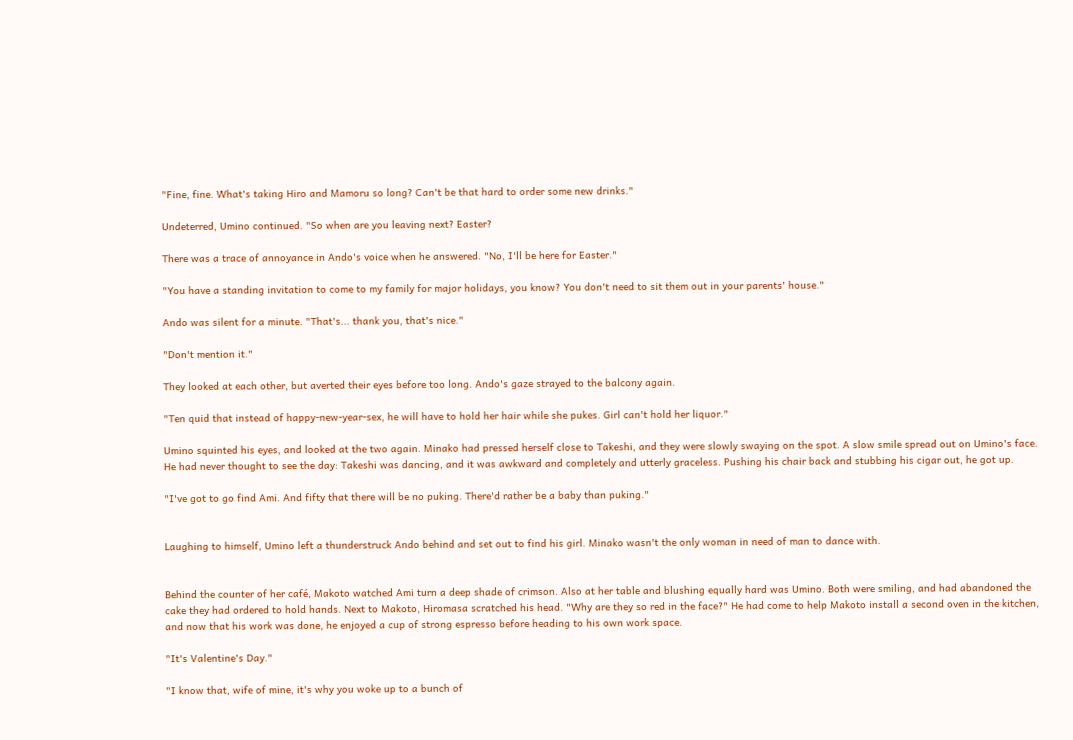"Fine, fine. What's taking Hiro and Mamoru so long? Can't be that hard to order some new drinks."

Undeterred, Umino continued. "So when are you leaving next? Easter?

There was a trace of annoyance in Ando's voice when he answered. "No, I'll be here for Easter."

"You have a standing invitation to come to my family for major holidays, you know? You don't need to sit them out in your parents' house."

Ando was silent for a minute. "That's... thank you, that's nice."

"Don't mention it."

They looked at each other, but averted their eyes before too long. Ando's gaze strayed to the balcony again.

"Ten quid that instead of happy-new-year-sex, he will have to hold her hair while she pukes. Girl can't hold her liquor."

Umino squinted his eyes, and looked at the two again. Minako had pressed herself close to Takeshi, and they were slowly swaying on the spot. A slow smile spread out on Umino's face. He had never thought to see the day: Takeshi was dancing, and it was awkward and completely and utterly graceless. Pushing his chair back and stubbing his cigar out, he got up.

"I've got to go find Ami. And fifty that there will be no puking. There'd rather be a baby than puking."


Laughing to himself, Umino left a thunderstruck Ando behind and set out to find his girl. Minako wasn't the only woman in need of man to dance with.


Behind the counter of her café, Makoto watched Ami turn a deep shade of crimson. Also at her table and blushing equally hard was Umino. Both were smiling, and had abandoned the cake they had ordered to hold hands. Next to Makoto, Hiromasa scratched his head. "Why are they so red in the face?" He had come to help Makoto install a second oven in the kitchen, and now that his work was done, he enjoyed a cup of strong espresso before heading to his own work space.

"It's Valentine's Day."

"I know that, wife of mine, it's why you woke up to a bunch of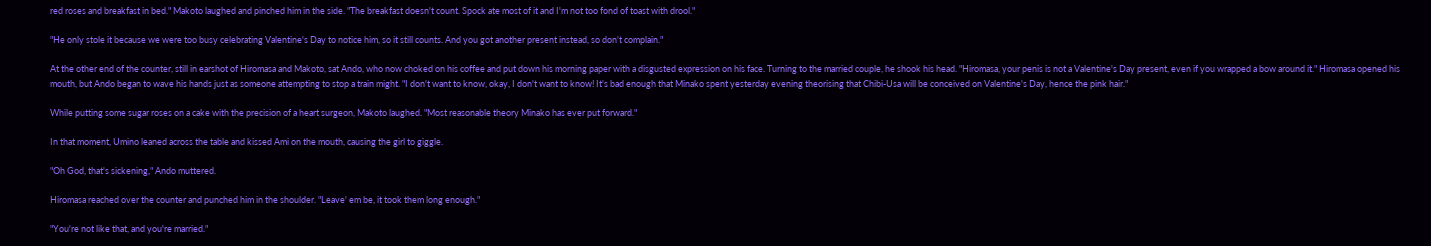red roses and breakfast in bed." Makoto laughed and pinched him in the side. "The breakfast doesn't count. Spock ate most of it and I'm not too fond of toast with drool."

"He only stole it because we were too busy celebrating Valentine's Day to notice him, so it still counts. And you got another present instead, so don't complain."

At the other end of the counter, still in earshot of Hiromasa and Makoto, sat Ando, who now choked on his coffee and put down his morning paper with a disgusted expression on his face. Turning to the married couple, he shook his head. "Hiromasa, your penis is not a Valentine's Day present, even if you wrapped a bow around it." Hiromasa opened his mouth, but Ando began to wave his hands just as someone attempting to stop a train might. "I don't want to know, okay, I don't want to know! It's bad enough that Minako spent yesterday evening theorising that Chibi-Usa will be conceived on Valentine's Day, hence the pink hair."

While putting some sugar roses on a cake with the precision of a heart surgeon, Makoto laughed. "Most reasonable theory Minako has ever put forward."

In that moment, Umino leaned across the table and kissed Ami on the mouth, causing the girl to giggle.

"Oh God, that's sickening," Ando muttered.

Hiromasa reached over the counter and punched him in the shoulder. "Leave' em be, it took them long enough."

"You're not like that, and you're married."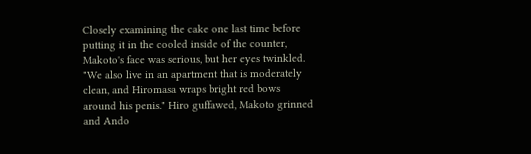Closely examining the cake one last time before putting it in the cooled inside of the counter, Makoto's face was serious, but her eyes twinkled. "We also live in an apartment that is moderately clean, and Hiromasa wraps bright red bows around his penis." Hiro guffawed, Makoto grinned and Ando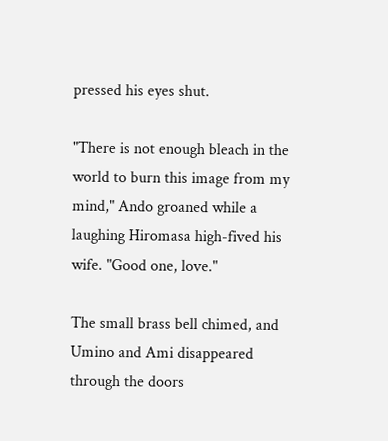pressed his eyes shut.

"There is not enough bleach in the world to burn this image from my mind," Ando groaned while a laughing Hiromasa high-fived his wife. "Good one, love."

The small brass bell chimed, and Umino and Ami disappeared through the doors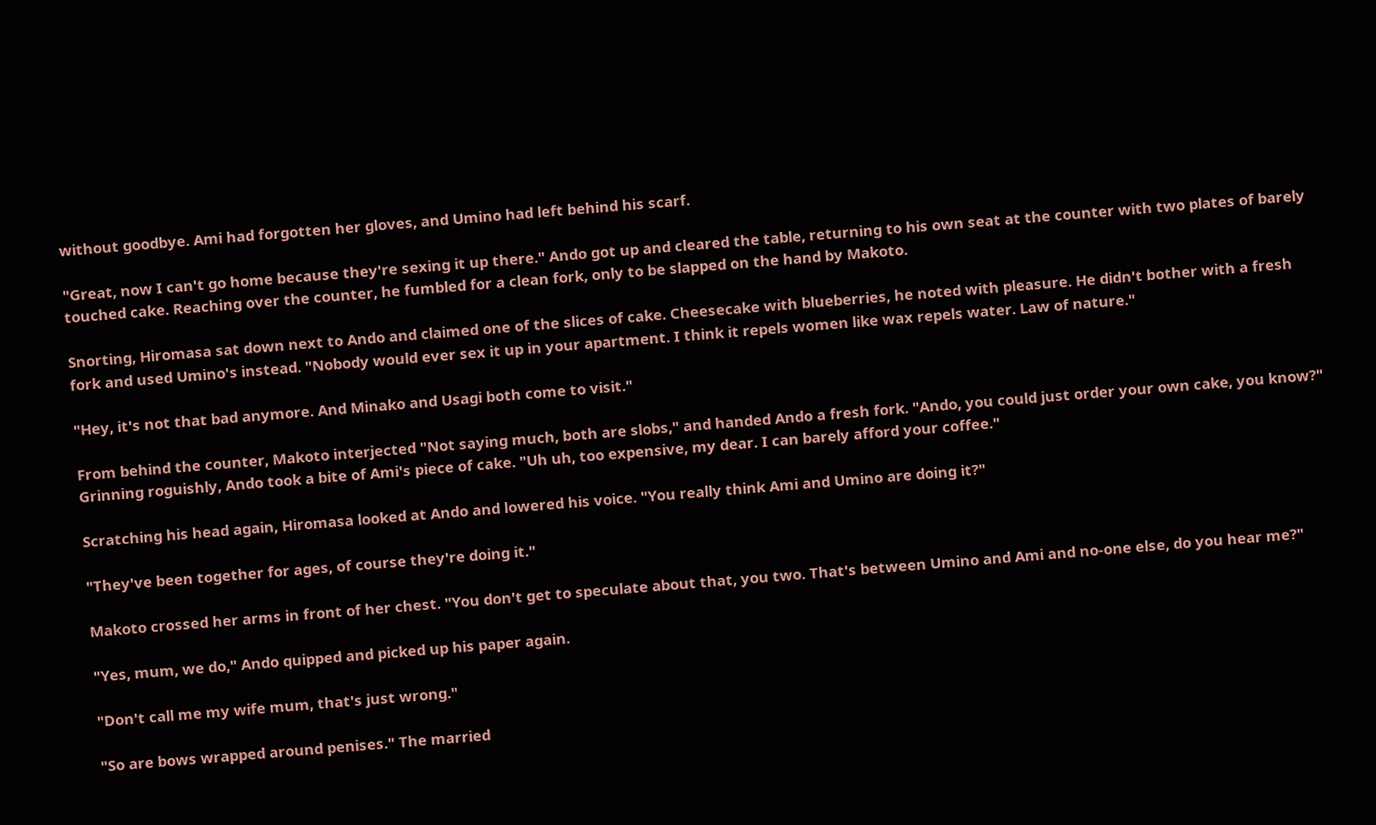without goodbye. Ami had forgotten her gloves, and Umino had left behind his scarf.

"Great, now I can't go home because they're sexing it up there." Ando got up and cleared the table, returning to his own seat at the counter with two plates of barely touched cake. Reaching over the counter, he fumbled for a clean fork, only to be slapped on the hand by Makoto.

Snorting, Hiromasa sat down next to Ando and claimed one of the slices of cake. Cheesecake with blueberries, he noted with pleasure. He didn't bother with a fresh fork and used Umino's instead. "Nobody would ever sex it up in your apartment. I think it repels women like wax repels water. Law of nature."

"Hey, it's not that bad anymore. And Minako and Usagi both come to visit."

From behind the counter, Makoto interjected "Not saying much, both are slobs," and handed Ando a fresh fork. "Ando, you could just order your own cake, you know?" Grinning roguishly, Ando took a bite of Ami's piece of cake. "Uh uh, too expensive, my dear. I can barely afford your coffee."

Scratching his head again, Hiromasa looked at Ando and lowered his voice. "You really think Ami and Umino are doing it?"

"They've been together for ages, of course they're doing it."

Makoto crossed her arms in front of her chest. "You don't get to speculate about that, you two. That's between Umino and Ami and no-one else, do you hear me?"

"Yes, mum, we do," Ando quipped and picked up his paper again.

"Don't call me my wife mum, that's just wrong."

"So are bows wrapped around penises." The married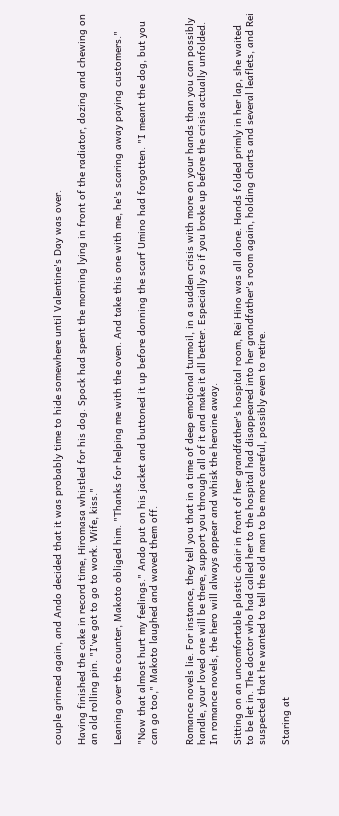couple grinned again, and Ando decided that it was probably time to hide somewhere until Valentine's Day was over.

Having finished the cake in record time, Hiromasa whistled for his dog. Spock had spent the morning lying in front of the radiator, dozing and chewing on an old rolling pin. "I've got to go to work. Wife, kiss."

Leaning over the counter, Makoto obliged him. "Thanks for helping me with the oven. And take this one with me, he's scaring away paying customers."

"Now that almost hurt my feelings." Ando put on his jacket and buttoned it up before donning the scarf Umino had forgotten. "I meant the dog, but you can go too," Makoto laughed and waved them off.


Romance novels lie. For instance, they tell you that in a time of deep emotional turmoil, in a sudden crisis with more on your hands than you can possibly handle, your loved one will be there, support you through all of it and make it all better. Especially so if you broke up before the crisis actually unfolded. In romance novels, the hero will always appear and whisk the heroine away.

Sitting on an uncomfortable plastic chair in front of her grandfather's hospital room, Rei Hino was all alone. Hands folded primly in her lap, she waited to be let in. The doctor who had called her to the hospital had disappeared into her grandfather's room again, holding charts and several leaflets, and Rei suspected that he wanted to tell the old man to be more careful, possibly even to retire.

Staring at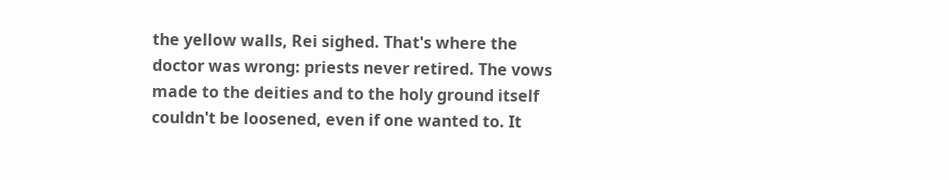the yellow walls, Rei sighed. That's where the doctor was wrong: priests never retired. The vows made to the deities and to the holy ground itself couldn't be loosened, even if one wanted to. It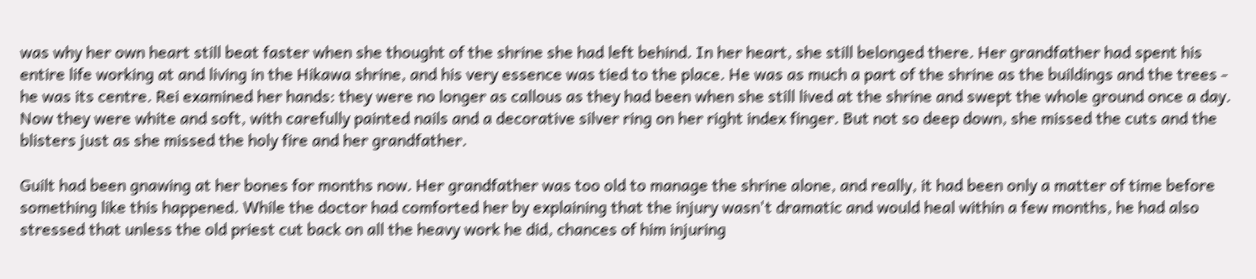was why her own heart still beat faster when she thought of the shrine she had left behind. In her heart, she still belonged there. Her grandfather had spent his entire life working at and living in the Hikawa shrine, and his very essence was tied to the place. He was as much a part of the shrine as the buildings and the trees - he was its centre. Rei examined her hands: they were no longer as callous as they had been when she still lived at the shrine and swept the whole ground once a day. Now they were white and soft, with carefully painted nails and a decorative silver ring on her right index finger. But not so deep down, she missed the cuts and the blisters just as she missed the holy fire and her grandfather.

Guilt had been gnawing at her bones for months now. Her grandfather was too old to manage the shrine alone, and really, it had been only a matter of time before something like this happened. While the doctor had comforted her by explaining that the injury wasn't dramatic and would heal within a few months, he had also stressed that unless the old priest cut back on all the heavy work he did, chances of him injuring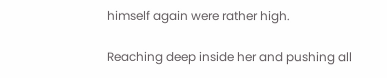himself again were rather high.

Reaching deep inside her and pushing all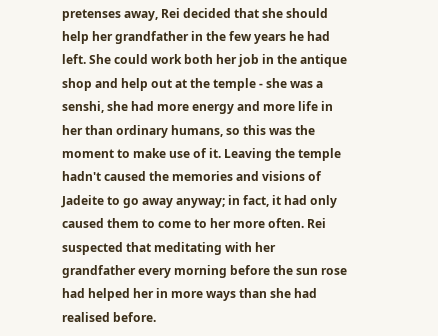pretenses away, Rei decided that she should help her grandfather in the few years he had left. She could work both her job in the antique shop and help out at the temple - she was a senshi, she had more energy and more life in her than ordinary humans, so this was the moment to make use of it. Leaving the temple hadn't caused the memories and visions of Jadeite to go away anyway; in fact, it had only caused them to come to her more often. Rei suspected that meditating with her grandfather every morning before the sun rose had helped her in more ways than she had realised before.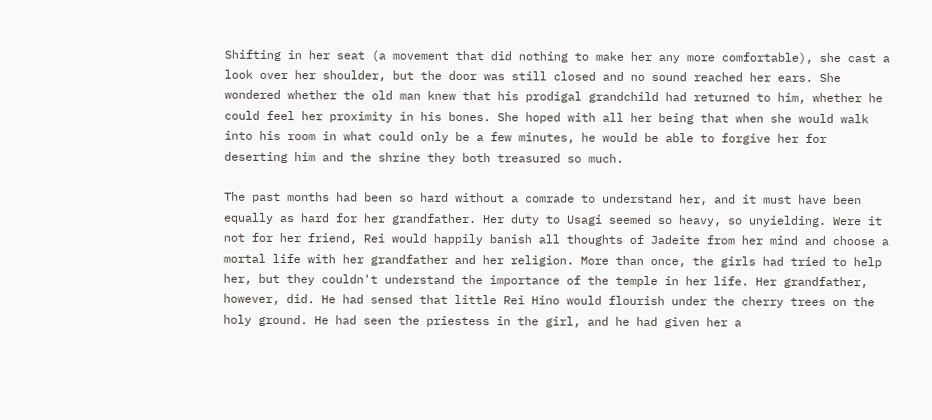Shifting in her seat (a movement that did nothing to make her any more comfortable), she cast a look over her shoulder, but the door was still closed and no sound reached her ears. She wondered whether the old man knew that his prodigal grandchild had returned to him, whether he could feel her proximity in his bones. She hoped with all her being that when she would walk into his room in what could only be a few minutes, he would be able to forgive her for deserting him and the shrine they both treasured so much.

The past months had been so hard without a comrade to understand her, and it must have been equally as hard for her grandfather. Her duty to Usagi seemed so heavy, so unyielding. Were it not for her friend, Rei would happily banish all thoughts of Jadeite from her mind and choose a mortal life with her grandfather and her religion. More than once, the girls had tried to help her, but they couldn't understand the importance of the temple in her life. Her grandfather, however, did. He had sensed that little Rei Hino would flourish under the cherry trees on the holy ground. He had seen the priestess in the girl, and he had given her a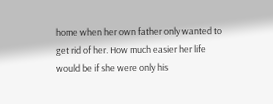home when her own father only wanted to get rid of her. How much easier her life would be if she were only his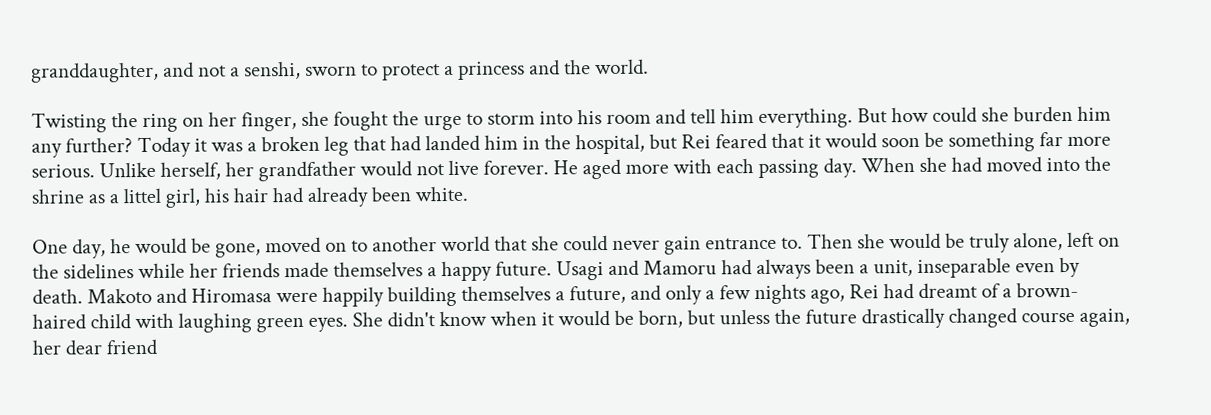granddaughter, and not a senshi, sworn to protect a princess and the world.

Twisting the ring on her finger, she fought the urge to storm into his room and tell him everything. But how could she burden him any further? Today it was a broken leg that had landed him in the hospital, but Rei feared that it would soon be something far more serious. Unlike herself, her grandfather would not live forever. He aged more with each passing day. When she had moved into the shrine as a littel girl, his hair had already been white.

One day, he would be gone, moved on to another world that she could never gain entrance to. Then she would be truly alone, left on the sidelines while her friends made themselves a happy future. Usagi and Mamoru had always been a unit, inseparable even by death. Makoto and Hiromasa were happily building themselves a future, and only a few nights ago, Rei had dreamt of a brown-haired child with laughing green eyes. She didn't know when it would be born, but unless the future drastically changed course again, her dear friend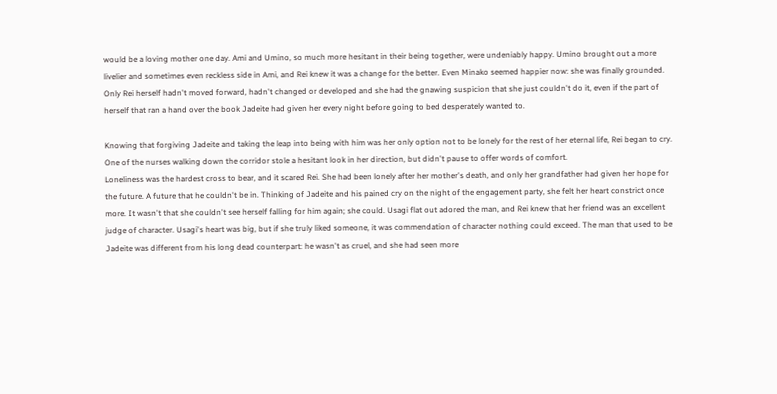would be a loving mother one day. Ami and Umino, so much more hesitant in their being together, were undeniably happy. Umino brought out a more livelier and sometimes even reckless side in Ami, and Rei knew it was a change for the better. Even Minako seemed happier now: she was finally grounded. Only Rei herself hadn't moved forward, hadn't changed or developed and she had the gnawing suspicion that she just couldn't do it, even if the part of herself that ran a hand over the book Jadeite had given her every night before going to bed desperately wanted to.

Knowing that forgiving Jadeite and taking the leap into being with him was her only option not to be lonely for the rest of her eternal life, Rei began to cry. One of the nurses walking down the corridor stole a hesitant look in her direction, but didn't pause to offer words of comfort.
Loneliness was the hardest cross to bear, and it scared Rei. She had been lonely after her mother's death, and only her grandfather had given her hope for the future. A future that he couldn't be in. Thinking of Jadeite and his pained cry on the night of the engagement party, she felt her heart constrict once more. It wasn't that she couldn't see herself falling for him again; she could. Usagi flat out adored the man, and Rei knew that her friend was an excellent judge of character. Usagi's heart was big, but if she truly liked someone, it was commendation of character nothing could exceed. The man that used to be Jadeite was different from his long dead counterpart: he wasn't as cruel, and she had seen more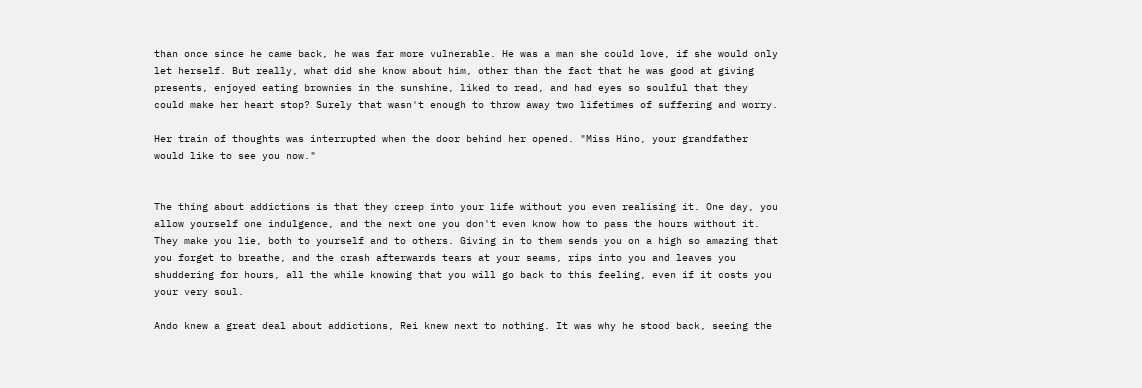than once since he came back, he was far more vulnerable. He was a man she could love, if she would only let herself. But really, what did she know about him, other than the fact that he was good at giving presents, enjoyed eating brownies in the sunshine, liked to read, and had eyes so soulful that they could make her heart stop? Surely that wasn't enough to throw away two lifetimes of suffering and worry.

Her train of thoughts was interrupted when the door behind her opened. "Miss Hino, your grandfather would like to see you now."


The thing about addictions is that they creep into your life without you even realising it. One day, you allow yourself one indulgence, and the next one you don't even know how to pass the hours without it. They make you lie, both to yourself and to others. Giving in to them sends you on a high so amazing that you forget to breathe, and the crash afterwards tears at your seams, rips into you and leaves you shuddering for hours, all the while knowing that you will go back to this feeling, even if it costs you your very soul.

Ando knew a great deal about addictions, Rei knew next to nothing. It was why he stood back, seeing the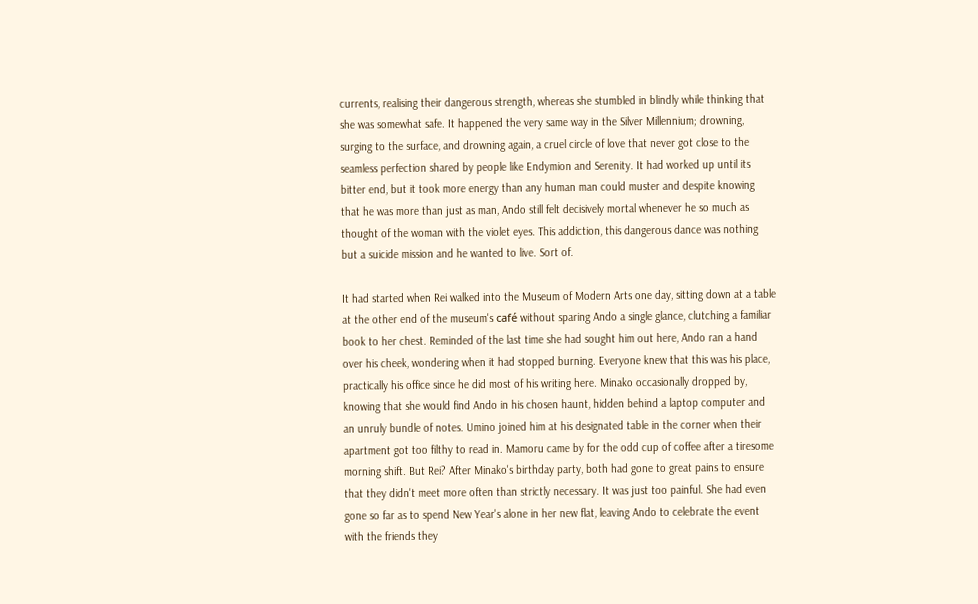currents, realising their dangerous strength, whereas she stumbled in blindly while thinking that she was somewhat safe. It happened the very same way in the Silver Millennium; drowning, surging to the surface, and drowning again, a cruel circle of love that never got close to the seamless perfection shared by people like Endymion and Serenity. It had worked up until its bitter end, but it took more energy than any human man could muster and despite knowing that he was more than just as man, Ando still felt decisively mortal whenever he so much as thought of the woman with the violet eyes. This addiction, this dangerous dance was nothing but a suicide mission and he wanted to live. Sort of.

It had started when Rei walked into the Museum of Modern Arts one day, sitting down at a table at the other end of the museum's café without sparing Ando a single glance, clutching a familiar book to her chest. Reminded of the last time she had sought him out here, Ando ran a hand over his cheek, wondering when it had stopped burning. Everyone knew that this was his place, practically his office since he did most of his writing here. Minako occasionally dropped by, knowing that she would find Ando in his chosen haunt, hidden behind a laptop computer and an unruly bundle of notes. Umino joined him at his designated table in the corner when their apartment got too filthy to read in. Mamoru came by for the odd cup of coffee after a tiresome morning shift. But Rei? After Minako's birthday party, both had gone to great pains to ensure that they didn't meet more often than strictly necessary. It was just too painful. She had even gone so far as to spend New Year's alone in her new flat, leaving Ando to celebrate the event with the friends they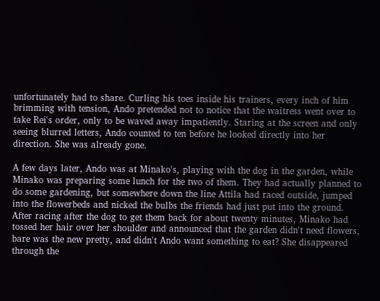unfortunately had to share. Curling his toes inside his trainers, every inch of him brimming with tension, Ando pretended not to notice that the waitress went over to take Rei's order, only to be waved away impatiently. Staring at the screen and only seeing blurred letters, Ando counted to ten before he looked directly into her direction. She was already gone.

A few days later, Ando was at Minako's, playing with the dog in the garden, while Minako was preparing some lunch for the two of them. They had actually planned to do some gardening, but somewhere down the line Attila had raced outside, jumped into the flowerbeds and nicked the bulbs the friends had just put into the ground. After racing after the dog to get them back for about twenty minutes, Minako had tossed her hair over her shoulder and announced that the garden didn't need flowers, bare was the new pretty, and didn't Ando want something to eat? She disappeared through the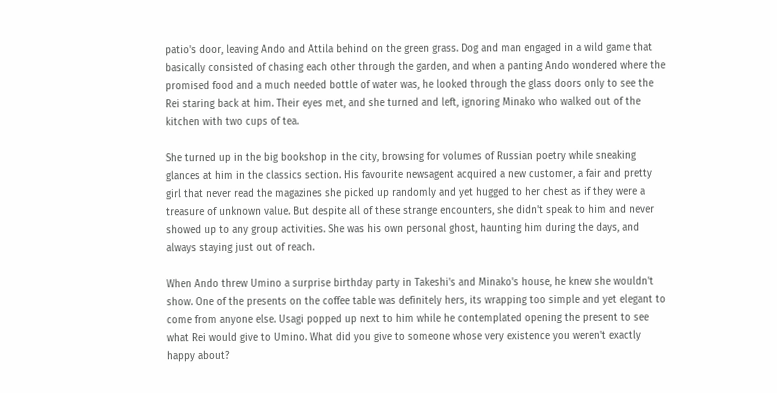patio's door, leaving Ando and Attila behind on the green grass. Dog and man engaged in a wild game that basically consisted of chasing each other through the garden, and when a panting Ando wondered where the promised food and a much needed bottle of water was, he looked through the glass doors only to see the Rei staring back at him. Their eyes met, and she turned and left, ignoring Minako who walked out of the kitchen with two cups of tea.

She turned up in the big bookshop in the city, browsing for volumes of Russian poetry while sneaking glances at him in the classics section. His favourite newsagent acquired a new customer, a fair and pretty girl that never read the magazines she picked up randomly and yet hugged to her chest as if they were a treasure of unknown value. But despite all of these strange encounters, she didn't speak to him and never showed up to any group activities. She was his own personal ghost, haunting him during the days, and always staying just out of reach.

When Ando threw Umino a surprise birthday party in Takeshi's and Minako's house, he knew she wouldn't show. One of the presents on the coffee table was definitely hers, its wrapping too simple and yet elegant to come from anyone else. Usagi popped up next to him while he contemplated opening the present to see what Rei would give to Umino. What did you give to someone whose very existence you weren't exactly happy about?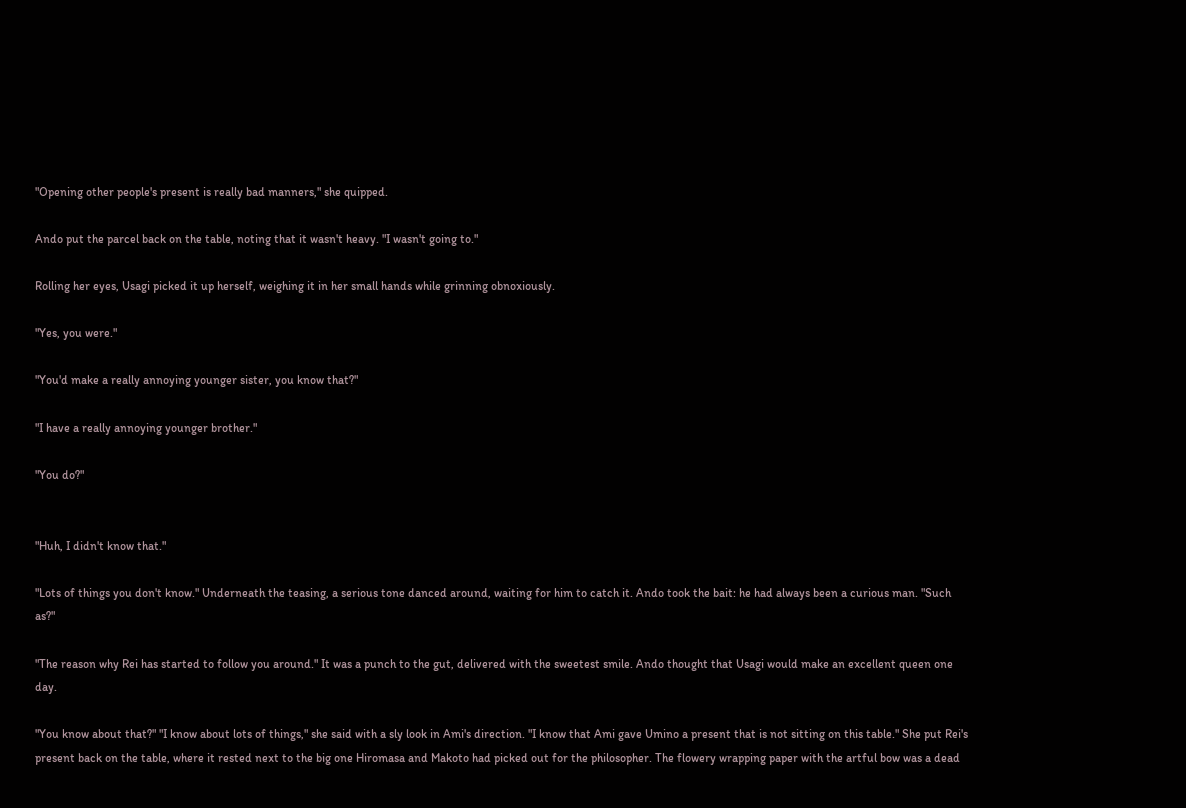"Opening other people's present is really bad manners," she quipped.

Ando put the parcel back on the table, noting that it wasn't heavy. "I wasn't going to."

Rolling her eyes, Usagi picked it up herself, weighing it in her small hands while grinning obnoxiously.

"Yes, you were."

"You'd make a really annoying younger sister, you know that?"

"I have a really annoying younger brother."

"You do?"


"Huh, I didn't know that."

"Lots of things you don't know." Underneath the teasing, a serious tone danced around, waiting for him to catch it. Ando took the bait: he had always been a curious man. "Such as?"

"The reason why Rei has started to follow you around." It was a punch to the gut, delivered with the sweetest smile. Ando thought that Usagi would make an excellent queen one day.

"You know about that?" "I know about lots of things," she said with a sly look in Ami's direction. "I know that Ami gave Umino a present that is not sitting on this table." She put Rei's present back on the table, where it rested next to the big one Hiromasa and Makoto had picked out for the philosopher. The flowery wrapping paper with the artful bow was a dead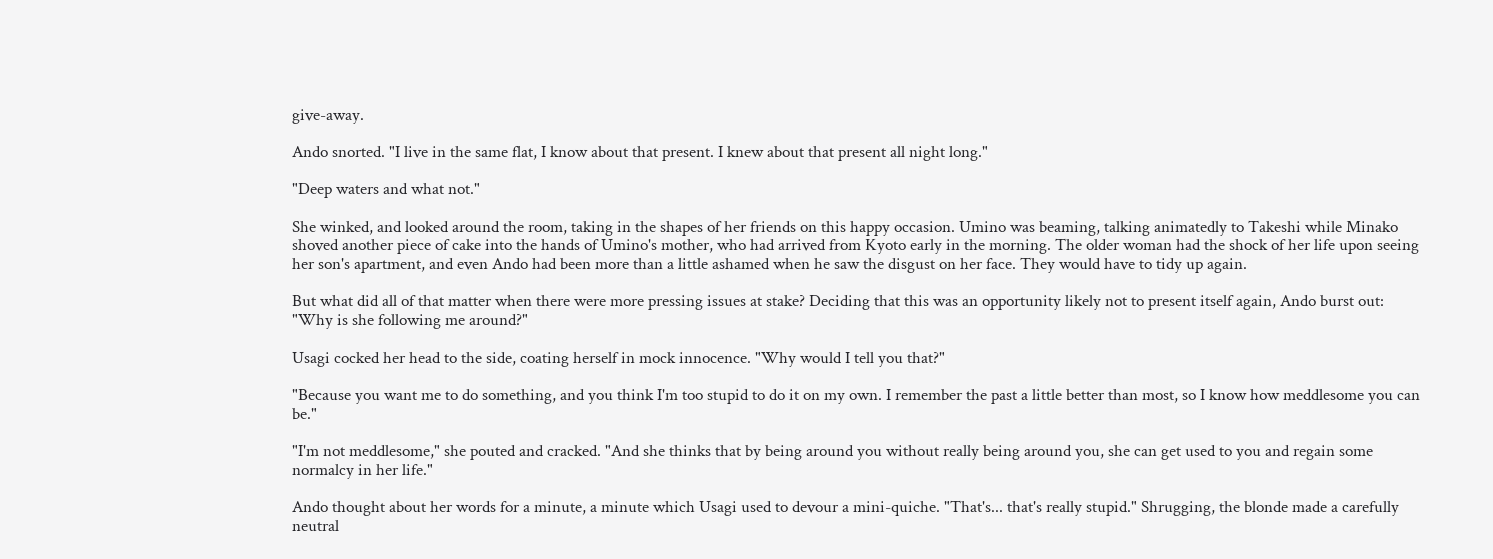give-away.

Ando snorted. "I live in the same flat, I know about that present. I knew about that present all night long."

"Deep waters and what not."

She winked, and looked around the room, taking in the shapes of her friends on this happy occasion. Umino was beaming, talking animatedly to Takeshi while Minako shoved another piece of cake into the hands of Umino's mother, who had arrived from Kyoto early in the morning. The older woman had the shock of her life upon seeing her son's apartment, and even Ando had been more than a little ashamed when he saw the disgust on her face. They would have to tidy up again.

But what did all of that matter when there were more pressing issues at stake? Deciding that this was an opportunity likely not to present itself again, Ando burst out: "Why is she following me around?"

Usagi cocked her head to the side, coating herself in mock innocence. "Why would I tell you that?"

"Because you want me to do something, and you think I'm too stupid to do it on my own. I remember the past a little better than most, so I know how meddlesome you can be."

"I'm not meddlesome," she pouted and cracked. "And she thinks that by being around you without really being around you, she can get used to you and regain some normalcy in her life."

Ando thought about her words for a minute, a minute which Usagi used to devour a mini-quiche. "That's... that's really stupid." Shrugging, the blonde made a carefully neutral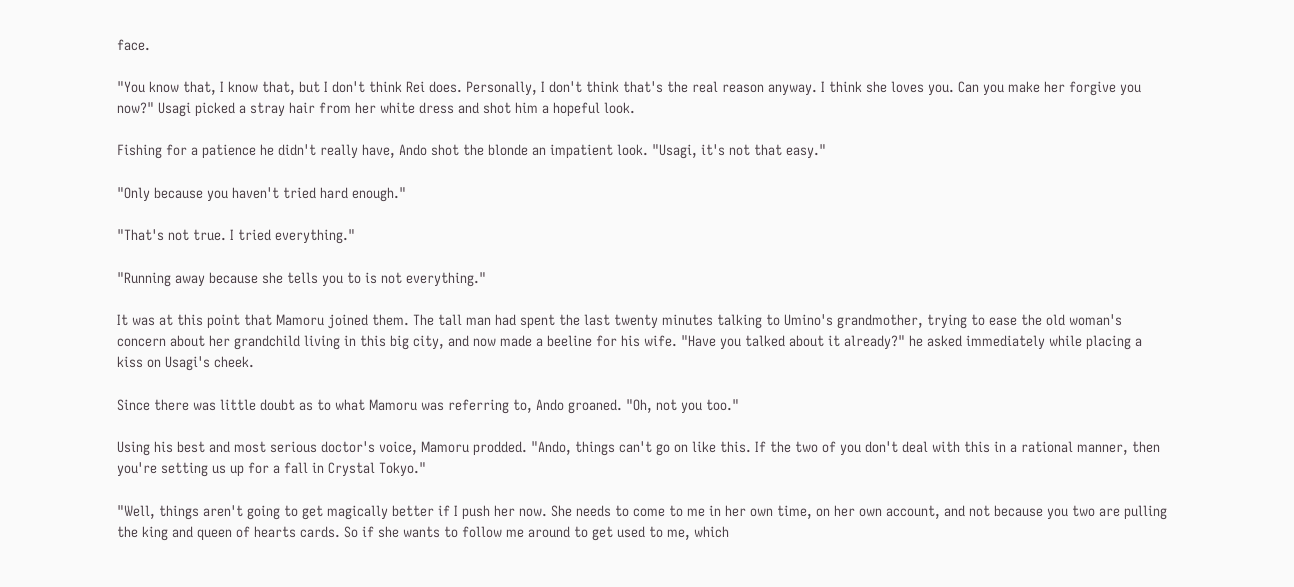face.

"You know that, I know that, but I don't think Rei does. Personally, I don't think that's the real reason anyway. I think she loves you. Can you make her forgive you now?" Usagi picked a stray hair from her white dress and shot him a hopeful look.

Fishing for a patience he didn't really have, Ando shot the blonde an impatient look. "Usagi, it's not that easy."

"Only because you haven't tried hard enough."

"That's not true. I tried everything."

"Running away because she tells you to is not everything."

It was at this point that Mamoru joined them. The tall man had spent the last twenty minutes talking to Umino's grandmother, trying to ease the old woman's concern about her grandchild living in this big city, and now made a beeline for his wife. "Have you talked about it already?" he asked immediately while placing a kiss on Usagi's cheek.

Since there was little doubt as to what Mamoru was referring to, Ando groaned. "Oh, not you too."

Using his best and most serious doctor's voice, Mamoru prodded. "Ando, things can't go on like this. If the two of you don't deal with this in a rational manner, then you're setting us up for a fall in Crystal Tokyo."

"Well, things aren't going to get magically better if I push her now. She needs to come to me in her own time, on her own account, and not because you two are pulling the king and queen of hearts cards. So if she wants to follow me around to get used to me, which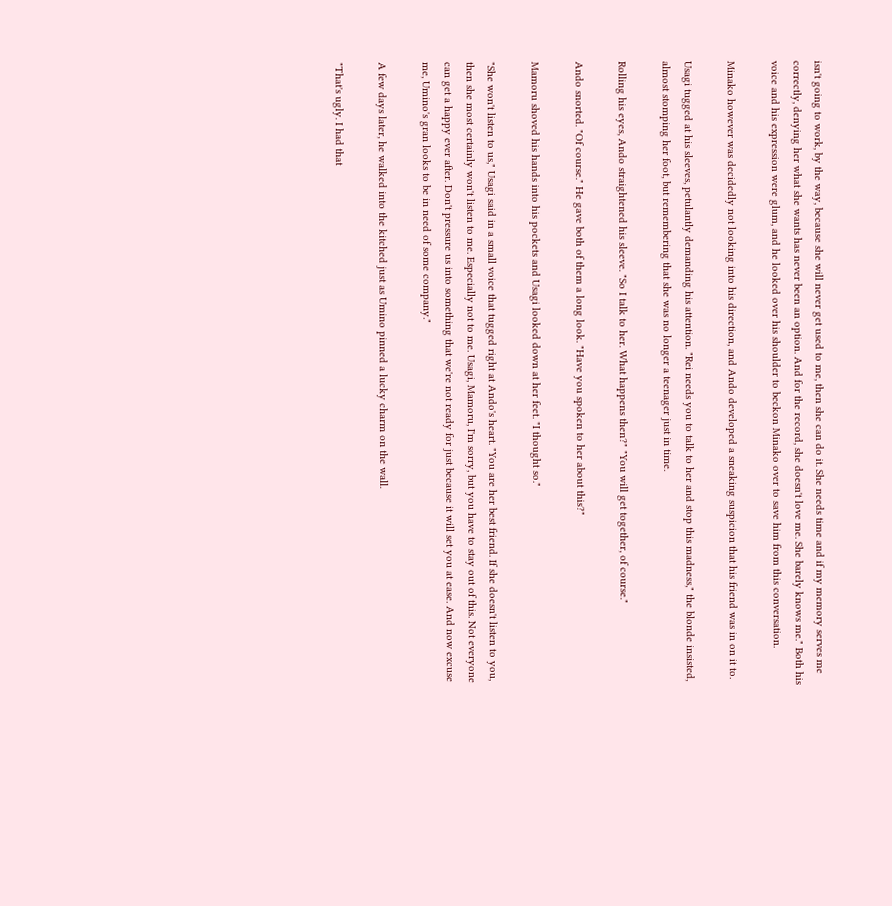isn't going to work, by the way, because she will never get used to me, then she can do it. She needs time and if my memory serves me correctly, denying her what she wants has never been an option. And for the record, she doesn't love me. She barely knows me." Both his voice and his expression were glum, and he looked over his shoulder to beckon Minako over to save him from this conversation.

Minako however was decidedly not looking into his direction, and Ando developed a sneaking suspicion that his friend was in on it to.

Usagi tugged at his sleeves, petulantly demanding his attention. "Rei needs you to talk to her and stop this madness," the blonde insisted, almost stomping her foot, but remembering that she was no longer a teenager just in time.

Rolling his eyes, Ando straightened his sleeve. "So I talk to her. What happens then?" "You will get together, of course."

Ando snorted. "Of course." He gave both of them a long look. "Have you spoken to her about this?"

Mamoru shoved his hands into his pockets and Usagi looked down at her feet. "I thought so."

"She won't listen to us," Usagi said in a small voice that tugged right at Ando's heart. "You are her best friend. If she doesn't listen to you, then she most certainly won't listen to me. Especially not to me. Usagi, Mamoru, I'm sorry, but you have to stay out of this. Not everyone can get a happy ever after. Don't pressure us into something that we're not ready for just because it will set you at ease. And now excuse me, Umino's gran looks to be in need of some company."

A few days later, he walked into the kitched just as Umino pinned a lucky charm on the wall.

"That's ugly. I had that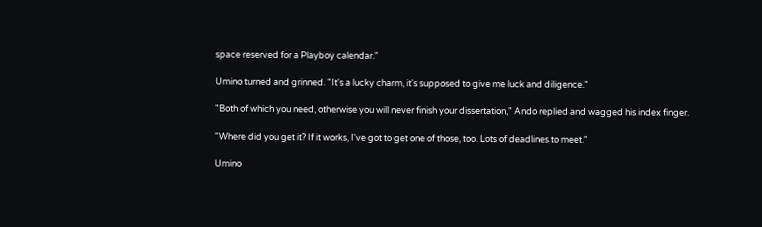space reserved for a Playboy calendar."

Umino turned and grinned. "It's a lucky charm, it's supposed to give me luck and diligence."

"Both of which you need, otherwise you will never finish your dissertation," Ando replied and wagged his index finger.

"Where did you get it? If it works, I've got to get one of those, too. Lots of deadlines to meet."

Umino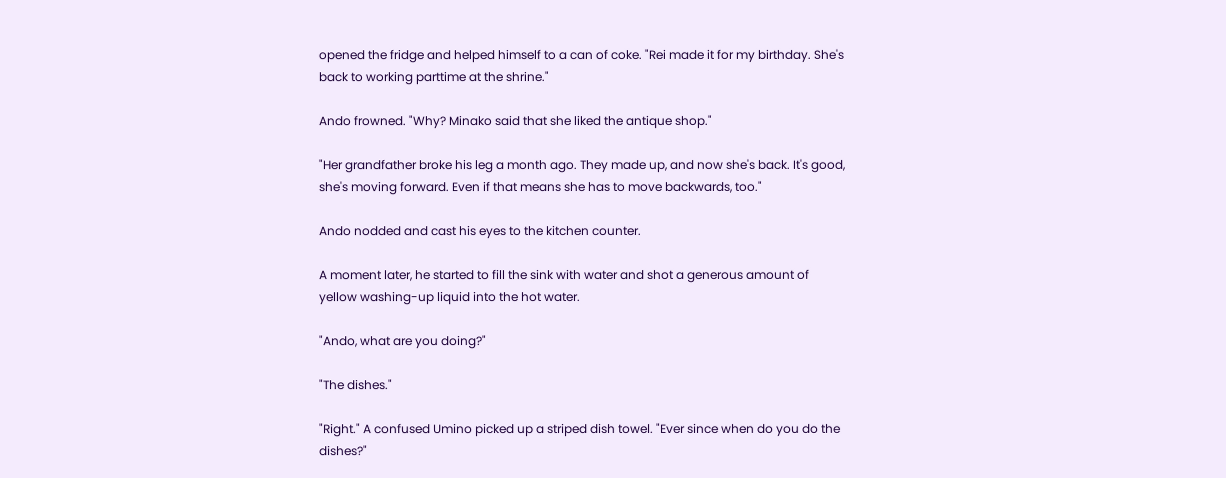opened the fridge and helped himself to a can of coke. "Rei made it for my birthday. She's back to working parttime at the shrine."

Ando frowned. "Why? Minako said that she liked the antique shop."

"Her grandfather broke his leg a month ago. They made up, and now she's back. It's good, she's moving forward. Even if that means she has to move backwards, too."

Ando nodded and cast his eyes to the kitchen counter.

A moment later, he started to fill the sink with water and shot a generous amount of yellow washing-up liquid into the hot water.

"Ando, what are you doing?"

"The dishes."

"Right." A confused Umino picked up a striped dish towel. "Ever since when do you do the dishes?"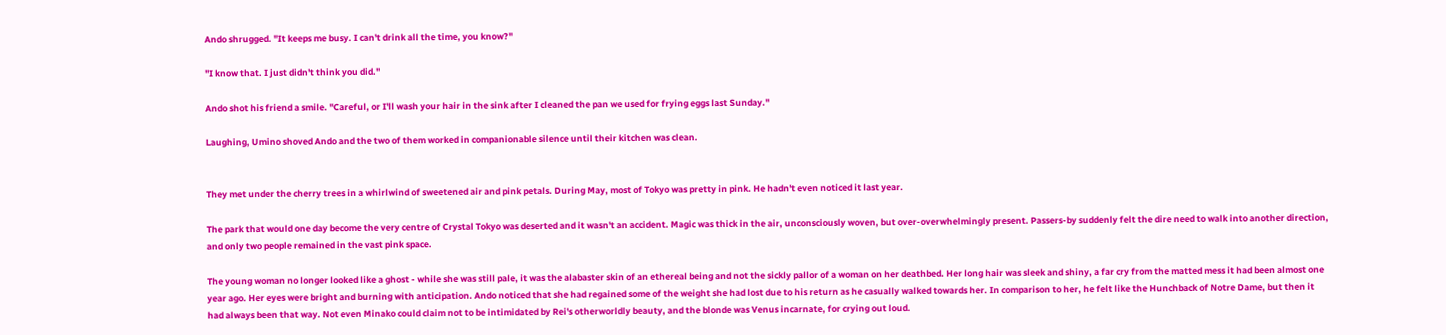Ando shrugged. "It keeps me busy. I can't drink all the time, you know?"

"I know that. I just didn't think you did."

Ando shot his friend a smile. "Careful, or I'll wash your hair in the sink after I cleaned the pan we used for frying eggs last Sunday."

Laughing, Umino shoved Ando and the two of them worked in companionable silence until their kitchen was clean.


They met under the cherry trees in a whirlwind of sweetened air and pink petals. During May, most of Tokyo was pretty in pink. He hadn't even noticed it last year.

The park that would one day become the very centre of Crystal Tokyo was deserted and it wasn't an accident. Magic was thick in the air, unconsciously woven, but over-overwhelmingly present. Passers-by suddenly felt the dire need to walk into another direction, and only two people remained in the vast pink space.

The young woman no longer looked like a ghost - while she was still pale, it was the alabaster skin of an ethereal being and not the sickly pallor of a woman on her deathbed. Her long hair was sleek and shiny, a far cry from the matted mess it had been almost one year ago. Her eyes were bright and burning with anticipation. Ando noticed that she had regained some of the weight she had lost due to his return as he casually walked towards her. In comparison to her, he felt like the Hunchback of Notre Dame, but then it had always been that way. Not even Minako could claim not to be intimidated by Rei's otherworldly beauty, and the blonde was Venus incarnate, for crying out loud.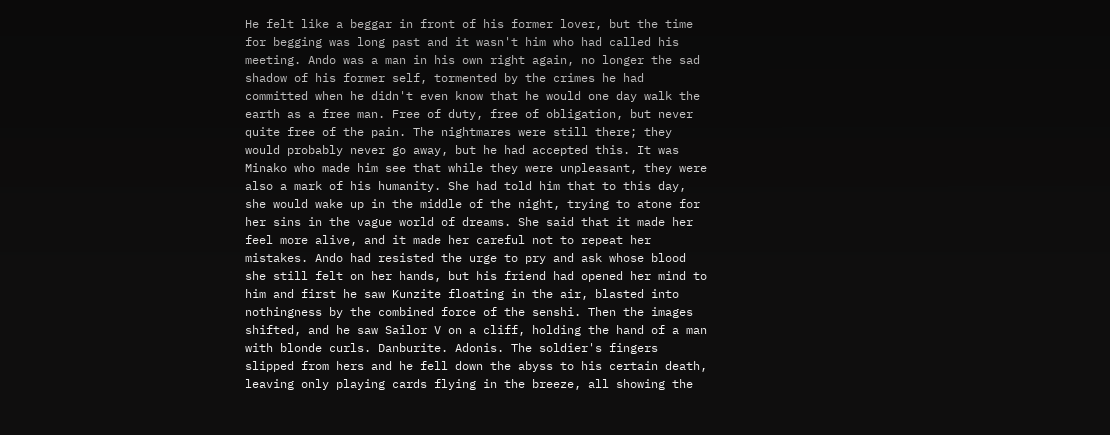He felt like a beggar in front of his former lover, but the time for begging was long past and it wasn't him who had called his meeting. Ando was a man in his own right again, no longer the sad shadow of his former self, tormented by the crimes he had committed when he didn't even know that he would one day walk the earth as a free man. Free of duty, free of obligation, but never quite free of the pain. The nightmares were still there; they would probably never go away, but he had accepted this. It was Minako who made him see that while they were unpleasant, they were also a mark of his humanity. She had told him that to this day, she would wake up in the middle of the night, trying to atone for her sins in the vague world of dreams. She said that it made her feel more alive, and it made her careful not to repeat her mistakes. Ando had resisted the urge to pry and ask whose blood she still felt on her hands, but his friend had opened her mind to him and first he saw Kunzite floating in the air, blasted into nothingness by the combined force of the senshi. Then the images shifted, and he saw Sailor V on a cliff, holding the hand of a man with blonde curls. Danburite. Adonis. The soldier's fingers slipped from hers and he fell down the abyss to his certain death, leaving only playing cards flying in the breeze, all showing the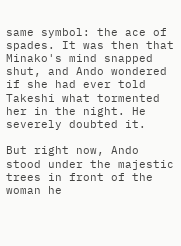same symbol: the ace of spades. It was then that Minako's mind snapped shut, and Ando wondered if she had ever told Takeshi what tormented her in the night. He severely doubted it.

But right now, Ando stood under the majestic trees in front of the woman he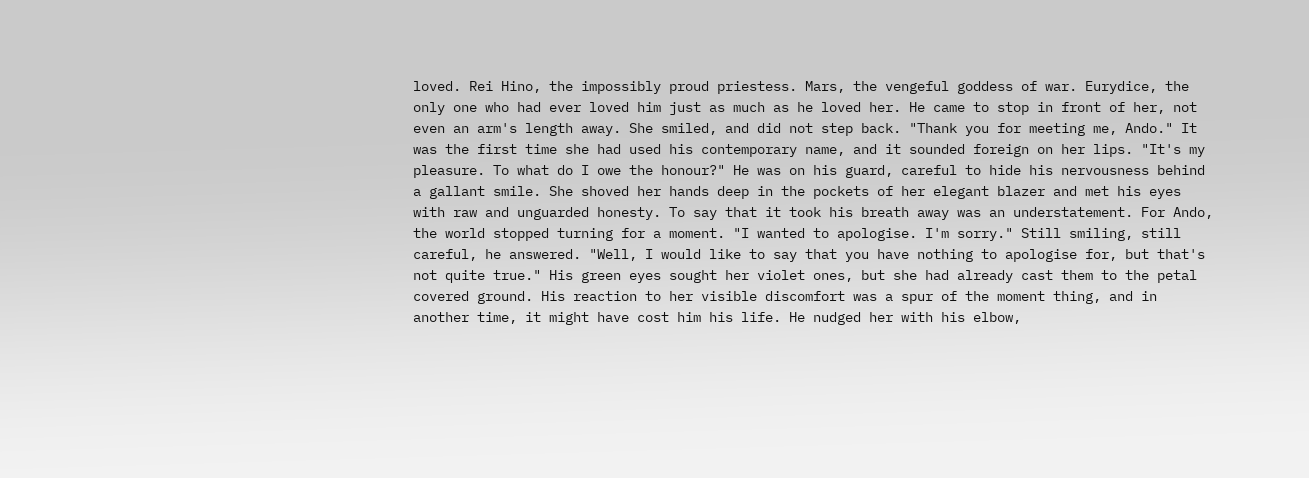loved. Rei Hino, the impossibly proud priestess. Mars, the vengeful goddess of war. Eurydice, the only one who had ever loved him just as much as he loved her. He came to stop in front of her, not even an arm's length away. She smiled, and did not step back. "Thank you for meeting me, Ando." It was the first time she had used his contemporary name, and it sounded foreign on her lips. "It's my pleasure. To what do I owe the honour?" He was on his guard, careful to hide his nervousness behind a gallant smile. She shoved her hands deep in the pockets of her elegant blazer and met his eyes with raw and unguarded honesty. To say that it took his breath away was an understatement. For Ando, the world stopped turning for a moment. "I wanted to apologise. I'm sorry." Still smiling, still careful, he answered. "Well, I would like to say that you have nothing to apologise for, but that's not quite true." His green eyes sought her violet ones, but she had already cast them to the petal covered ground. His reaction to her visible discomfort was a spur of the moment thing, and in another time, it might have cost him his life. He nudged her with his elbow,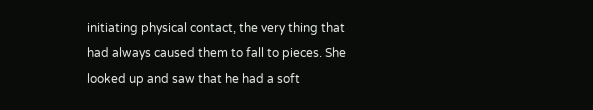initiating physical contact, the very thing that had always caused them to fall to pieces. She looked up and saw that he had a soft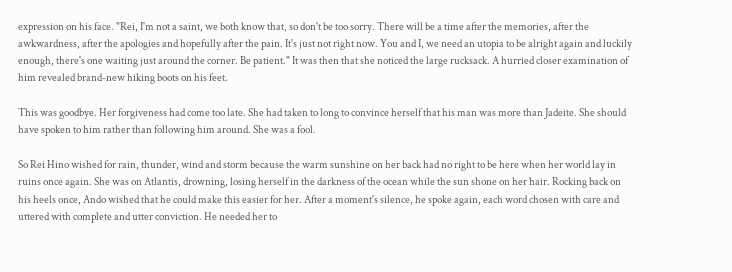expression on his face. "Rei, I'm not a saint, we both know that, so don't be too sorry. There will be a time after the memories, after the awkwardness, after the apologies and hopefully after the pain. It's just not right now. You and I, we need an utopia to be alright again and luckily enough, there's one waiting just around the corner. Be patient." It was then that she noticed the large rucksack. A hurried closer examination of him revealed brand-new hiking boots on his feet.

This was goodbye. Her forgiveness had come too late. She had taken to long to convince herself that his man was more than Jadeite. She should have spoken to him rather than following him around. She was a fool.

So Rei Hino wished for rain, thunder, wind and storm because the warm sunshine on her back had no right to be here when her world lay in ruins once again. She was on Atlantis, drowning, losing herself in the darkness of the ocean while the sun shone on her hair. Rocking back on his heels once, Ando wished that he could make this easier for her. After a moment's silence, he spoke again, each word chosen with care and uttered with complete and utter conviction. He needed her to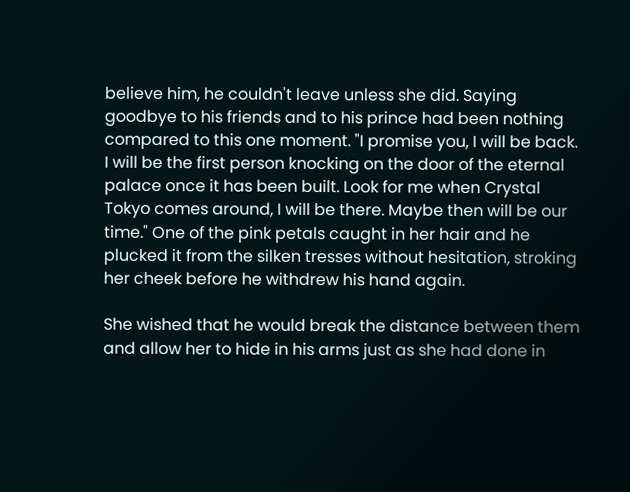believe him, he couldn't leave unless she did. Saying goodbye to his friends and to his prince had been nothing compared to this one moment. "I promise you, I will be back. I will be the first person knocking on the door of the eternal palace once it has been built. Look for me when Crystal Tokyo comes around, I will be there. Maybe then will be our time." One of the pink petals caught in her hair and he plucked it from the silken tresses without hesitation, stroking her cheek before he withdrew his hand again.

She wished that he would break the distance between them and allow her to hide in his arms just as she had done in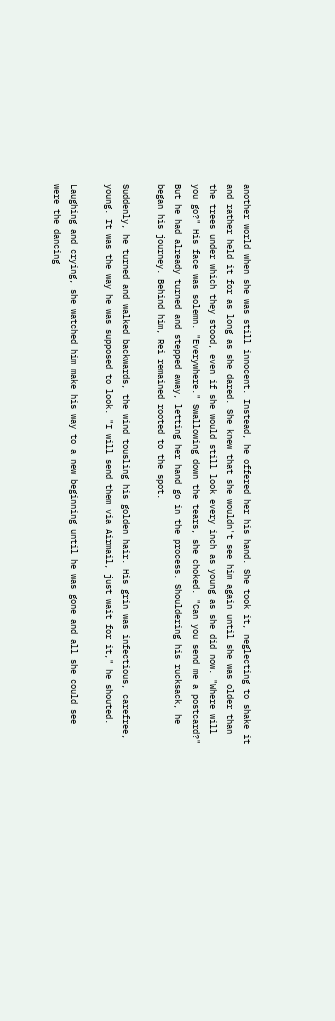another world when she was still innocent. Instead, he offered her his hand. She took it, neglecting to shake it and rather held it for as long as she dared. She knew that she wouldn't see him again until she was older than the trees under which they stood, even if she would still look every inch as young as she did now. "Where will you go?" His face was solemn. "Everywhere." Swallowing down the tears, she choked. "Can you send me a postcard?"
But he had already turned and stepped away, letting her hand go in the process. Shouldering his rucksack, he began his journey. Behind him, Rei remained rooted to the spot.

Suddenly, he turned and walked backwards, the wind tousling his golden hair. His grin was infectious, carefree, young. It was the way he was supposed to look. "I will send them via Airmail, just wait for it," he shouted.

Laughing and crying, she watched him make his way to a new beginning until he was gone and all she could see were the dancing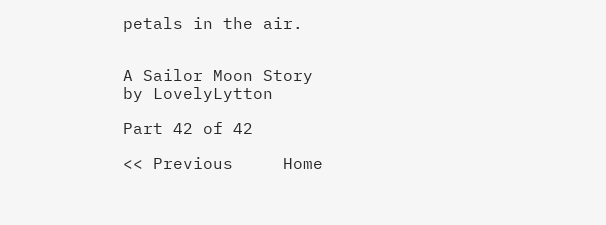petals in the air.


A Sailor Moon Story
by LovelyLytton

Part 42 of 42

<< Previous     Home